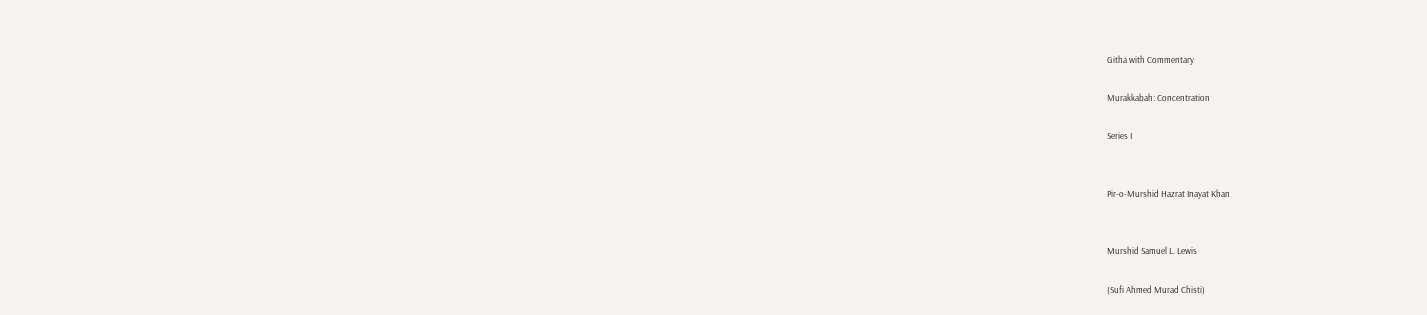Githa with Commentary

Murakkabah: Concentration

Series I


Pir-o-Murshid Hazrat Inayat Khan


Murshid Samuel L. Lewis

(Sufi Ahmed Murad Chisti)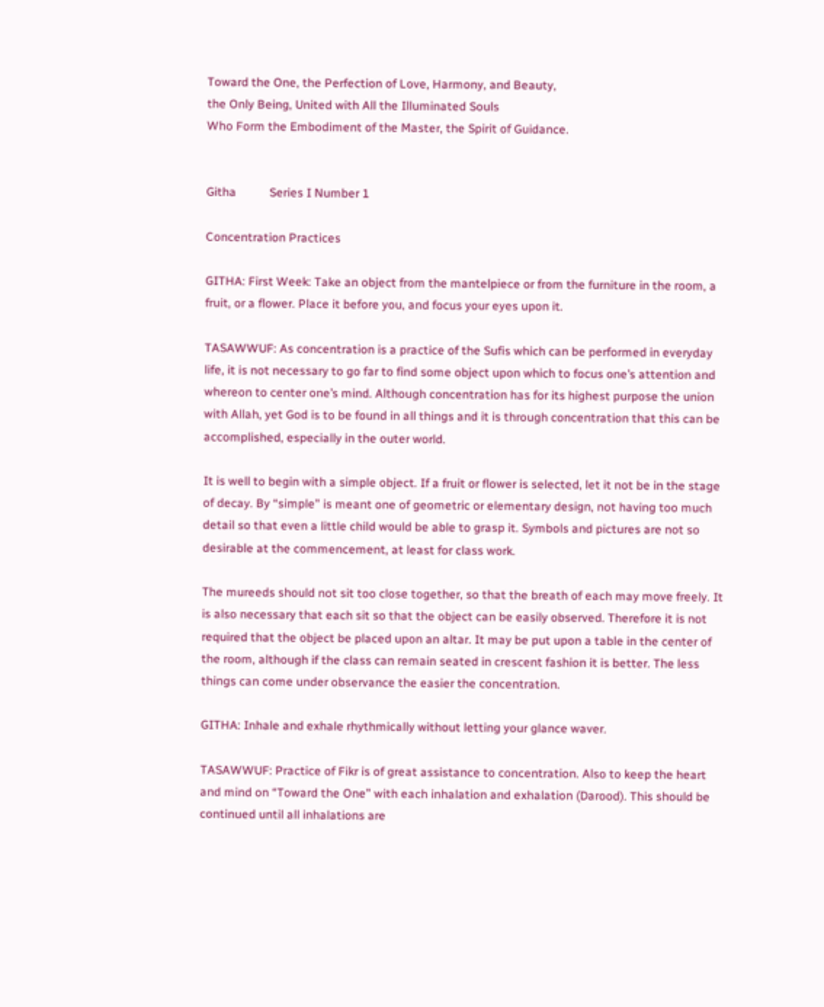Toward the One, the Perfection of Love, Harmony, and Beauty,
the Only Being, United with All the Illuminated Souls
Who Form the Embodiment of the Master, the Spirit of Guidance.


Githa           Series I Number 1

Concentration Practices

GITHA: First Week: Take an object from the mantelpiece or from the furniture in the room, a fruit, or a flower. Place it before you, and focus your eyes upon it.

TASAWWUF: As concentration is a practice of the Sufis which can be performed in everyday life, it is not necessary to go far to find some object upon which to focus one’s attention and whereon to center one’s mind. Although concentration has for its highest purpose the union with Allah, yet God is to be found in all things and it is through concentration that this can be accomplished, especially in the outer world.

It is well to begin with a simple object. If a fruit or flower is selected, let it not be in the stage of decay. By “simple” is meant one of geometric or elementary design, not having too much detail so that even a little child would be able to grasp it. Symbols and pictures are not so desirable at the commencement, at least for class work.

The mureeds should not sit too close together, so that the breath of each may move freely. It is also necessary that each sit so that the object can be easily observed. Therefore it is not required that the object be placed upon an altar. It may be put upon a table in the center of the room, although if the class can remain seated in crescent fashion it is better. The less things can come under observance the easier the concentration.

GITHA: Inhale and exhale rhythmically without letting your glance waver.

TASAWWUF: Practice of Fikr is of great assistance to concentration. Also to keep the heart and mind on “Toward the One” with each inhalation and exhalation (Darood). This should be continued until all inhalations are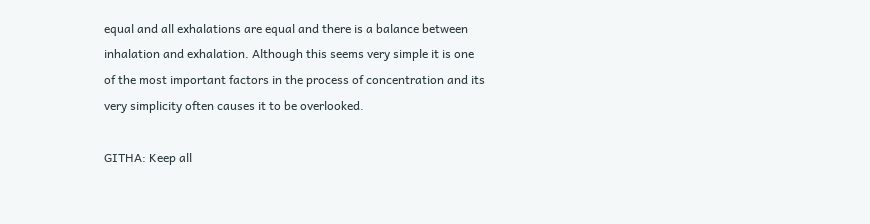equal and all exhalations are equal and there is a balance between inhalation and exhalation. Although this seems very simple it is one of the most important factors in the process of concentration and its very simplicity often causes it to be overlooked.

GITHA: Keep all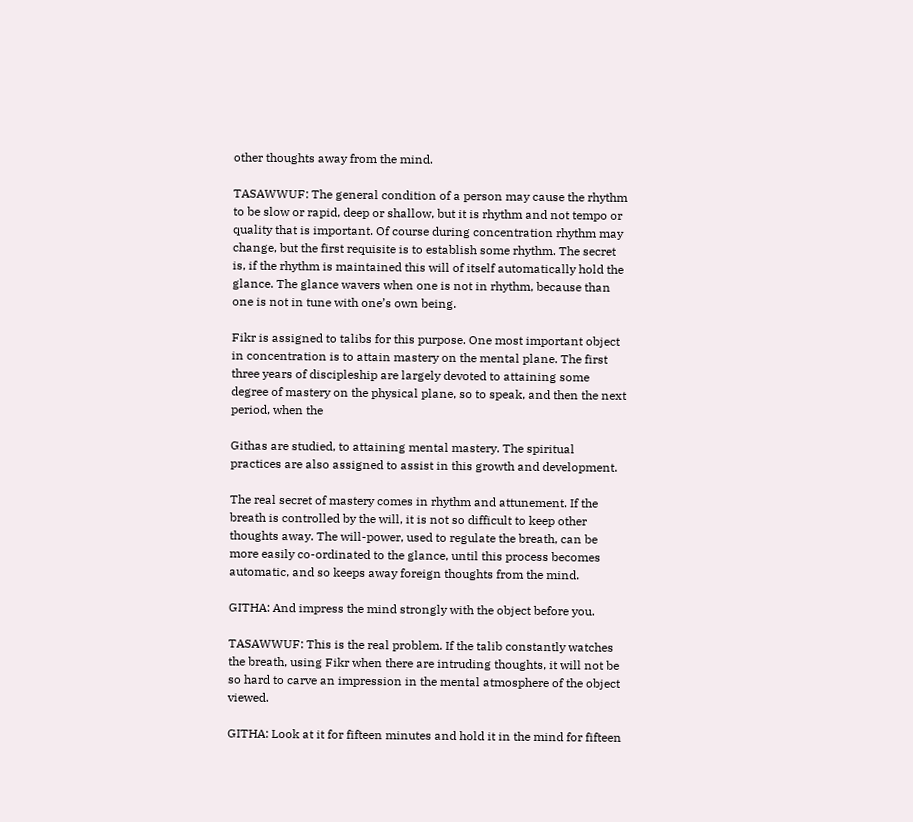other thoughts away from the mind.

TASAWWUF: The general condition of a person may cause the rhythm to be slow or rapid, deep or shallow, but it is rhythm and not tempo or quality that is important. Of course during concentration rhythm may change, but the first requisite is to establish some rhythm. The secret is, if the rhythm is maintained this will of itself automatically hold the glance. The glance wavers when one is not in rhythm, because than one is not in tune with one’s own being.

Fikr is assigned to talibs for this purpose. One most important object in concentration is to attain mastery on the mental plane. The first three years of discipleship are largely devoted to attaining some degree of mastery on the physical plane, so to speak, and then the next period, when the

Githas are studied, to attaining mental mastery. The spiritual practices are also assigned to assist in this growth and development.

The real secret of mastery comes in rhythm and attunement. If the breath is controlled by the will, it is not so difficult to keep other thoughts away. The will-power, used to regulate the breath, can be more easily co-ordinated to the glance, until this process becomes automatic, and so keeps away foreign thoughts from the mind.

GITHA: And impress the mind strongly with the object before you.

TASAWWUF: This is the real problem. If the talib constantly watches the breath, using Fikr when there are intruding thoughts, it will not be so hard to carve an impression in the mental atmosphere of the object viewed.

GITHA: Look at it for fifteen minutes and hold it in the mind for fifteen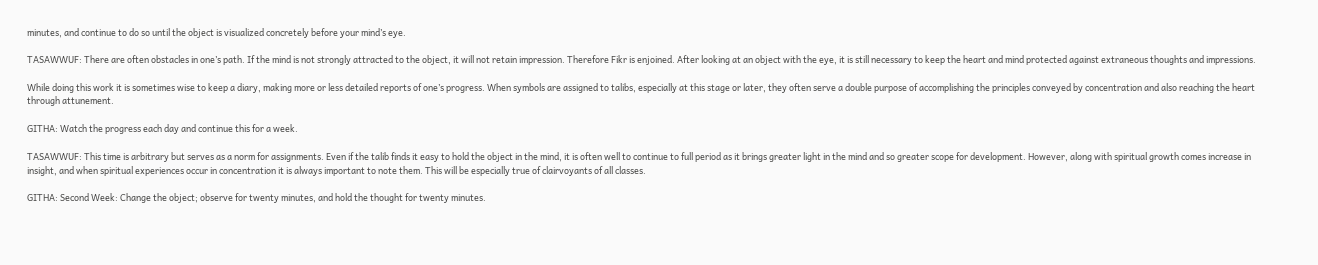minutes, and continue to do so until the object is visualized concretely before your mind’s eye.

TASAWWUF: There are often obstacles in one’s path. If the mind is not strongly attracted to the object, it will not retain impression. Therefore Fikr is enjoined. After looking at an object with the eye, it is still necessary to keep the heart and mind protected against extraneous thoughts and impressions.

While doing this work it is sometimes wise to keep a diary, making more or less detailed reports of one’s progress. When symbols are assigned to talibs, especially at this stage or later, they often serve a double purpose of accomplishing the principles conveyed by concentration and also reaching the heart through attunement.

GITHA: Watch the progress each day and continue this for a week.

TASAWWUF: This time is arbitrary but serves as a norm for assignments. Even if the talib finds it easy to hold the object in the mind, it is often well to continue to full period as it brings greater light in the mind and so greater scope for development. However, along with spiritual growth comes increase in insight, and when spiritual experiences occur in concentration it is always important to note them. This will be especially true of clairvoyants of all classes.

GITHA: Second Week: Change the object; observe for twenty minutes, and hold the thought for twenty minutes.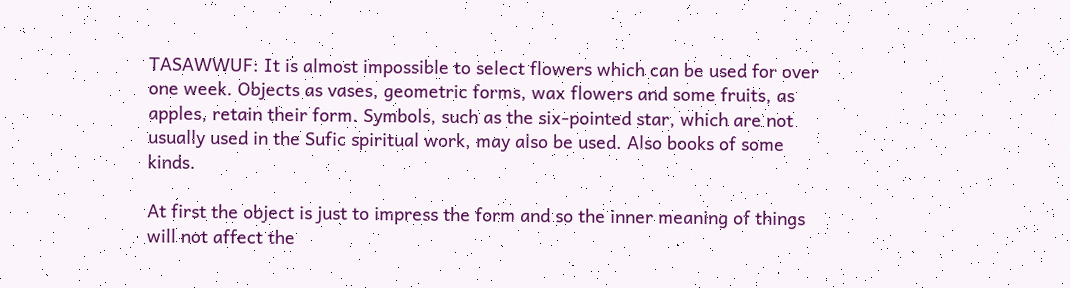TASAWWUF: It is almost impossible to select flowers which can be used for over one week. Objects as vases, geometric forms, wax flowers and some fruits, as apples, retain their form. Symbols, such as the six-pointed star, which are not usually used in the Sufic spiritual work, may also be used. Also books of some kinds.

At first the object is just to impress the form and so the inner meaning of things will not affect the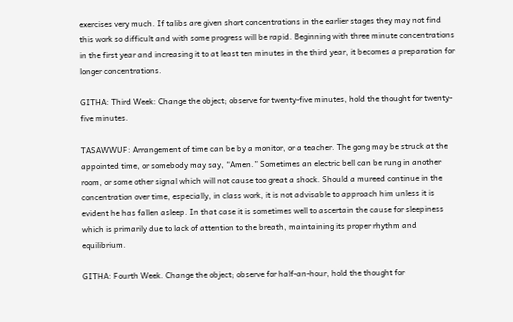exercises very much. If talibs are given short concentrations in the earlier stages they may not find this work so difficult and with some progress will be rapid. Beginning with three minute concentrations in the first year and increasing it to at least ten minutes in the third year, it becomes a preparation for longer concentrations.

GITHA: Third Week: Change the object; observe for twenty-five minutes, hold the thought for twenty-five minutes.

TASAWWUF: Arrangement of time can be by a monitor, or a teacher. The gong may be struck at the appointed time, or somebody may say, “Amen.” Sometimes an electric bell can be rung in another room, or some other signal which will not cause too great a shock. Should a mureed continue in the concentration over time, especially, in class work, it is not advisable to approach him unless it is evident he has fallen asleep. In that case it is sometimes well to ascertain the cause for sleepiness which is primarily due to lack of attention to the breath, maintaining its proper rhythm and equilibrium.

GITHA: Fourth Week. Change the object; observe for half-an-hour, hold the thought for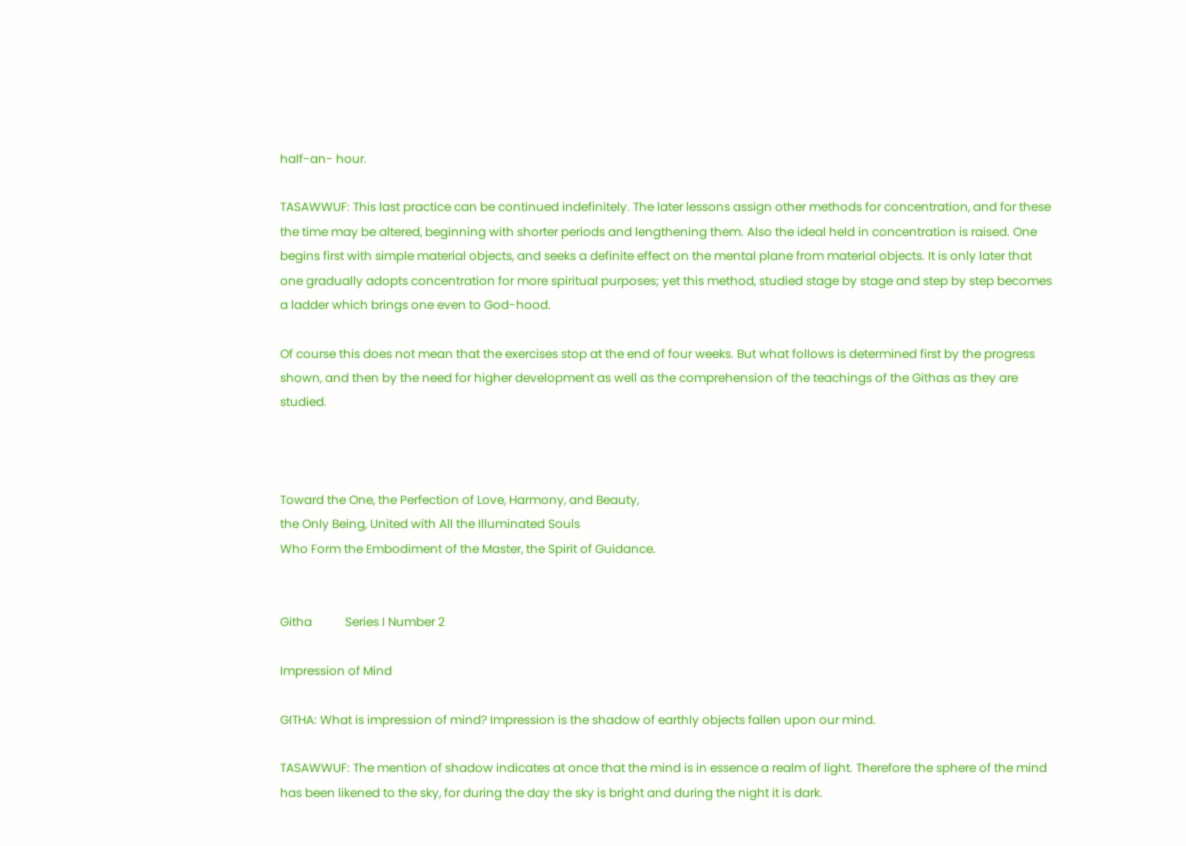half-an- hour.

TASAWWUF: This last practice can be continued indefinitely. The later lessons assign other methods for concentration, and for these the time may be altered, beginning with shorter periods and lengthening them. Also the ideal held in concentration is raised. One begins first with simple material objects, and seeks a definite effect on the mental plane from material objects. It is only later that one gradually adopts concentration for more spiritual purposes; yet this method, studied stage by stage and step by step becomes a ladder which brings one even to God-hood.

Of course this does not mean that the exercises stop at the end of four weeks. But what follows is determined first by the progress shown, and then by the need for higher development as well as the comprehension of the teachings of the Githas as they are studied.



Toward the One, the Perfection of Love, Harmony, and Beauty,
the Only Being, United with All the Illuminated Souls
Who Form the Embodiment of the Master, the Spirit of Guidance.


Githa           Series I Number 2

Impression of Mind

GITHA: What is impression of mind? Impression is the shadow of earthly objects fallen upon our mind.

TASAWWUF: The mention of shadow indicates at once that the mind is in essence a realm of light. Therefore the sphere of the mind has been likened to the sky, for during the day the sky is bright and during the night it is dark.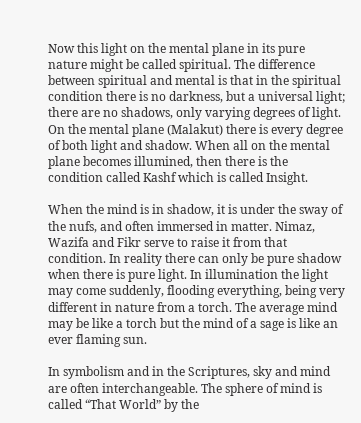Now this light on the mental plane in its pure nature might be called spiritual. The difference between spiritual and mental is that in the spiritual condition there is no darkness, but a universal light; there are no shadows, only varying degrees of light. On the mental plane (Malakut) there is every degree of both light and shadow. When all on the mental plane becomes illumined, then there is the condition called Kashf which is called Insight.

When the mind is in shadow, it is under the sway of the nufs, and often immersed in matter. Nimaz, Wazifa and Fikr serve to raise it from that condition. In reality there can only be pure shadow when there is pure light. In illumination the light may come suddenly, flooding everything, being very different in nature from a torch. The average mind may be like a torch but the mind of a sage is like an ever flaming sun.

In symbolism and in the Scriptures, sky and mind are often interchangeable. The sphere of mind is called “That World” by the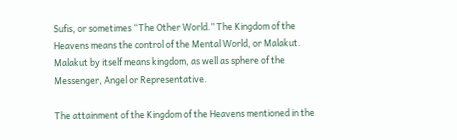Sufis, or sometimes “The Other World.” The Kingdom of the Heavens means the control of the Mental World, or Malakut. Malakut by itself means kingdom, as well as sphere of the Messenger, Angel or Representative.

The attainment of the Kingdom of the Heavens mentioned in the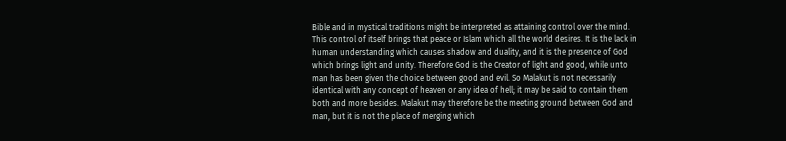Bible and in mystical traditions might be interpreted as attaining control over the mind. This control of itself brings that peace or Islam which all the world desires. It is the lack in human understanding which causes shadow and duality, and it is the presence of God which brings light and unity. Therefore God is the Creator of light and good, while unto man has been given the choice between good and evil. So Malakut is not necessarily identical with any concept of heaven or any idea of hell; it may be said to contain them both and more besides. Malakut may therefore be the meeting ground between God and man, but it is not the place of merging which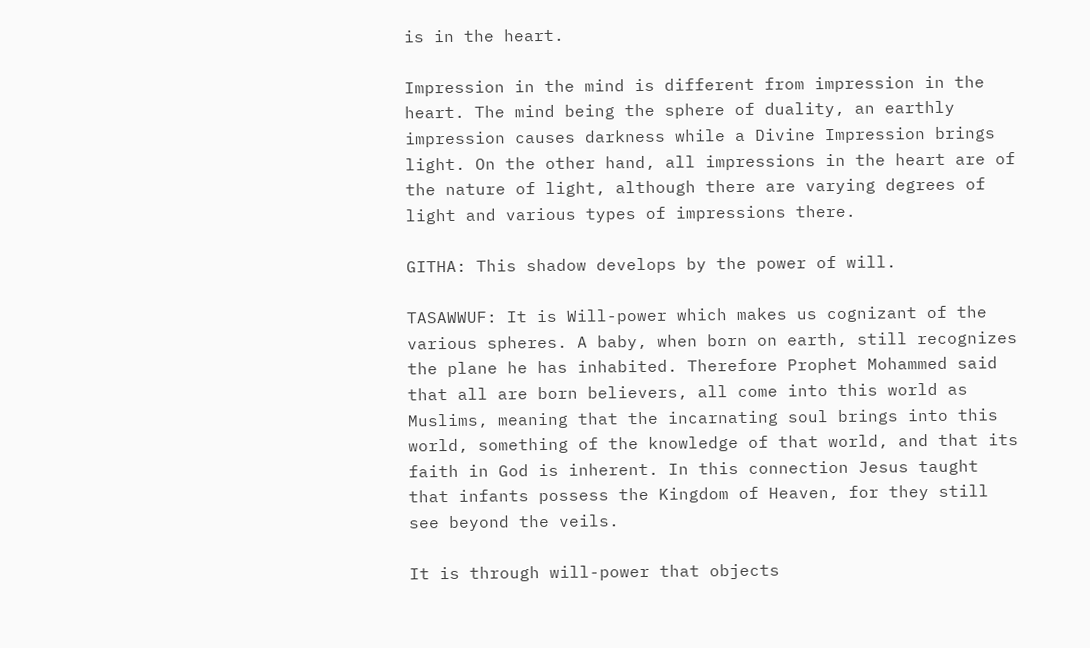is in the heart.

Impression in the mind is different from impression in the heart. The mind being the sphere of duality, an earthly impression causes darkness while a Divine Impression brings light. On the other hand, all impressions in the heart are of the nature of light, although there are varying degrees of light and various types of impressions there.

GITHA: This shadow develops by the power of will.

TASAWWUF: It is Will-power which makes us cognizant of the various spheres. A baby, when born on earth, still recognizes the plane he has inhabited. Therefore Prophet Mohammed said that all are born believers, all come into this world as Muslims, meaning that the incarnating soul brings into this world, something of the knowledge of that world, and that its faith in God is inherent. In this connection Jesus taught that infants possess the Kingdom of Heaven, for they still see beyond the veils.

It is through will-power that objects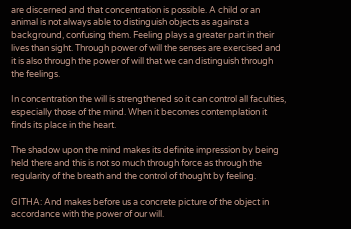are discerned and that concentration is possible. A child or an animal is not always able to distinguish objects as against a background, confusing them. Feeling plays a greater part in their lives than sight. Through power of will the senses are exercised and it is also through the power of will that we can distinguish through the feelings.

In concentration the will is strengthened so it can control all faculties, especially those of the mind. When it becomes contemplation it finds its place in the heart.

The shadow upon the mind makes its definite impression by being held there and this is not so much through force as through the regularity of the breath and the control of thought by feeling.

GITHA: And makes before us a concrete picture of the object in accordance with the power of our will.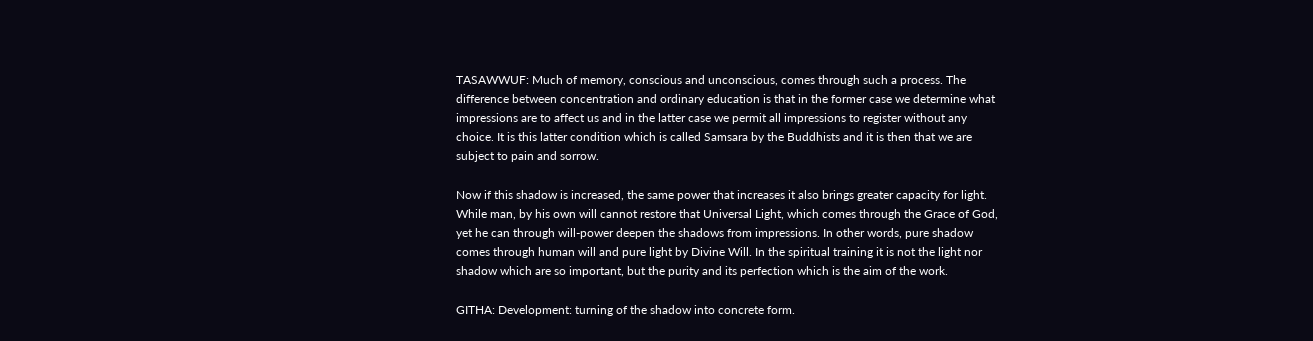TASAWWUF: Much of memory, conscious and unconscious, comes through such a process. The difference between concentration and ordinary education is that in the former case we determine what impressions are to affect us and in the latter case we permit all impressions to register without any choice. It is this latter condition which is called Samsara by the Buddhists and it is then that we are subject to pain and sorrow.

Now if this shadow is increased, the same power that increases it also brings greater capacity for light. While man, by his own will cannot restore that Universal Light, which comes through the Grace of God, yet he can through will-power deepen the shadows from impressions. In other words, pure shadow comes through human will and pure light by Divine Will. In the spiritual training it is not the light nor shadow which are so important, but the purity and its perfection which is the aim of the work.

GITHA: Development: turning of the shadow into concrete form.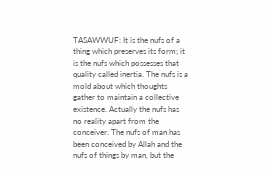TASAWWUF: It is the nufs of a thing which preserves its form; it is the nufs which possesses that quality called inertia. The nufs is a mold about which thoughts gather to maintain a collective existence. Actually the nufs has no reality apart from the conceiver. The nufs of man has been conceived by Allah and the nufs of things by man, but the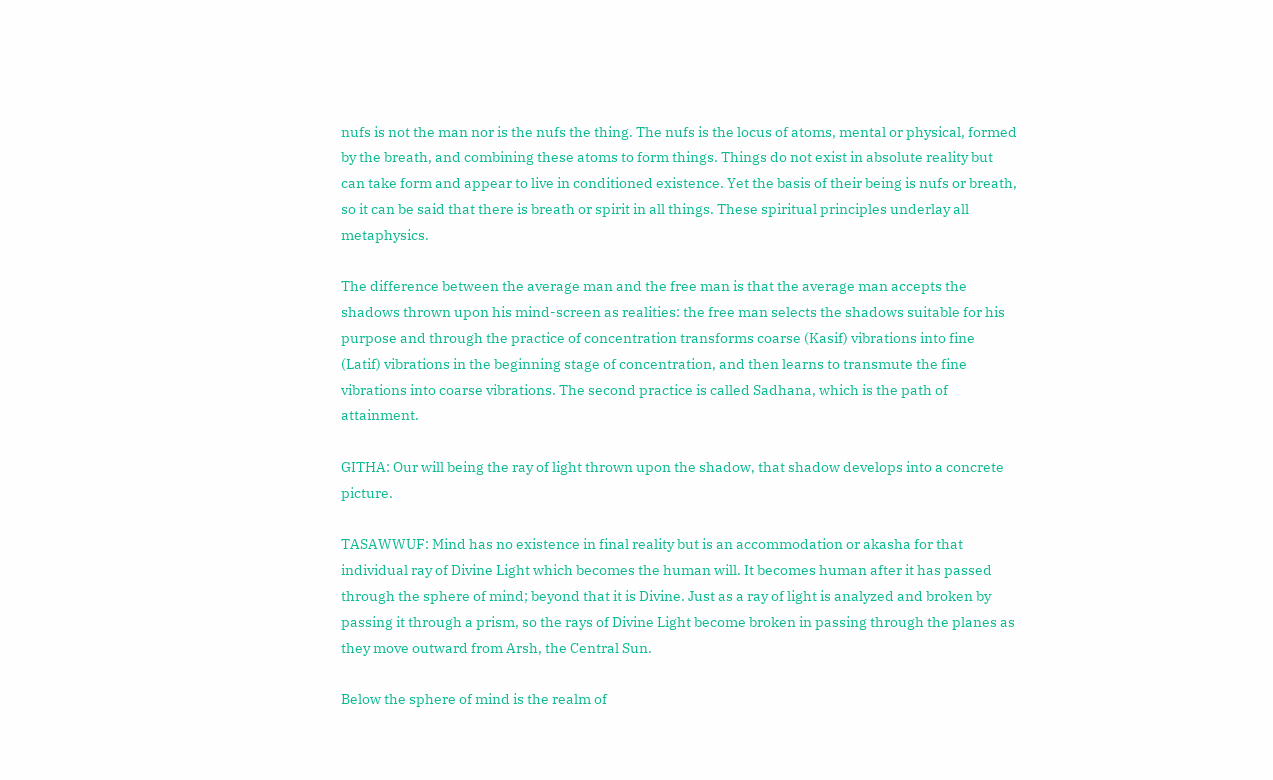nufs is not the man nor is the nufs the thing. The nufs is the locus of atoms, mental or physical, formed by the breath, and combining these atoms to form things. Things do not exist in absolute reality but can take form and appear to live in conditioned existence. Yet the basis of their being is nufs or breath, so it can be said that there is breath or spirit in all things. These spiritual principles underlay all metaphysics.

The difference between the average man and the free man is that the average man accepts the shadows thrown upon his mind-screen as realities: the free man selects the shadows suitable for his purpose and through the practice of concentration transforms coarse (Kasif) vibrations into fine (Latif) vibrations in the beginning stage of concentration, and then learns to transmute the fine vibrations into coarse vibrations. The second practice is called Sadhana, which is the path of attainment.

GITHA: Our will being the ray of light thrown upon the shadow, that shadow develops into a concrete picture.

TASAWWUF: Mind has no existence in final reality but is an accommodation or akasha for that individual ray of Divine Light which becomes the human will. It becomes human after it has passed through the sphere of mind; beyond that it is Divine. Just as a ray of light is analyzed and broken by passing it through a prism, so the rays of Divine Light become broken in passing through the planes as they move outward from Arsh, the Central Sun.

Below the sphere of mind is the realm of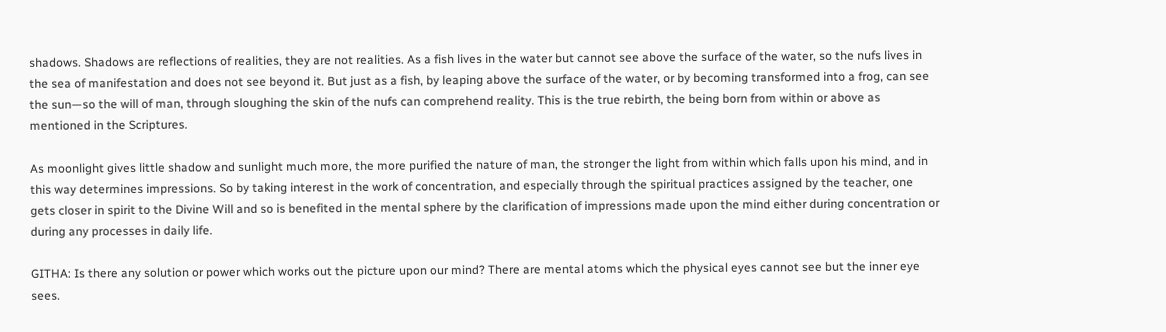shadows. Shadows are reflections of realities, they are not realities. As a fish lives in the water but cannot see above the surface of the water, so the nufs lives in the sea of manifestation and does not see beyond it. But just as a fish, by leaping above the surface of the water, or by becoming transformed into a frog, can see the sun—so the will of man, through sloughing the skin of the nufs can comprehend reality. This is the true rebirth, the being born from within or above as mentioned in the Scriptures.

As moonlight gives little shadow and sunlight much more, the more purified the nature of man, the stronger the light from within which falls upon his mind, and in this way determines impressions. So by taking interest in the work of concentration, and especially through the spiritual practices assigned by the teacher, one gets closer in spirit to the Divine Will and so is benefited in the mental sphere by the clarification of impressions made upon the mind either during concentration or during any processes in daily life.

GITHA: Is there any solution or power which works out the picture upon our mind? There are mental atoms which the physical eyes cannot see but the inner eye sees.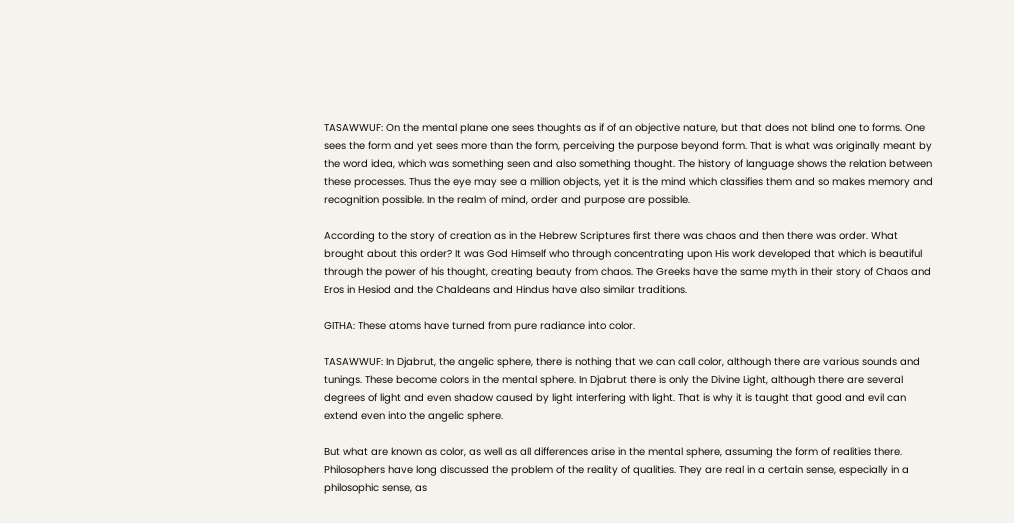TASAWWUF: On the mental plane one sees thoughts as if of an objective nature, but that does not blind one to forms. One sees the form and yet sees more than the form, perceiving the purpose beyond form. That is what was originally meant by the word idea, which was something seen and also something thought. The history of language shows the relation between these processes. Thus the eye may see a million objects, yet it is the mind which classifies them and so makes memory and recognition possible. In the realm of mind, order and purpose are possible.

According to the story of creation as in the Hebrew Scriptures first there was chaos and then there was order. What brought about this order? It was God Himself who through concentrating upon His work developed that which is beautiful through the power of his thought, creating beauty from chaos. The Greeks have the same myth in their story of Chaos and Eros in Hesiod and the Chaldeans and Hindus have also similar traditions.

GITHA: These atoms have turned from pure radiance into color.

TASAWWUF: In Djabrut, the angelic sphere, there is nothing that we can call color, although there are various sounds and tunings. These become colors in the mental sphere. In Djabrut there is only the Divine Light, although there are several degrees of light and even shadow caused by light interfering with light. That is why it is taught that good and evil can extend even into the angelic sphere.

But what are known as color, as well as all differences arise in the mental sphere, assuming the form of realities there. Philosophers have long discussed the problem of the reality of qualities. They are real in a certain sense, especially in a philosophic sense, as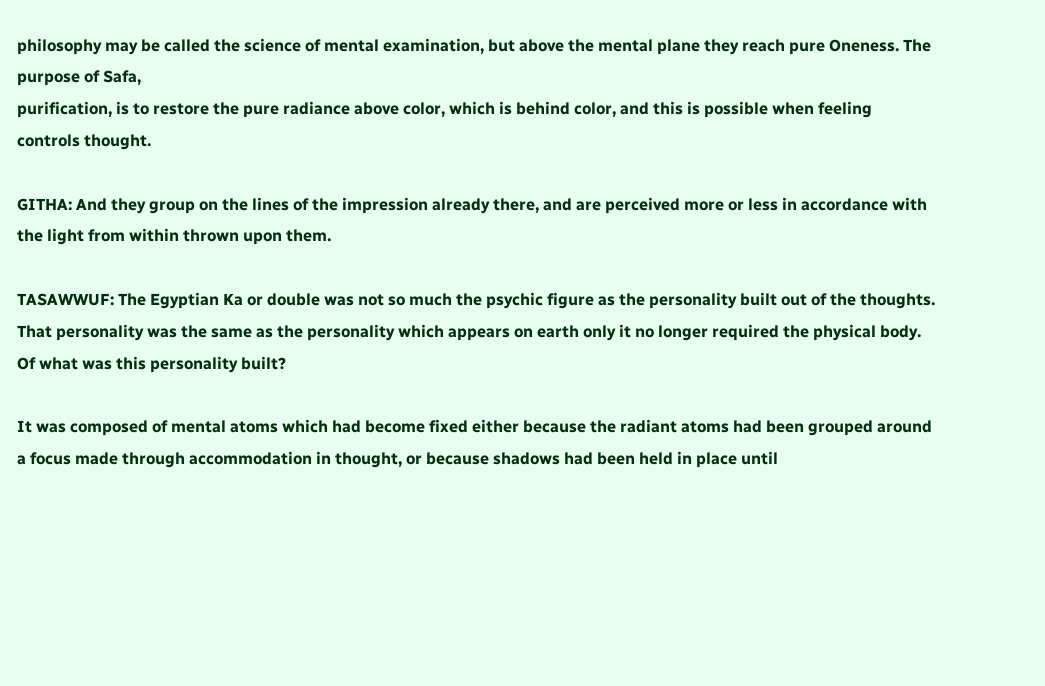philosophy may be called the science of mental examination, but above the mental plane they reach pure Oneness. The purpose of Safa,
purification, is to restore the pure radiance above color, which is behind color, and this is possible when feeling controls thought.

GITHA: And they group on the lines of the impression already there, and are perceived more or less in accordance with the light from within thrown upon them.

TASAWWUF: The Egyptian Ka or double was not so much the psychic figure as the personality built out of the thoughts. That personality was the same as the personality which appears on earth only it no longer required the physical body. Of what was this personality built?

It was composed of mental atoms which had become fixed either because the radiant atoms had been grouped around a focus made through accommodation in thought, or because shadows had been held in place until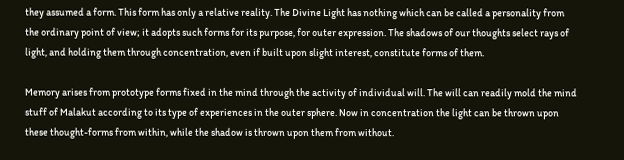they assumed a form. This form has only a relative reality. The Divine Light has nothing which can be called a personality from the ordinary point of view; it adopts such forms for its purpose, for outer expression. The shadows of our thoughts select rays of light, and holding them through concentration, even if built upon slight interest, constitute forms of them.

Memory arises from prototype forms fixed in the mind through the activity of individual will. The will can readily mold the mind stuff of Malakut according to its type of experiences in the outer sphere. Now in concentration the light can be thrown upon these thought-forms from within, while the shadow is thrown upon them from without.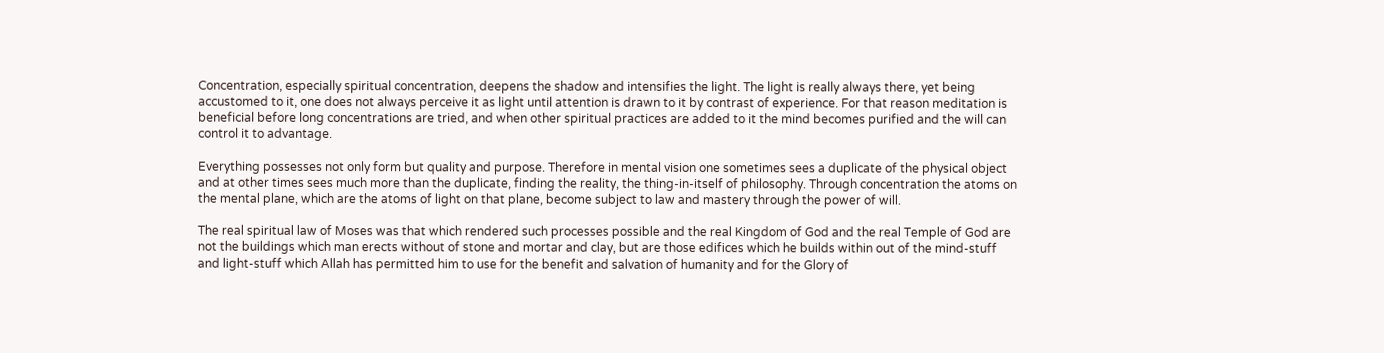Concentration, especially spiritual concentration, deepens the shadow and intensifies the light. The light is really always there, yet being accustomed to it, one does not always perceive it as light until attention is drawn to it by contrast of experience. For that reason meditation is beneficial before long concentrations are tried, and when other spiritual practices are added to it the mind becomes purified and the will can control it to advantage.

Everything possesses not only form but quality and purpose. Therefore in mental vision one sometimes sees a duplicate of the physical object and at other times sees much more than the duplicate, finding the reality, the thing-in-itself of philosophy. Through concentration the atoms on the mental plane, which are the atoms of light on that plane, become subject to law and mastery through the power of will.

The real spiritual law of Moses was that which rendered such processes possible and the real Kingdom of God and the real Temple of God are not the buildings which man erects without of stone and mortar and clay, but are those edifices which he builds within out of the mind-stuff and light-stuff which Allah has permitted him to use for the benefit and salvation of humanity and for the Glory of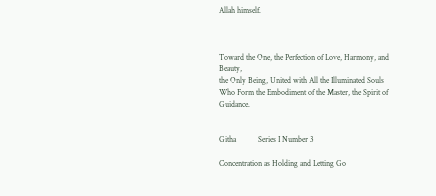Allah himself.



Toward the One, the Perfection of Love, Harmony, and Beauty,
the Only Being, United with All the Illuminated Souls
Who Form the Embodiment of the Master, the Spirit of Guidance.


Githa           Series I Number 3

Concentration as Holding and Letting Go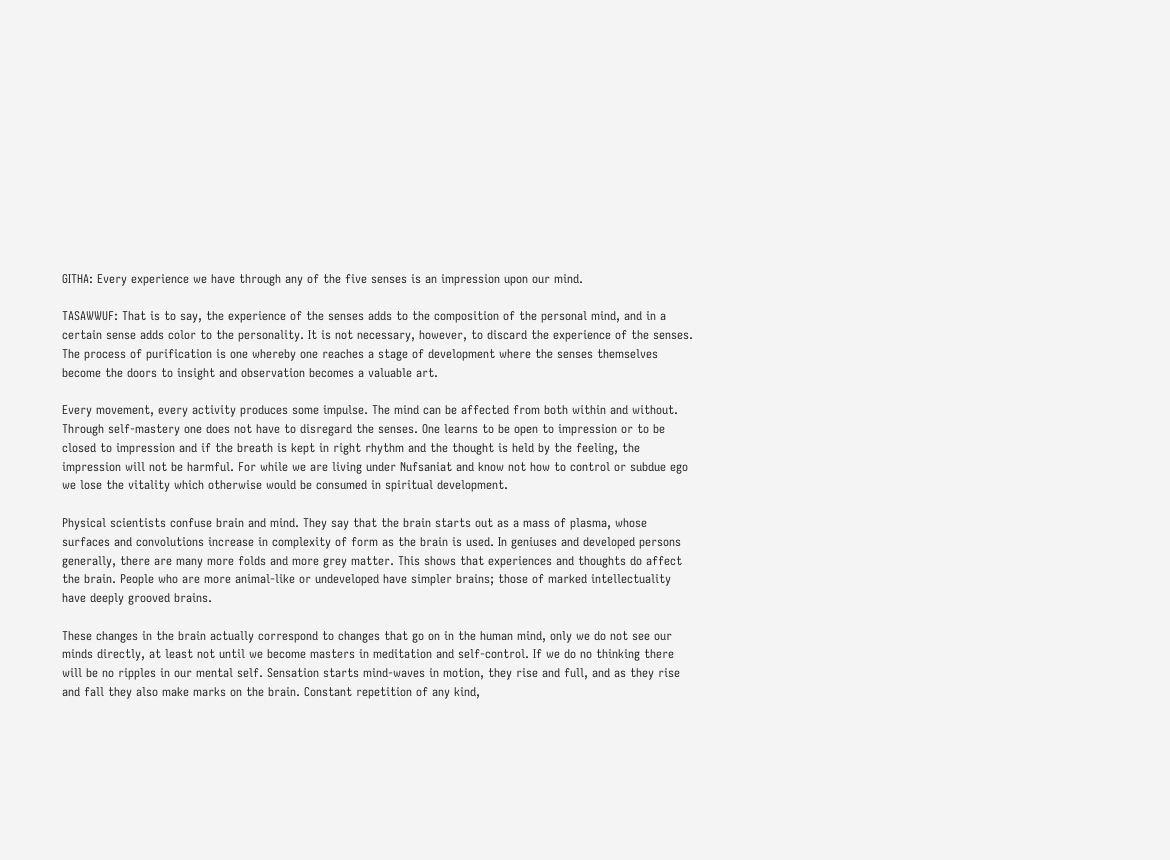GITHA: Every experience we have through any of the five senses is an impression upon our mind.

TASAWWUF: That is to say, the experience of the senses adds to the composition of the personal mind, and in a certain sense adds color to the personality. It is not necessary, however, to discard the experience of the senses. The process of purification is one whereby one reaches a stage of development where the senses themselves become the doors to insight and observation becomes a valuable art.

Every movement, every activity produces some impulse. The mind can be affected from both within and without. Through self-mastery one does not have to disregard the senses. One learns to be open to impression or to be closed to impression and if the breath is kept in right rhythm and the thought is held by the feeling, the impression will not be harmful. For while we are living under Nufsaniat and know not how to control or subdue ego we lose the vitality which otherwise would be consumed in spiritual development.

Physical scientists confuse brain and mind. They say that the brain starts out as a mass of plasma, whose surfaces and convolutions increase in complexity of form as the brain is used. In geniuses and developed persons generally, there are many more folds and more grey matter. This shows that experiences and thoughts do affect the brain. People who are more animal-like or undeveloped have simpler brains; those of marked intellectuality have deeply grooved brains.

These changes in the brain actually correspond to changes that go on in the human mind, only we do not see our minds directly, at least not until we become masters in meditation and self-control. If we do no thinking there will be no ripples in our mental self. Sensation starts mind-waves in motion, they rise and full, and as they rise and fall they also make marks on the brain. Constant repetition of any kind,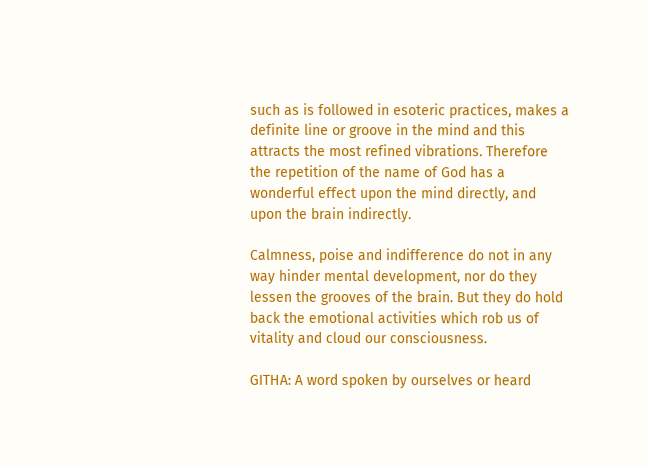such as is followed in esoteric practices, makes a definite line or groove in the mind and this attracts the most refined vibrations. Therefore the repetition of the name of God has a wonderful effect upon the mind directly, and upon the brain indirectly.

Calmness, poise and indifference do not in any way hinder mental development, nor do they lessen the grooves of the brain. But they do hold back the emotional activities which rob us of vitality and cloud our consciousness.

GITHA: A word spoken by ourselves or heard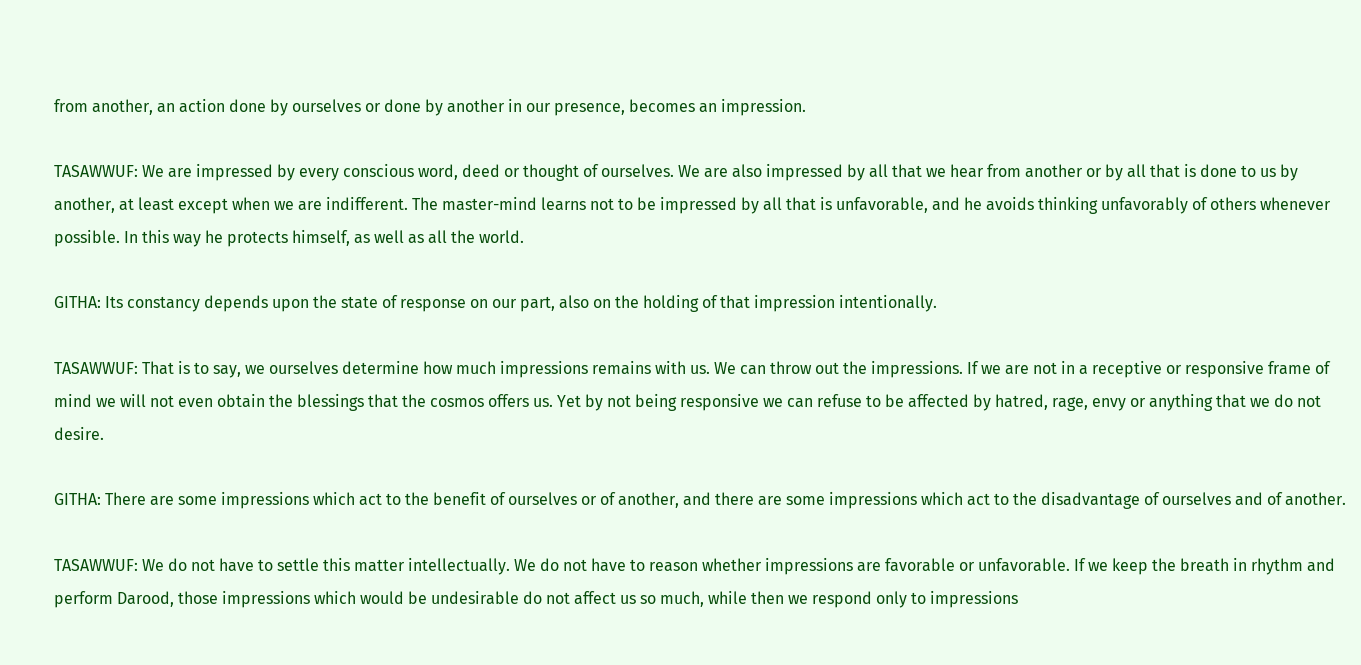from another, an action done by ourselves or done by another in our presence, becomes an impression.

TASAWWUF: We are impressed by every conscious word, deed or thought of ourselves. We are also impressed by all that we hear from another or by all that is done to us by another, at least except when we are indifferent. The master-mind learns not to be impressed by all that is unfavorable, and he avoids thinking unfavorably of others whenever possible. In this way he protects himself, as well as all the world.

GITHA: Its constancy depends upon the state of response on our part, also on the holding of that impression intentionally.

TASAWWUF: That is to say, we ourselves determine how much impressions remains with us. We can throw out the impressions. If we are not in a receptive or responsive frame of mind we will not even obtain the blessings that the cosmos offers us. Yet by not being responsive we can refuse to be affected by hatred, rage, envy or anything that we do not desire.

GITHA: There are some impressions which act to the benefit of ourselves or of another, and there are some impressions which act to the disadvantage of ourselves and of another.

TASAWWUF: We do not have to settle this matter intellectually. We do not have to reason whether impressions are favorable or unfavorable. If we keep the breath in rhythm and perform Darood, those impressions which would be undesirable do not affect us so much, while then we respond only to impressions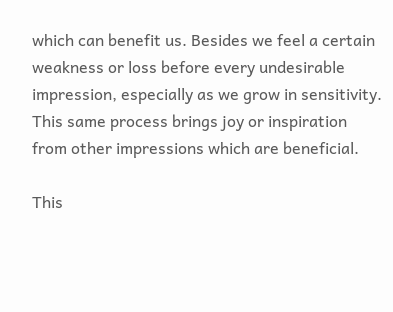which can benefit us. Besides we feel a certain weakness or loss before every undesirable impression, especially as we grow in sensitivity. This same process brings joy or inspiration from other impressions which are beneficial.

This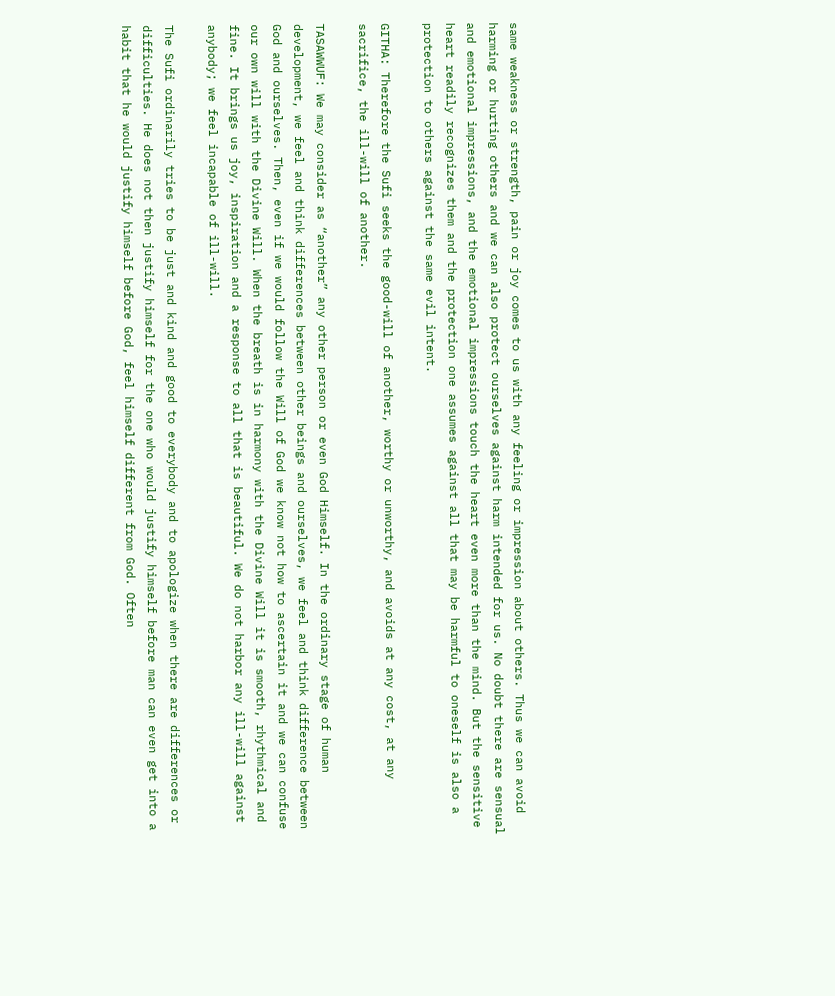same weakness or strength, pain or joy comes to us with any feeling or impression about others. Thus we can avoid harming or hurting others and we can also protect ourselves against harm intended for us. No doubt there are sensual and emotional impressions, and the emotional impressions touch the heart even more than the mind. But the sensitive heart readily recognizes them and the protection one assumes against all that may be harmful to oneself is also a protection to others against the same evil intent.

GITHA: Therefore the Sufi seeks the good-will of another, worthy or unworthy, and avoids at any cost, at any sacrifice, the ill-will of another.

TASAWWUF: We may consider as “another” any other person or even God Himself. In the ordinary stage of human development, we feel and think differences between other beings and ourselves, we feel and think difference between God and ourselves. Then, even if we would follow the Will of God we know not how to ascertain it and we can confuse our own will with the Divine Will. When the breath is in harmony with the Divine Will it is smooth, rhythmical and fine. It brings us joy, inspiration and a response to all that is beautiful. We do not harbor any ill-will against anybody; we feel incapable of ill-will.

The Sufi ordinarily tries to be just and kind and good to everybody and to apologize when there are differences or difficulties. He does not then justify himself for the one who would justify himself before man can even get into a habit that he would justify himself before God, feel himself different from God. Often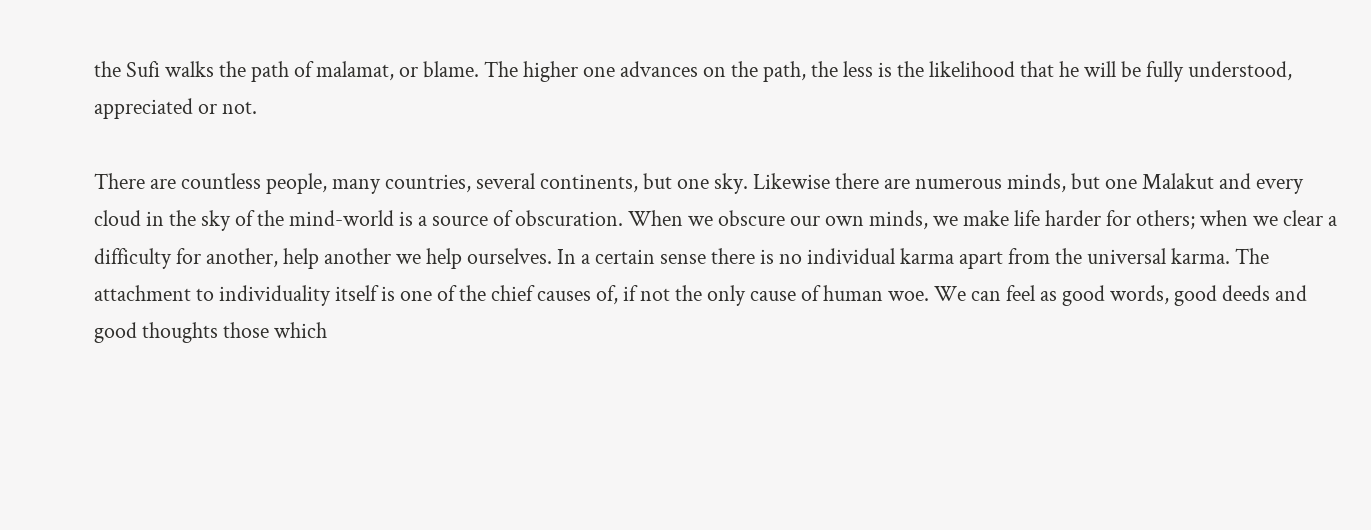the Sufi walks the path of malamat, or blame. The higher one advances on the path, the less is the likelihood that he will be fully understood, appreciated or not.

There are countless people, many countries, several continents, but one sky. Likewise there are numerous minds, but one Malakut and every cloud in the sky of the mind-world is a source of obscuration. When we obscure our own minds, we make life harder for others; when we clear a difficulty for another, help another we help ourselves. In a certain sense there is no individual karma apart from the universal karma. The attachment to individuality itself is one of the chief causes of, if not the only cause of human woe. We can feel as good words, good deeds and good thoughts those which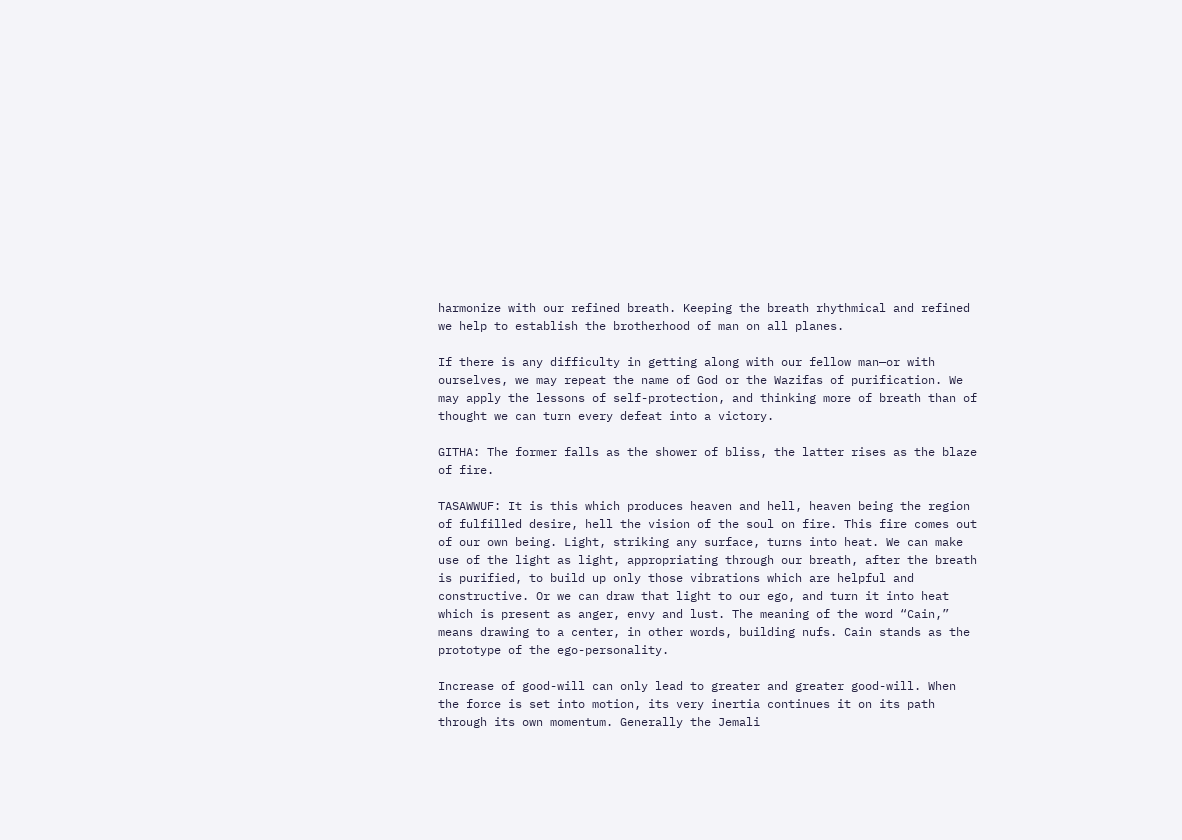harmonize with our refined breath. Keeping the breath rhythmical and refined we help to establish the brotherhood of man on all planes.

If there is any difficulty in getting along with our fellow man—or with ourselves, we may repeat the name of God or the Wazifas of purification. We may apply the lessons of self-protection, and thinking more of breath than of thought we can turn every defeat into a victory.

GITHA: The former falls as the shower of bliss, the latter rises as the blaze of fire.

TASAWWUF: It is this which produces heaven and hell, heaven being the region of fulfilled desire, hell the vision of the soul on fire. This fire comes out of our own being. Light, striking any surface, turns into heat. We can make use of the light as light, appropriating through our breath, after the breath is purified, to build up only those vibrations which are helpful and constructive. Or we can draw that light to our ego, and turn it into heat which is present as anger, envy and lust. The meaning of the word “Cain,” means drawing to a center, in other words, building nufs. Cain stands as the prototype of the ego-personality.

Increase of good-will can only lead to greater and greater good-will. When the force is set into motion, its very inertia continues it on its path through its own momentum. Generally the Jemali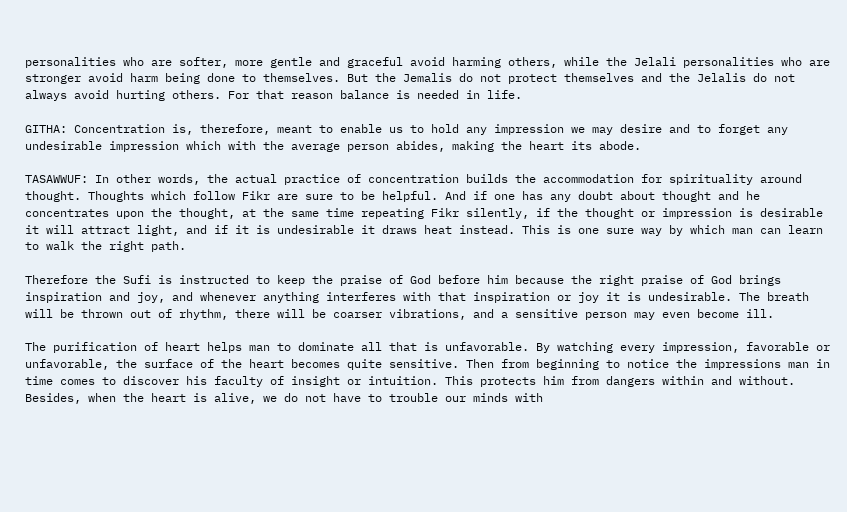personalities who are softer, more gentle and graceful avoid harming others, while the Jelali personalities who are stronger avoid harm being done to themselves. But the Jemalis do not protect themselves and the Jelalis do not always avoid hurting others. For that reason balance is needed in life.

GITHA: Concentration is, therefore, meant to enable us to hold any impression we may desire and to forget any undesirable impression which with the average person abides, making the heart its abode.

TASAWWUF: In other words, the actual practice of concentration builds the accommodation for spirituality around thought. Thoughts which follow Fikr are sure to be helpful. And if one has any doubt about thought and he concentrates upon the thought, at the same time repeating Fikr silently, if the thought or impression is desirable it will attract light, and if it is undesirable it draws heat instead. This is one sure way by which man can learn to walk the right path.

Therefore the Sufi is instructed to keep the praise of God before him because the right praise of God brings inspiration and joy, and whenever anything interferes with that inspiration or joy it is undesirable. The breath will be thrown out of rhythm, there will be coarser vibrations, and a sensitive person may even become ill.

The purification of heart helps man to dominate all that is unfavorable. By watching every impression, favorable or unfavorable, the surface of the heart becomes quite sensitive. Then from beginning to notice the impressions man in time comes to discover his faculty of insight or intuition. This protects him from dangers within and without. Besides, when the heart is alive, we do not have to trouble our minds with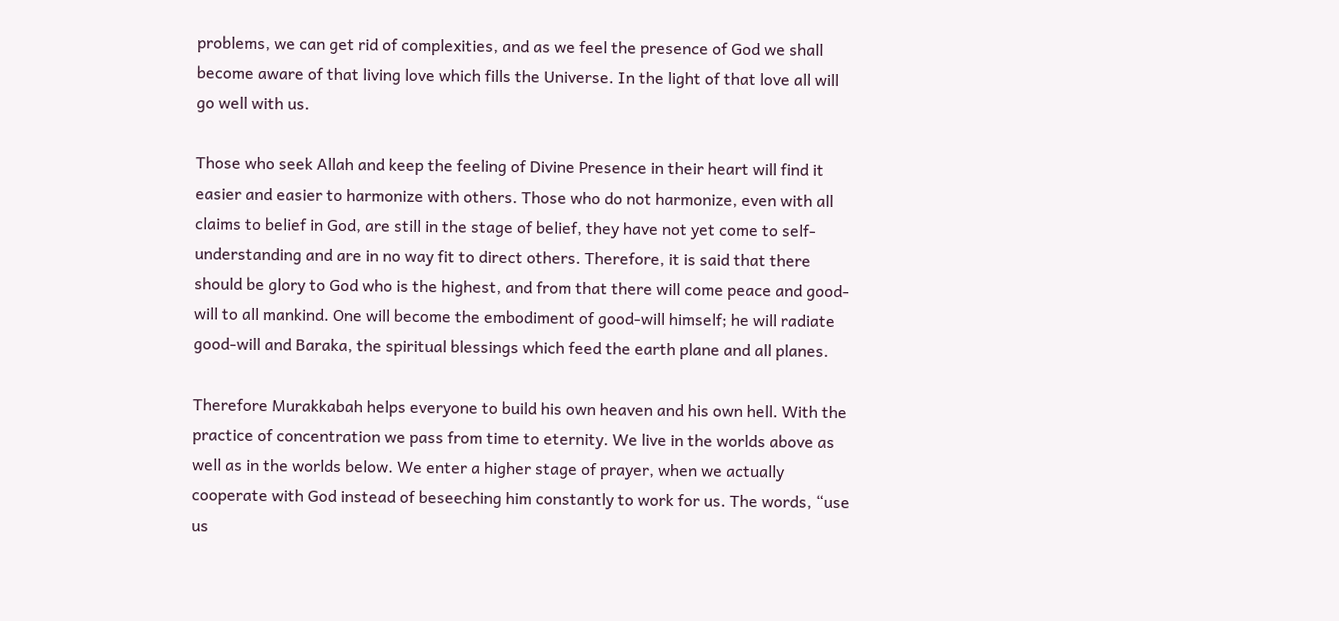problems, we can get rid of complexities, and as we feel the presence of God we shall become aware of that living love which fills the Universe. In the light of that love all will go well with us.

Those who seek Allah and keep the feeling of Divine Presence in their heart will find it easier and easier to harmonize with others. Those who do not harmonize, even with all claims to belief in God, are still in the stage of belief, they have not yet come to self-understanding and are in no way fit to direct others. Therefore, it is said that there should be glory to God who is the highest, and from that there will come peace and good-will to all mankind. One will become the embodiment of good-will himself; he will radiate good-will and Baraka, the spiritual blessings which feed the earth plane and all planes.

Therefore Murakkabah helps everyone to build his own heaven and his own hell. With the practice of concentration we pass from time to eternity. We live in the worlds above as well as in the worlds below. We enter a higher stage of prayer, when we actually cooperate with God instead of beseeching him constantly to work for us. The words, “use us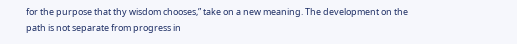for the purpose that thy wisdom chooses,” take on a new meaning. The development on the path is not separate from progress in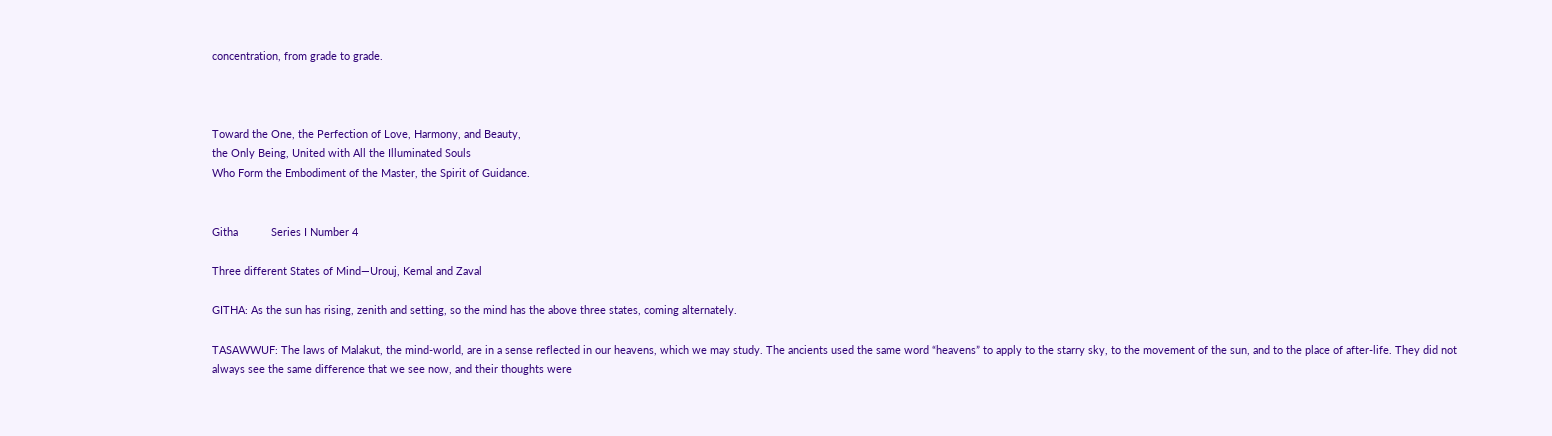concentration, from grade to grade.



Toward the One, the Perfection of Love, Harmony, and Beauty,
the Only Being, United with All the Illuminated Souls
Who Form the Embodiment of the Master, the Spirit of Guidance.


Githa           Series I Number 4

Three different States of Mind—Urouj, Kemal and Zaval

GITHA: As the sun has rising, zenith and setting, so the mind has the above three states, coming alternately.

TASAWWUF: The laws of Malakut, the mind-world, are in a sense reflected in our heavens, which we may study. The ancients used the same word “heavens” to apply to the starry sky, to the movement of the sun, and to the place of after-life. They did not always see the same difference that we see now, and their thoughts were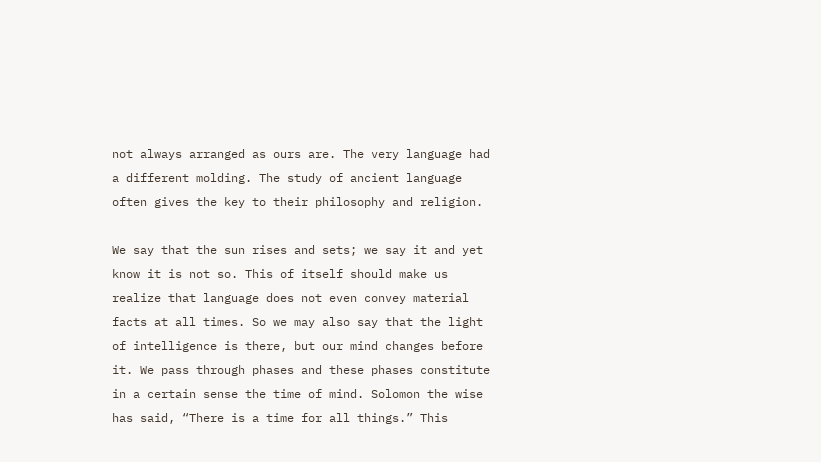not always arranged as ours are. The very language had a different molding. The study of ancient language often gives the key to their philosophy and religion.

We say that the sun rises and sets; we say it and yet know it is not so. This of itself should make us realize that language does not even convey material facts at all times. So we may also say that the light of intelligence is there, but our mind changes before it. We pass through phases and these phases constitute in a certain sense the time of mind. Solomon the wise has said, “There is a time for all things.” This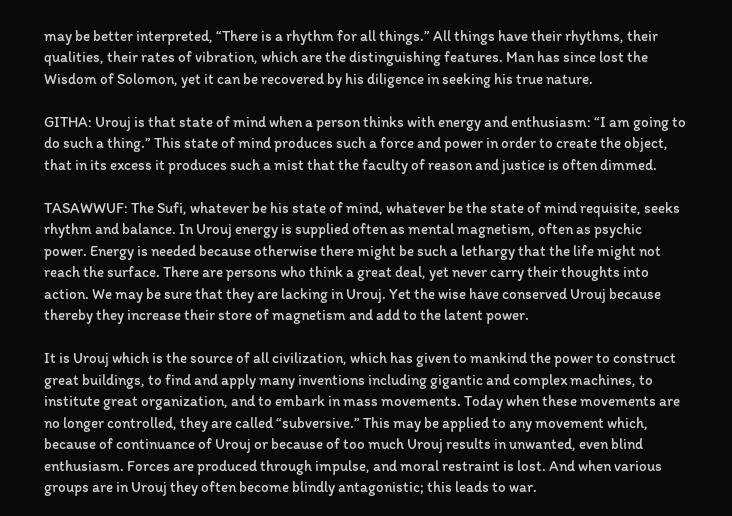may be better interpreted, “There is a rhythm for all things.” All things have their rhythms, their qualities, their rates of vibration, which are the distinguishing features. Man has since lost the Wisdom of Solomon, yet it can be recovered by his diligence in seeking his true nature.

GITHA: Urouj is that state of mind when a person thinks with energy and enthusiasm: “I am going to do such a thing.” This state of mind produces such a force and power in order to create the object, that in its excess it produces such a mist that the faculty of reason and justice is often dimmed.

TASAWWUF: The Sufi, whatever be his state of mind, whatever be the state of mind requisite, seeks rhythm and balance. In Urouj energy is supplied often as mental magnetism, often as psychic power. Energy is needed because otherwise there might be such a lethargy that the life might not reach the surface. There are persons who think a great deal, yet never carry their thoughts into action. We may be sure that they are lacking in Urouj. Yet the wise have conserved Urouj because thereby they increase their store of magnetism and add to the latent power.

It is Urouj which is the source of all civilization, which has given to mankind the power to construct great buildings, to find and apply many inventions including gigantic and complex machines, to institute great organization, and to embark in mass movements. Today when these movements are no longer controlled, they are called “subversive.” This may be applied to any movement which, because of continuance of Urouj or because of too much Urouj results in unwanted, even blind enthusiasm. Forces are produced through impulse, and moral restraint is lost. And when various groups are in Urouj they often become blindly antagonistic; this leads to war.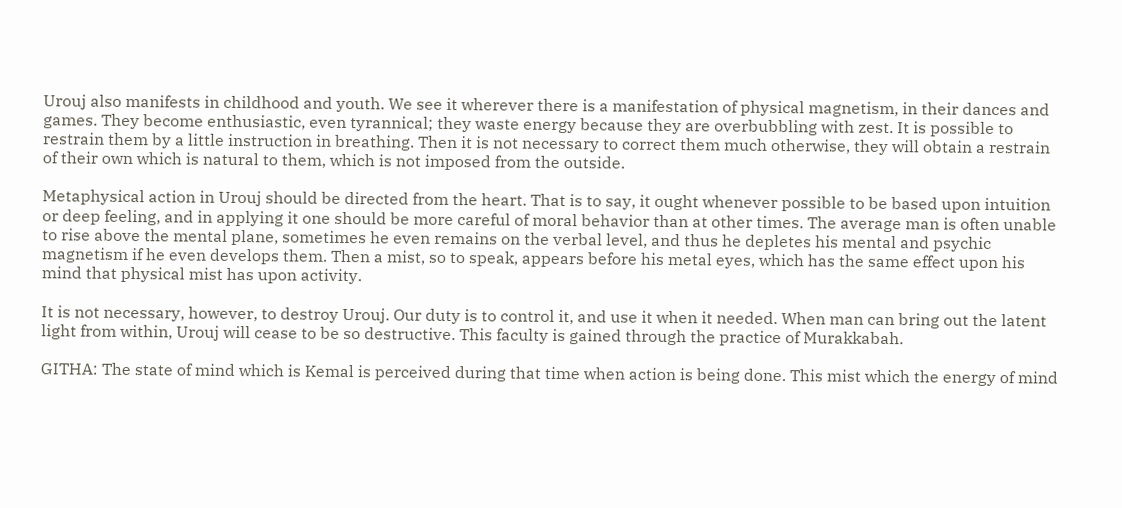Urouj also manifests in childhood and youth. We see it wherever there is a manifestation of physical magnetism, in their dances and games. They become enthusiastic, even tyrannical; they waste energy because they are overbubbling with zest. It is possible to restrain them by a little instruction in breathing. Then it is not necessary to correct them much otherwise, they will obtain a restrain of their own which is natural to them, which is not imposed from the outside.

Metaphysical action in Urouj should be directed from the heart. That is to say, it ought whenever possible to be based upon intuition or deep feeling, and in applying it one should be more careful of moral behavior than at other times. The average man is often unable to rise above the mental plane, sometimes he even remains on the verbal level, and thus he depletes his mental and psychic magnetism if he even develops them. Then a mist, so to speak, appears before his metal eyes, which has the same effect upon his mind that physical mist has upon activity.

It is not necessary, however, to destroy Urouj. Our duty is to control it, and use it when it needed. When man can bring out the latent light from within, Urouj will cease to be so destructive. This faculty is gained through the practice of Murakkabah.

GITHA: The state of mind which is Kemal is perceived during that time when action is being done. This mist which the energy of mind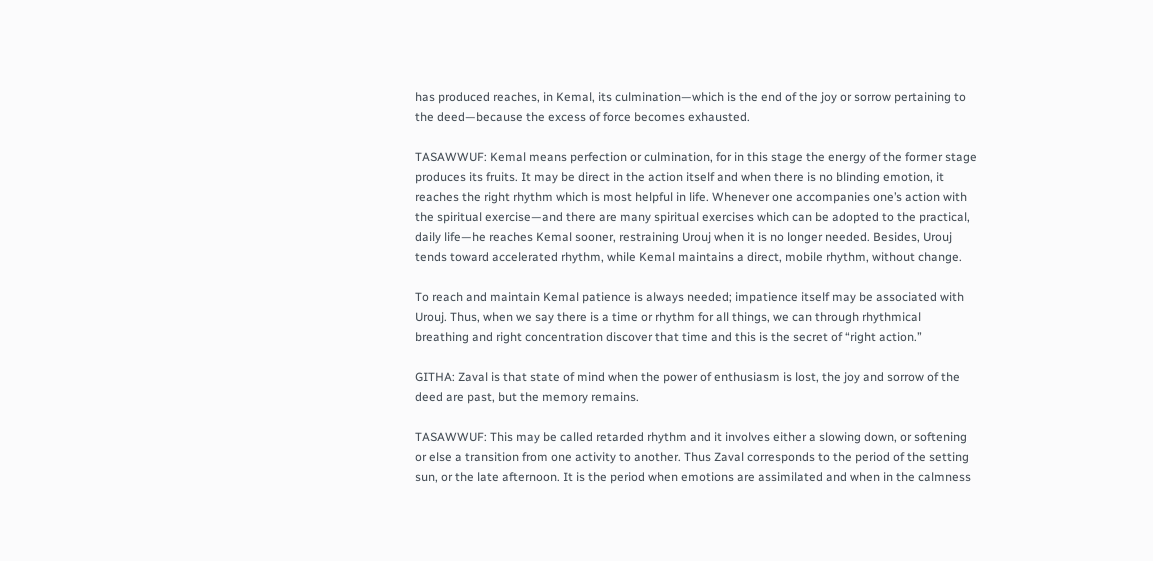has produced reaches, in Kemal, its culmination—which is the end of the joy or sorrow pertaining to the deed—because the excess of force becomes exhausted.

TASAWWUF: Kemal means perfection or culmination, for in this stage the energy of the former stage produces its fruits. It may be direct in the action itself and when there is no blinding emotion, it reaches the right rhythm which is most helpful in life. Whenever one accompanies one’s action with the spiritual exercise—and there are many spiritual exercises which can be adopted to the practical, daily life—he reaches Kemal sooner, restraining Urouj when it is no longer needed. Besides, Urouj tends toward accelerated rhythm, while Kemal maintains a direct, mobile rhythm, without change.

To reach and maintain Kemal patience is always needed; impatience itself may be associated with Urouj. Thus, when we say there is a time or rhythm for all things, we can through rhythmical breathing and right concentration discover that time and this is the secret of “right action.”

GITHA: Zaval is that state of mind when the power of enthusiasm is lost, the joy and sorrow of the deed are past, but the memory remains.

TASAWWUF: This may be called retarded rhythm and it involves either a slowing down, or softening or else a transition from one activity to another. Thus Zaval corresponds to the period of the setting sun, or the late afternoon. It is the period when emotions are assimilated and when in the calmness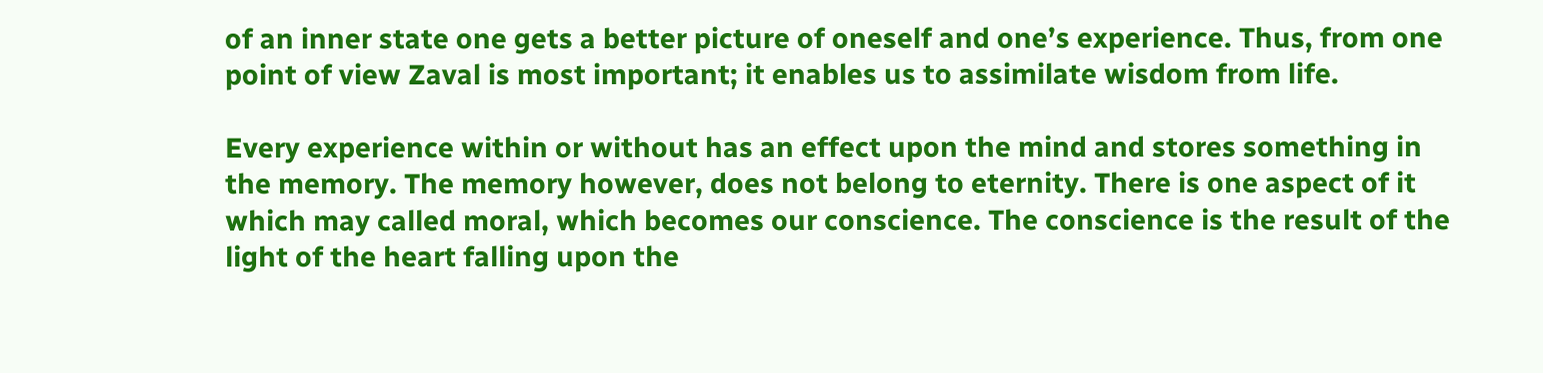of an inner state one gets a better picture of oneself and one’s experience. Thus, from one point of view Zaval is most important; it enables us to assimilate wisdom from life.

Every experience within or without has an effect upon the mind and stores something in the memory. The memory however, does not belong to eternity. There is one aspect of it which may called moral, which becomes our conscience. The conscience is the result of the light of the heart falling upon the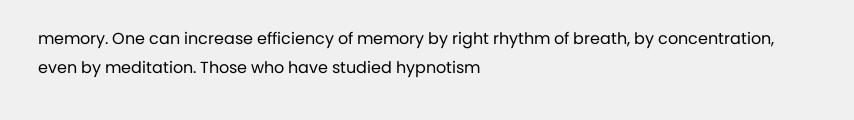memory. One can increase efficiency of memory by right rhythm of breath, by concentration, even by meditation. Those who have studied hypnotism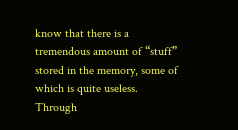know that there is a tremendous amount of “stuff” stored in the memory, some of which is quite useless. Through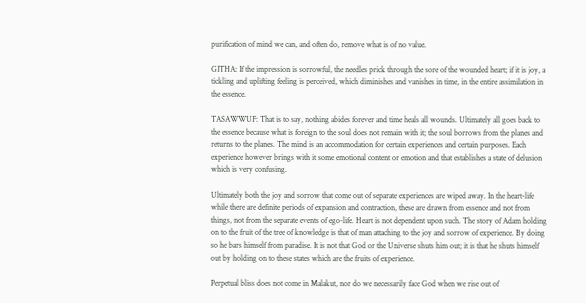purification of mind we can, and often do, remove what is of no value.

GITHA: If the impression is sorrowful, the needles prick through the sore of the wounded heart; if it is joy, a tickling and uplifting feeling is perceived, which diminishes and vanishes in time, in the entire assimilation in the essence.

TASAWWUF: That is to say, nothing abides forever and time heals all wounds. Ultimately all goes back to the essence because what is foreign to the soul does not remain with it; the soul borrows from the planes and returns to the planes. The mind is an accommodation for certain experiences and certain purposes. Each experience however brings with it some emotional content or emotion and that establishes a state of delusion which is very confusing.

Ultimately both the joy and sorrow that come out of separate experiences are wiped away. In the heart-life while there are definite periods of expansion and contraction, these are drawn from essence and not from things, not from the separate events of ego-life. Heart is not dependent upon such. The story of Adam holding on to the fruit of the tree of knowledge is that of man attaching to the joy and sorrow of experience. By doing so he bars himself from paradise. It is not that God or the Universe shuts him out; it is that he shuts himself out by holding on to these states which are the fruits of experience.

Perpetual bliss does not come in Malakut, nor do we necessarily face God when we rise out of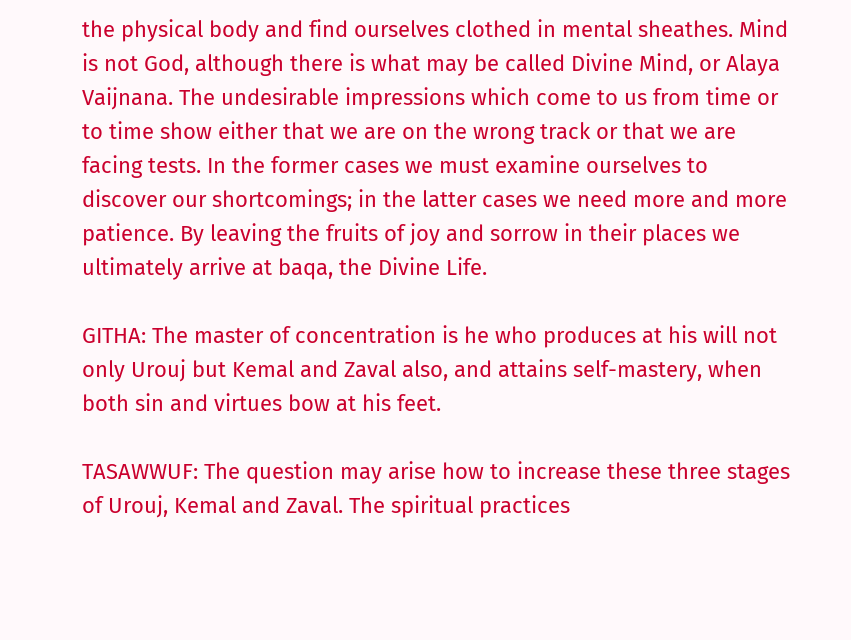the physical body and find ourselves clothed in mental sheathes. Mind is not God, although there is what may be called Divine Mind, or Alaya Vaijnana. The undesirable impressions which come to us from time or to time show either that we are on the wrong track or that we are facing tests. In the former cases we must examine ourselves to discover our shortcomings; in the latter cases we need more and more patience. By leaving the fruits of joy and sorrow in their places we ultimately arrive at baqa, the Divine Life.

GITHA: The master of concentration is he who produces at his will not only Urouj but Kemal and Zaval also, and attains self-mastery, when both sin and virtues bow at his feet.

TASAWWUF: The question may arise how to increase these three stages of Urouj, Kemal and Zaval. The spiritual practices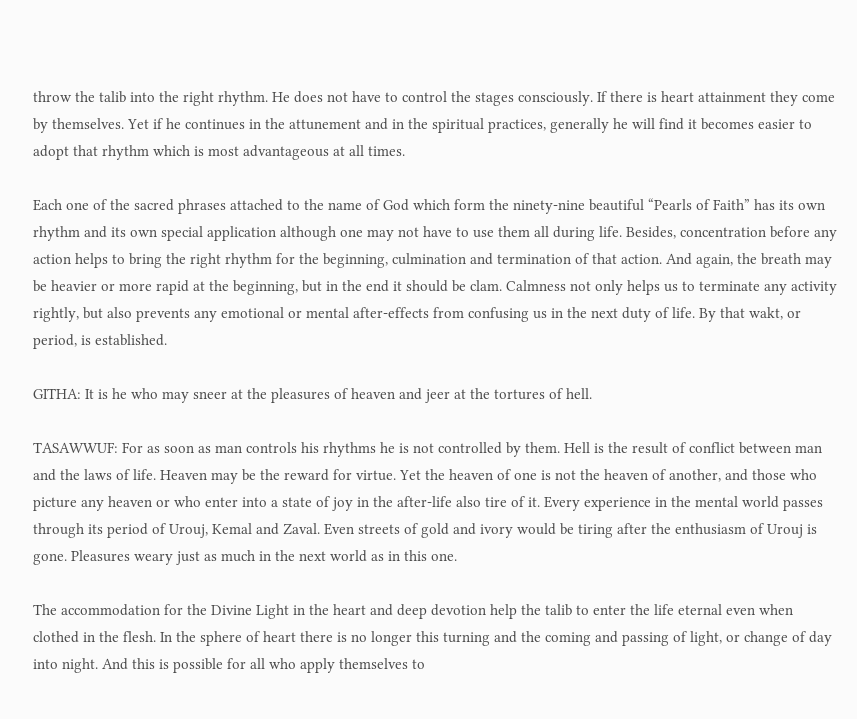throw the talib into the right rhythm. He does not have to control the stages consciously. If there is heart attainment they come by themselves. Yet if he continues in the attunement and in the spiritual practices, generally he will find it becomes easier to adopt that rhythm which is most advantageous at all times.

Each one of the sacred phrases attached to the name of God which form the ninety-nine beautiful “Pearls of Faith” has its own rhythm and its own special application although one may not have to use them all during life. Besides, concentration before any action helps to bring the right rhythm for the beginning, culmination and termination of that action. And again, the breath may be heavier or more rapid at the beginning, but in the end it should be clam. Calmness not only helps us to terminate any activity rightly, but also prevents any emotional or mental after-effects from confusing us in the next duty of life. By that wakt, or period, is established.

GITHA: It is he who may sneer at the pleasures of heaven and jeer at the tortures of hell.

TASAWWUF: For as soon as man controls his rhythms he is not controlled by them. Hell is the result of conflict between man and the laws of life. Heaven may be the reward for virtue. Yet the heaven of one is not the heaven of another, and those who picture any heaven or who enter into a state of joy in the after-life also tire of it. Every experience in the mental world passes through its period of Urouj, Kemal and Zaval. Even streets of gold and ivory would be tiring after the enthusiasm of Urouj is gone. Pleasures weary just as much in the next world as in this one.

The accommodation for the Divine Light in the heart and deep devotion help the talib to enter the life eternal even when clothed in the flesh. In the sphere of heart there is no longer this turning and the coming and passing of light, or change of day into night. And this is possible for all who apply themselves to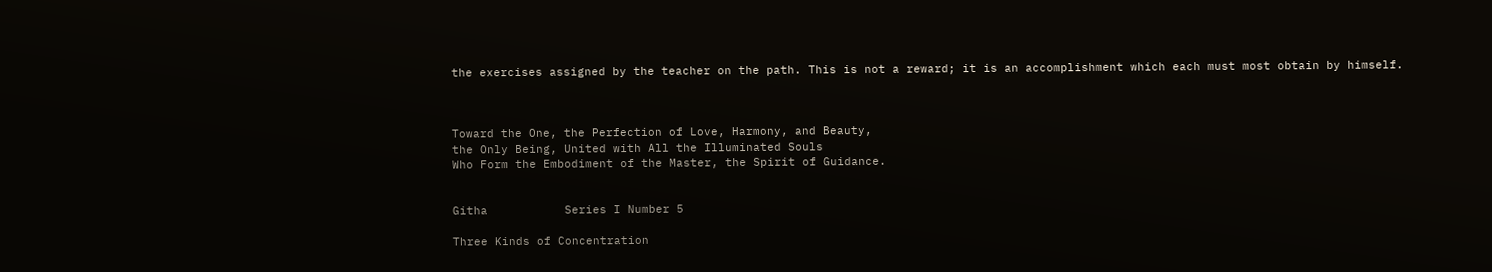the exercises assigned by the teacher on the path. This is not a reward; it is an accomplishment which each must most obtain by himself.



Toward the One, the Perfection of Love, Harmony, and Beauty,
the Only Being, United with All the Illuminated Souls
Who Form the Embodiment of the Master, the Spirit of Guidance.


Githa           Series I Number 5

Three Kinds of Concentration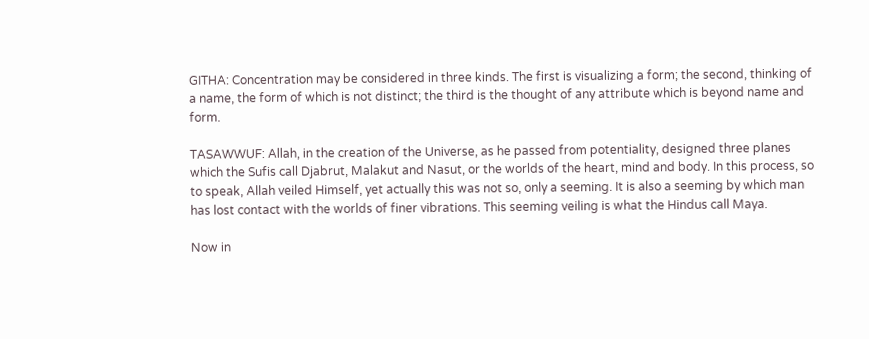GITHA: Concentration may be considered in three kinds. The first is visualizing a form; the second, thinking of a name, the form of which is not distinct; the third is the thought of any attribute which is beyond name and form.

TASAWWUF: Allah, in the creation of the Universe, as he passed from potentiality, designed three planes which the Sufis call Djabrut, Malakut and Nasut, or the worlds of the heart, mind and body. In this process, so to speak, Allah veiled Himself, yet actually this was not so, only a seeming. It is also a seeming by which man has lost contact with the worlds of finer vibrations. This seeming veiling is what the Hindus call Maya.

Now in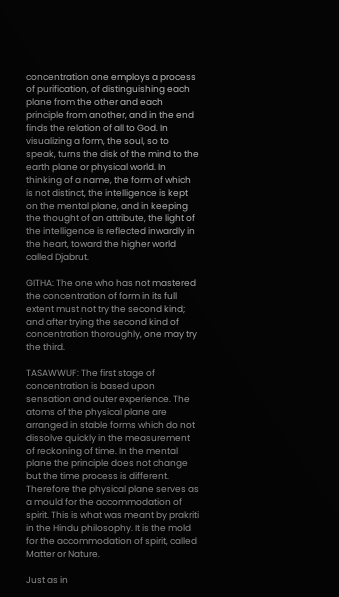concentration one employs a process of purification, of distinguishing each plane from the other and each principle from another, and in the end finds the relation of all to God. In visualizing a form, the soul, so to speak, turns the disk of the mind to the earth plane or physical world. In thinking of a name, the form of which is not distinct, the intelligence is kept on the mental plane, and in keeping the thought of an attribute, the light of the intelligence is reflected inwardly in the heart, toward the higher world called Djabrut.

GITHA: The one who has not mastered the concentration of form in its full extent must not try the second kind; and after trying the second kind of concentration thoroughly, one may try the third.

TASAWWUF: The first stage of concentration is based upon sensation and outer experience. The atoms of the physical plane are arranged in stable forms which do not dissolve quickly in the measurement of reckoning of time. In the mental plane the principle does not change but the time process is different. Therefore the physical plane serves as a mould for the accommodation of spirit. This is what was meant by prakriti in the Hindu philosophy. It is the mold for the accommodation of spirit, called Matter or Nature.

Just as in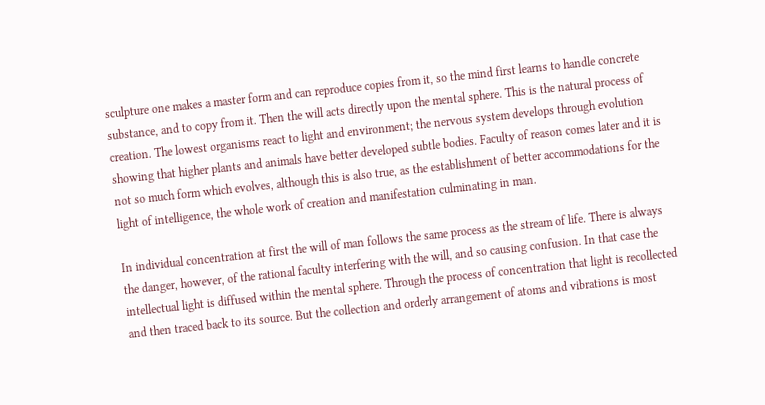sculpture one makes a master form and can reproduce copies from it, so the mind first learns to handle concrete substance, and to copy from it. Then the will acts directly upon the mental sphere. This is the natural process of creation. The lowest organisms react to light and environment; the nervous system develops through evolution showing that higher plants and animals have better developed subtle bodies. Faculty of reason comes later and it is not so much form which evolves, although this is also true, as the establishment of better accommodations for the light of intelligence, the whole work of creation and manifestation culminating in man.

In individual concentration at first the will of man follows the same process as the stream of life. There is always the danger, however, of the rational faculty interfering with the will, and so causing confusion. In that case the intellectual light is diffused within the mental sphere. Through the process of concentration that light is recollected and then traced back to its source. But the collection and orderly arrangement of atoms and vibrations is most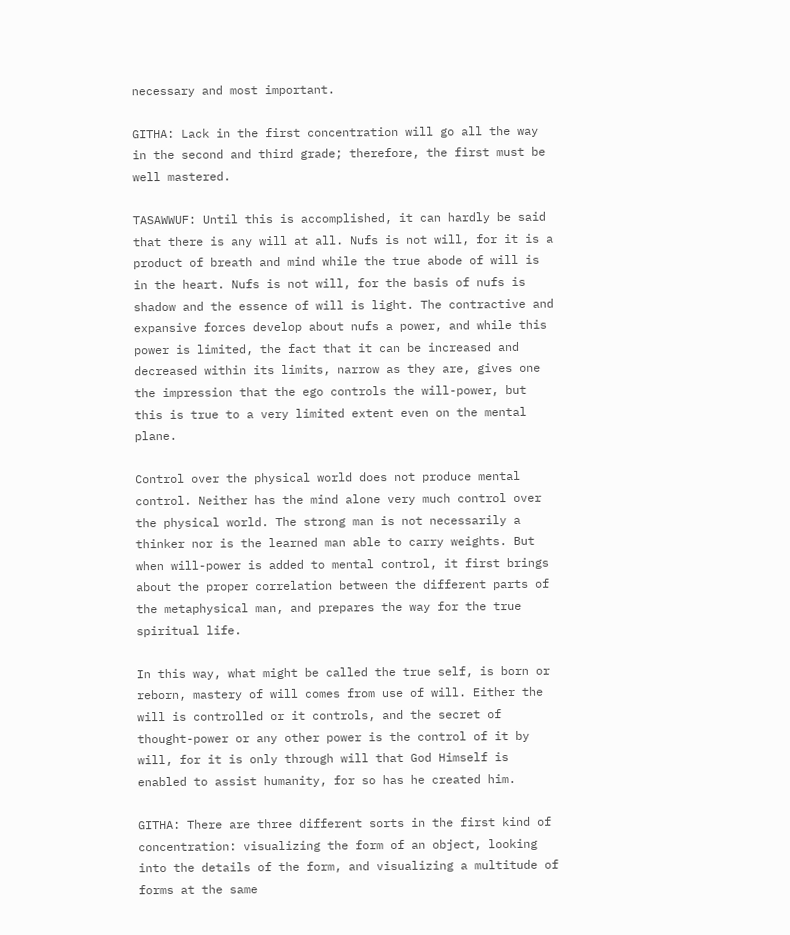necessary and most important.

GITHA: Lack in the first concentration will go all the way in the second and third grade; therefore, the first must be well mastered.

TASAWWUF: Until this is accomplished, it can hardly be said that there is any will at all. Nufs is not will, for it is a product of breath and mind while the true abode of will is in the heart. Nufs is not will, for the basis of nufs is shadow and the essence of will is light. The contractive and expansive forces develop about nufs a power, and while this power is limited, the fact that it can be increased and decreased within its limits, narrow as they are, gives one the impression that the ego controls the will-power, but this is true to a very limited extent even on the mental plane.

Control over the physical world does not produce mental control. Neither has the mind alone very much control over the physical world. The strong man is not necessarily a thinker nor is the learned man able to carry weights. But when will-power is added to mental control, it first brings about the proper correlation between the different parts of the metaphysical man, and prepares the way for the true spiritual life.

In this way, what might be called the true self, is born or reborn, mastery of will comes from use of will. Either the will is controlled or it controls, and the secret of thought-power or any other power is the control of it by will, for it is only through will that God Himself is enabled to assist humanity, for so has he created him.

GITHA: There are three different sorts in the first kind of concentration: visualizing the form of an object, looking into the details of the form, and visualizing a multitude of forms at the same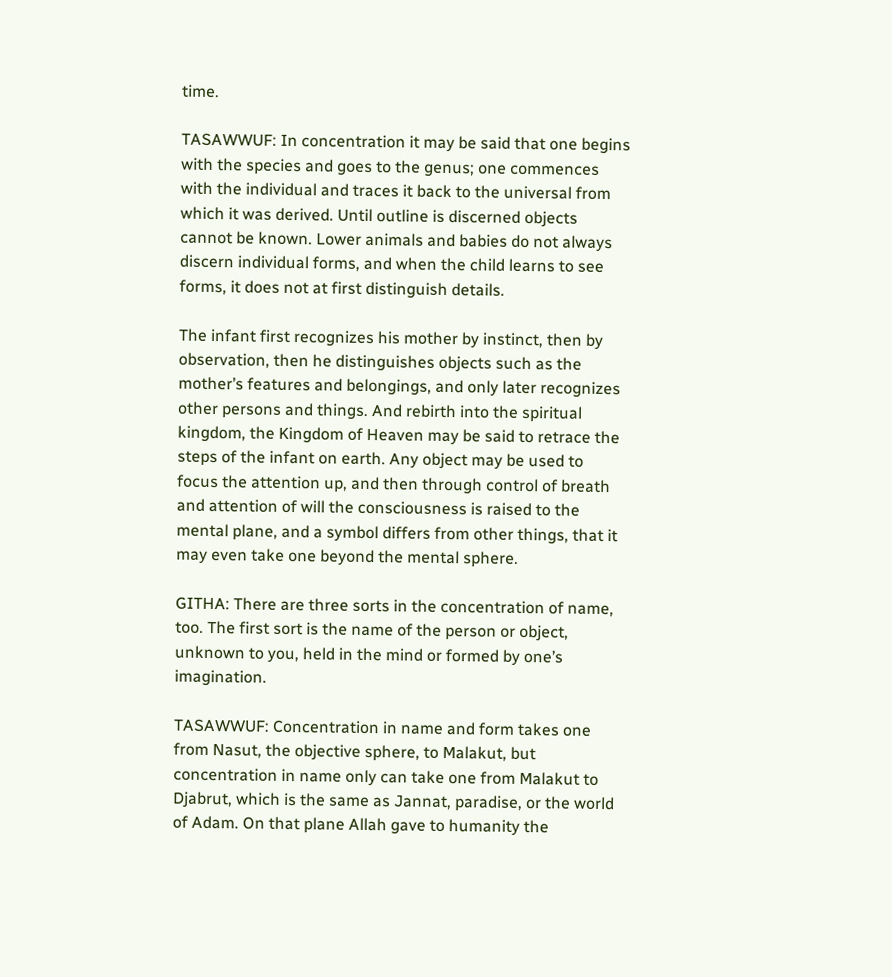time.

TASAWWUF: In concentration it may be said that one begins with the species and goes to the genus; one commences with the individual and traces it back to the universal from which it was derived. Until outline is discerned objects cannot be known. Lower animals and babies do not always discern individual forms, and when the child learns to see forms, it does not at first distinguish details.

The infant first recognizes his mother by instinct, then by observation, then he distinguishes objects such as the mother’s features and belongings, and only later recognizes other persons and things. And rebirth into the spiritual kingdom, the Kingdom of Heaven may be said to retrace the steps of the infant on earth. Any object may be used to focus the attention up, and then through control of breath and attention of will the consciousness is raised to the mental plane, and a symbol differs from other things, that it may even take one beyond the mental sphere.

GITHA: There are three sorts in the concentration of name, too. The first sort is the name of the person or object, unknown to you, held in the mind or formed by one’s imagination.

TASAWWUF: Concentration in name and form takes one from Nasut, the objective sphere, to Malakut, but concentration in name only can take one from Malakut to Djabrut, which is the same as Jannat, paradise, or the world of Adam. On that plane Allah gave to humanity the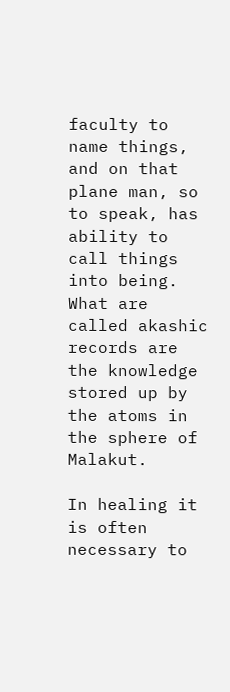faculty to name things, and on that plane man, so to speak, has ability to call things into being. What are called akashic records are the knowledge stored up by the atoms in the sphere of Malakut.

In healing it is often necessary to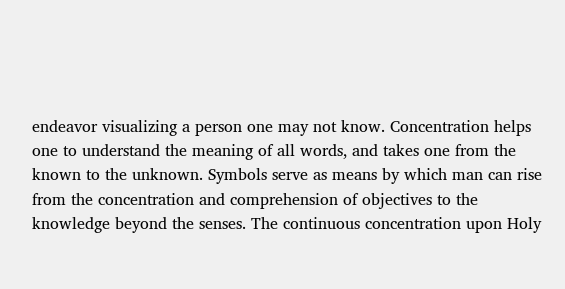endeavor visualizing a person one may not know. Concentration helps one to understand the meaning of all words, and takes one from the known to the unknown. Symbols serve as means by which man can rise from the concentration and comprehension of objectives to the knowledge beyond the senses. The continuous concentration upon Holy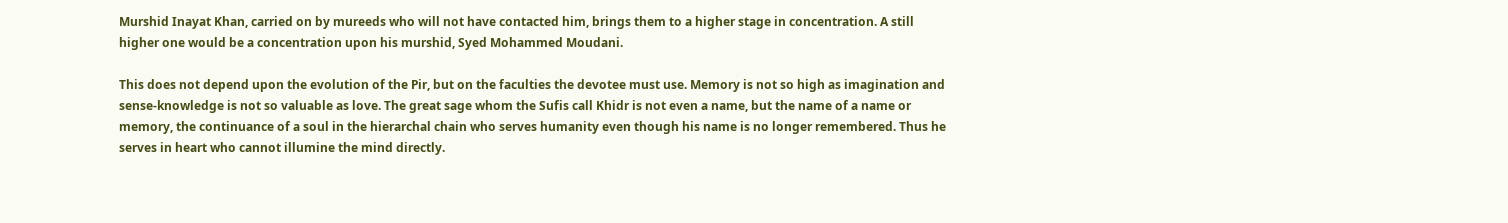Murshid Inayat Khan, carried on by mureeds who will not have contacted him, brings them to a higher stage in concentration. A still higher one would be a concentration upon his murshid, Syed Mohammed Moudani.

This does not depend upon the evolution of the Pir, but on the faculties the devotee must use. Memory is not so high as imagination and sense-knowledge is not so valuable as love. The great sage whom the Sufis call Khidr is not even a name, but the name of a name or memory, the continuance of a soul in the hierarchal chain who serves humanity even though his name is no longer remembered. Thus he serves in heart who cannot illumine the mind directly.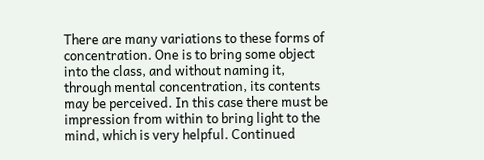There are many variations to these forms of concentration. One is to bring some object into the class, and without naming it, through mental concentration, its contents may be perceived. In this case there must be impression from within to bring light to the mind, which is very helpful. Continued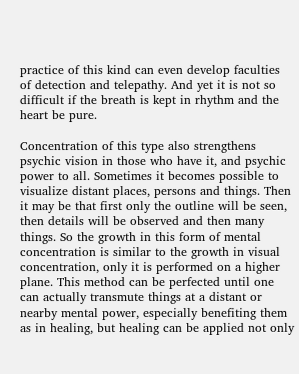practice of this kind can even develop faculties of detection and telepathy. And yet it is not so difficult if the breath is kept in rhythm and the heart be pure.

Concentration of this type also strengthens psychic vision in those who have it, and psychic power to all. Sometimes it becomes possible to visualize distant places, persons and things. Then it may be that first only the outline will be seen, then details will be observed and then many things. So the growth in this form of mental concentration is similar to the growth in visual concentration, only it is performed on a higher plane. This method can be perfected until one can actually transmute things at a distant or nearby mental power, especially benefiting them as in healing, but healing can be applied not only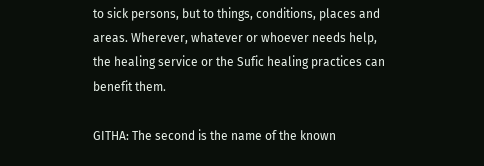to sick persons, but to things, conditions, places and areas. Wherever, whatever or whoever needs help, the healing service or the Sufic healing practices can benefit them.

GITHA: The second is the name of the known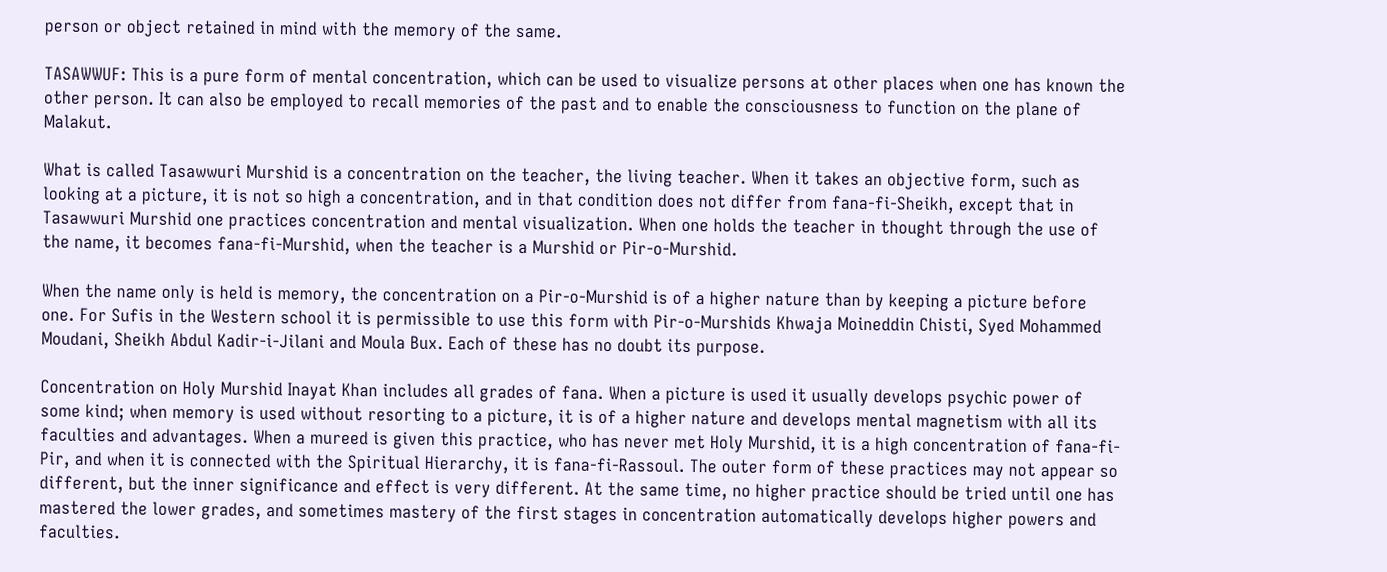person or object retained in mind with the memory of the same.

TASAWWUF: This is a pure form of mental concentration, which can be used to visualize persons at other places when one has known the other person. It can also be employed to recall memories of the past and to enable the consciousness to function on the plane of Malakut.

What is called Tasawwuri Murshid is a concentration on the teacher, the living teacher. When it takes an objective form, such as looking at a picture, it is not so high a concentration, and in that condition does not differ from fana-fi-Sheikh, except that in Tasawwuri Murshid one practices concentration and mental visualization. When one holds the teacher in thought through the use of the name, it becomes fana-fi-Murshid, when the teacher is a Murshid or Pir-o-Murshid.

When the name only is held is memory, the concentration on a Pir-o-Murshid is of a higher nature than by keeping a picture before one. For Sufis in the Western school it is permissible to use this form with Pir-o-Murshids Khwaja Moineddin Chisti, Syed Mohammed Moudani, Sheikh Abdul Kadir-i-Jilani and Moula Bux. Each of these has no doubt its purpose.

Concentration on Holy Murshid Inayat Khan includes all grades of fana. When a picture is used it usually develops psychic power of some kind; when memory is used without resorting to a picture, it is of a higher nature and develops mental magnetism with all its faculties and advantages. When a mureed is given this practice, who has never met Holy Murshid, it is a high concentration of fana-fi-Pir, and when it is connected with the Spiritual Hierarchy, it is fana-fi-Rassoul. The outer form of these practices may not appear so different, but the inner significance and effect is very different. At the same time, no higher practice should be tried until one has mastered the lower grades, and sometimes mastery of the first stages in concentration automatically develops higher powers and faculties.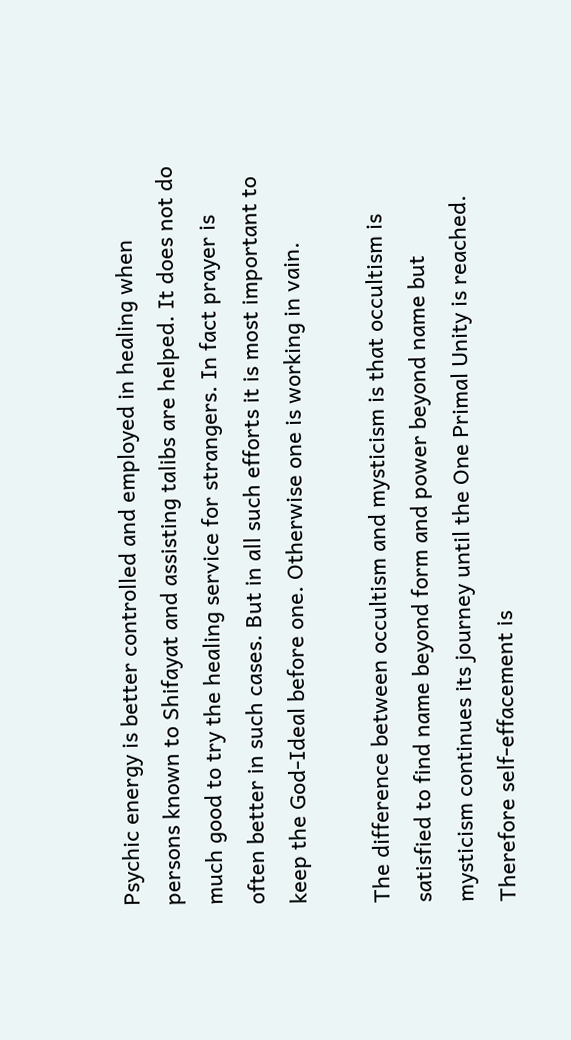Psychic energy is better controlled and employed in healing when persons known to Shifayat and assisting talibs are helped. It does not do much good to try the healing service for strangers. In fact prayer is often better in such cases. But in all such efforts it is most important to keep the God-Ideal before one. Otherwise one is working in vain.

The difference between occultism and mysticism is that occultism is satisfied to find name beyond form and power beyond name but mysticism continues its journey until the One Primal Unity is reached. Therefore self-effacement is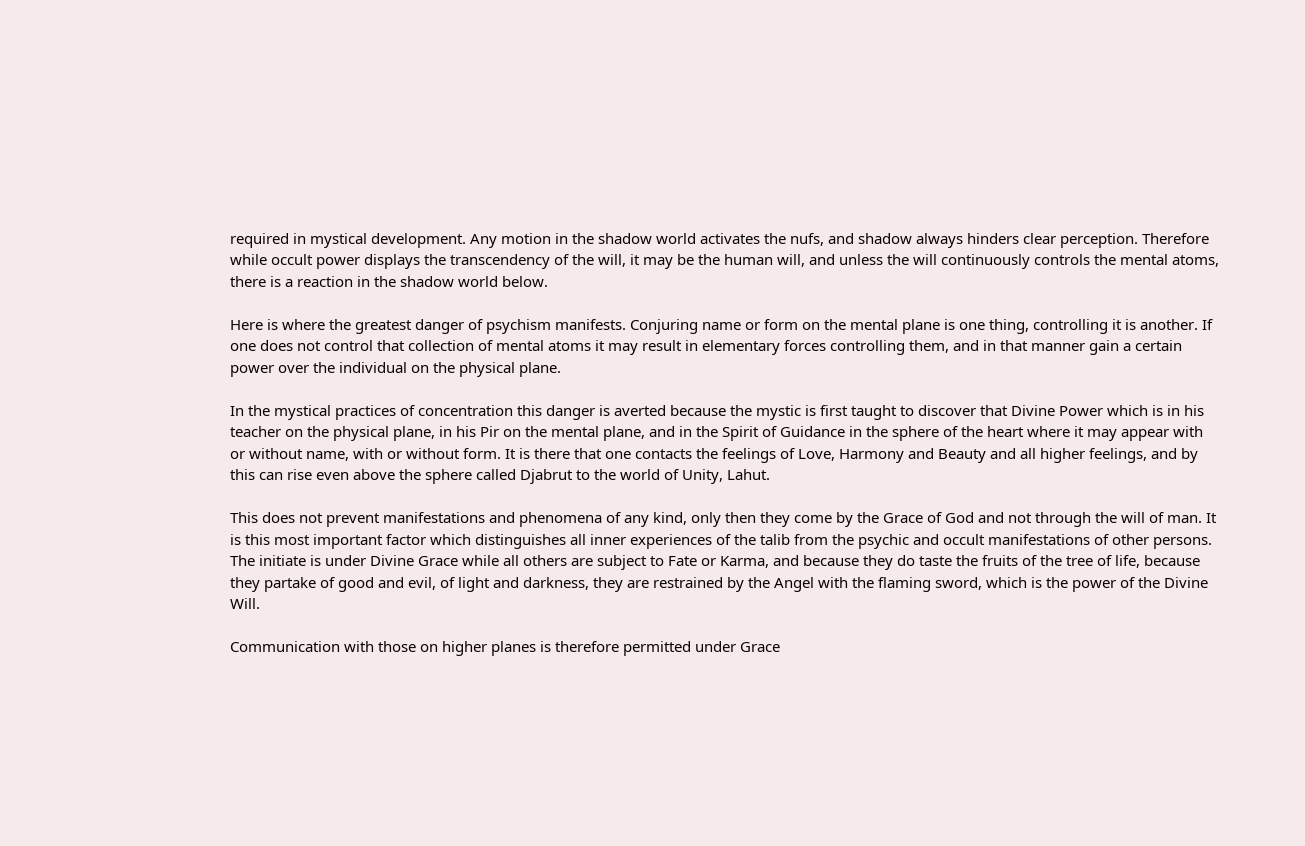required in mystical development. Any motion in the shadow world activates the nufs, and shadow always hinders clear perception. Therefore while occult power displays the transcendency of the will, it may be the human will, and unless the will continuously controls the mental atoms, there is a reaction in the shadow world below.

Here is where the greatest danger of psychism manifests. Conjuring name or form on the mental plane is one thing, controlling it is another. If one does not control that collection of mental atoms it may result in elementary forces controlling them, and in that manner gain a certain power over the individual on the physical plane.

In the mystical practices of concentration this danger is averted because the mystic is first taught to discover that Divine Power which is in his teacher on the physical plane, in his Pir on the mental plane, and in the Spirit of Guidance in the sphere of the heart where it may appear with or without name, with or without form. It is there that one contacts the feelings of Love, Harmony and Beauty and all higher feelings, and by this can rise even above the sphere called Djabrut to the world of Unity, Lahut.

This does not prevent manifestations and phenomena of any kind, only then they come by the Grace of God and not through the will of man. It is this most important factor which distinguishes all inner experiences of the talib from the psychic and occult manifestations of other persons. The initiate is under Divine Grace while all others are subject to Fate or Karma, and because they do taste the fruits of the tree of life, because they partake of good and evil, of light and darkness, they are restrained by the Angel with the flaming sword, which is the power of the Divine Will.

Communication with those on higher planes is therefore permitted under Grace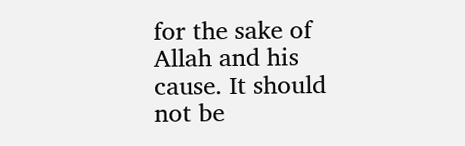for the sake of Allah and his cause. It should not be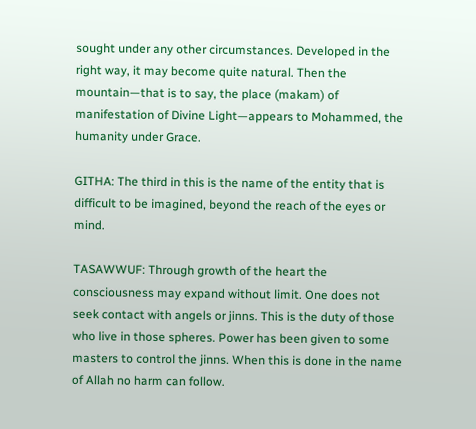sought under any other circumstances. Developed in the right way, it may become quite natural. Then the mountain—that is to say, the place (makam) of manifestation of Divine Light—appears to Mohammed, the humanity under Grace.

GITHA: The third in this is the name of the entity that is difficult to be imagined, beyond the reach of the eyes or mind.

TASAWWUF: Through growth of the heart the consciousness may expand without limit. One does not seek contact with angels or jinns. This is the duty of those who live in those spheres. Power has been given to some masters to control the jinns. When this is done in the name of Allah no harm can follow.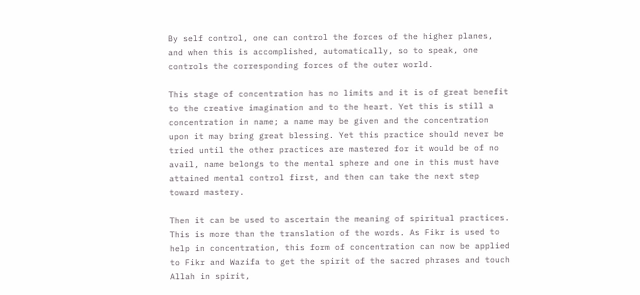By self control, one can control the forces of the higher planes, and when this is accomplished, automatically, so to speak, one controls the corresponding forces of the outer world.

This stage of concentration has no limits and it is of great benefit to the creative imagination and to the heart. Yet this is still a concentration in name; a name may be given and the concentration upon it may bring great blessing. Yet this practice should never be tried until the other practices are mastered for it would be of no avail, name belongs to the mental sphere and one in this must have attained mental control first, and then can take the next step toward mastery.

Then it can be used to ascertain the meaning of spiritual practices. This is more than the translation of the words. As Fikr is used to help in concentration, this form of concentration can now be applied to Fikr and Wazifa to get the spirit of the sacred phrases and touch Allah in spirit,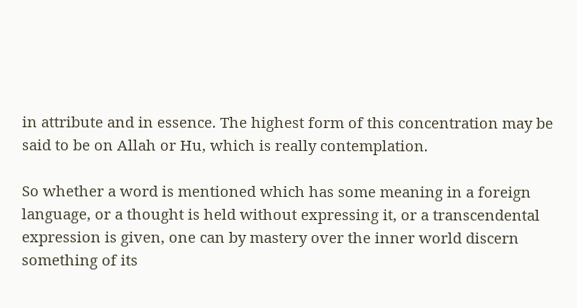in attribute and in essence. The highest form of this concentration may be said to be on Allah or Hu, which is really contemplation.

So whether a word is mentioned which has some meaning in a foreign language, or a thought is held without expressing it, or a transcendental expression is given, one can by mastery over the inner world discern something of its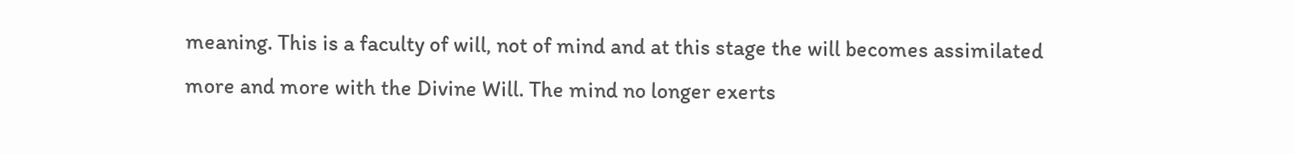meaning. This is a faculty of will, not of mind and at this stage the will becomes assimilated more and more with the Divine Will. The mind no longer exerts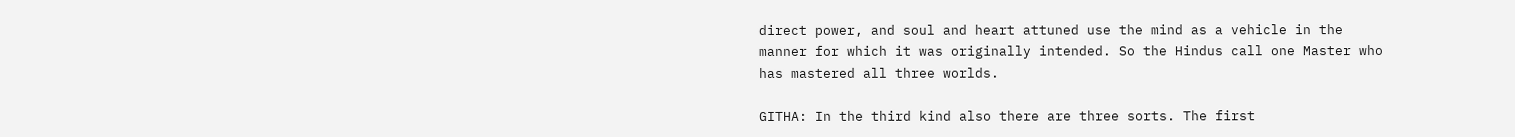direct power, and soul and heart attuned use the mind as a vehicle in the manner for which it was originally intended. So the Hindus call one Master who has mastered all three worlds.

GITHA: In the third kind also there are three sorts. The first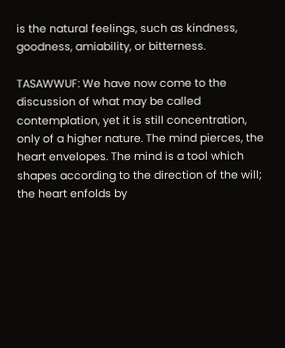is the natural feelings, such as kindness, goodness, amiability, or bitterness.

TASAWWUF: We have now come to the discussion of what may be called contemplation, yet it is still concentration, only of a higher nature. The mind pierces, the heart envelopes. The mind is a tool which shapes according to the direction of the will; the heart enfolds by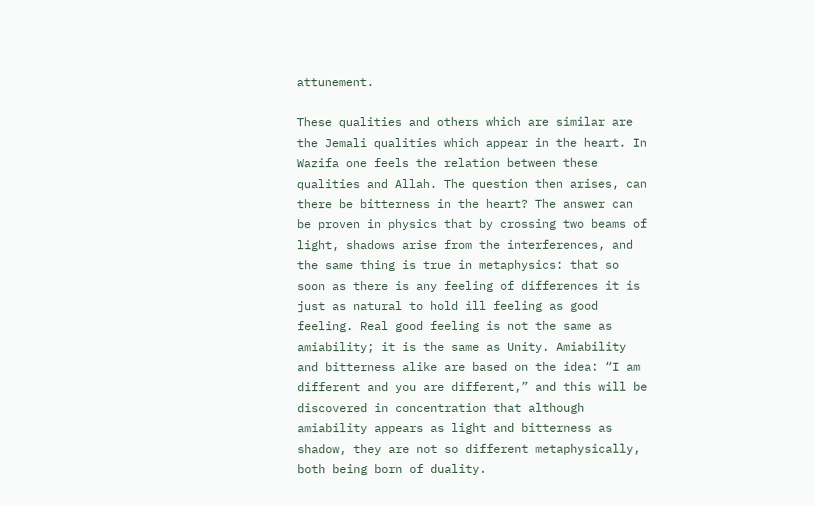attunement.

These qualities and others which are similar are the Jemali qualities which appear in the heart. In Wazifa one feels the relation between these qualities and Allah. The question then arises, can there be bitterness in the heart? The answer can be proven in physics that by crossing two beams of light, shadows arise from the interferences, and the same thing is true in metaphysics: that so soon as there is any feeling of differences it is just as natural to hold ill feeling as good feeling. Real good feeling is not the same as amiability; it is the same as Unity. Amiability and bitterness alike are based on the idea: “I am different and you are different,” and this will be discovered in concentration that although amiability appears as light and bitterness as shadow, they are not so different metaphysically, both being born of duality.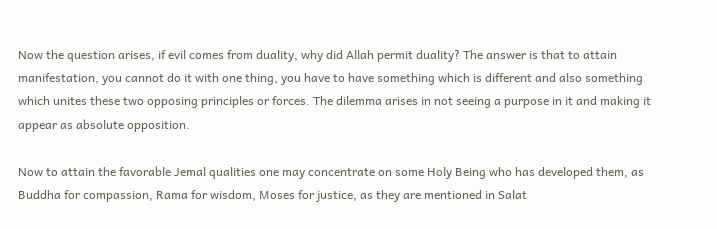Now the question arises, if evil comes from duality, why did Allah permit duality? The answer is that to attain manifestation, you cannot do it with one thing, you have to have something which is different and also something which unites these two opposing principles or forces. The dilemma arises in not seeing a purpose in it and making it appear as absolute opposition.

Now to attain the favorable Jemal qualities one may concentrate on some Holy Being who has developed them, as Buddha for compassion, Rama for wisdom, Moses for justice, as they are mentioned in Salat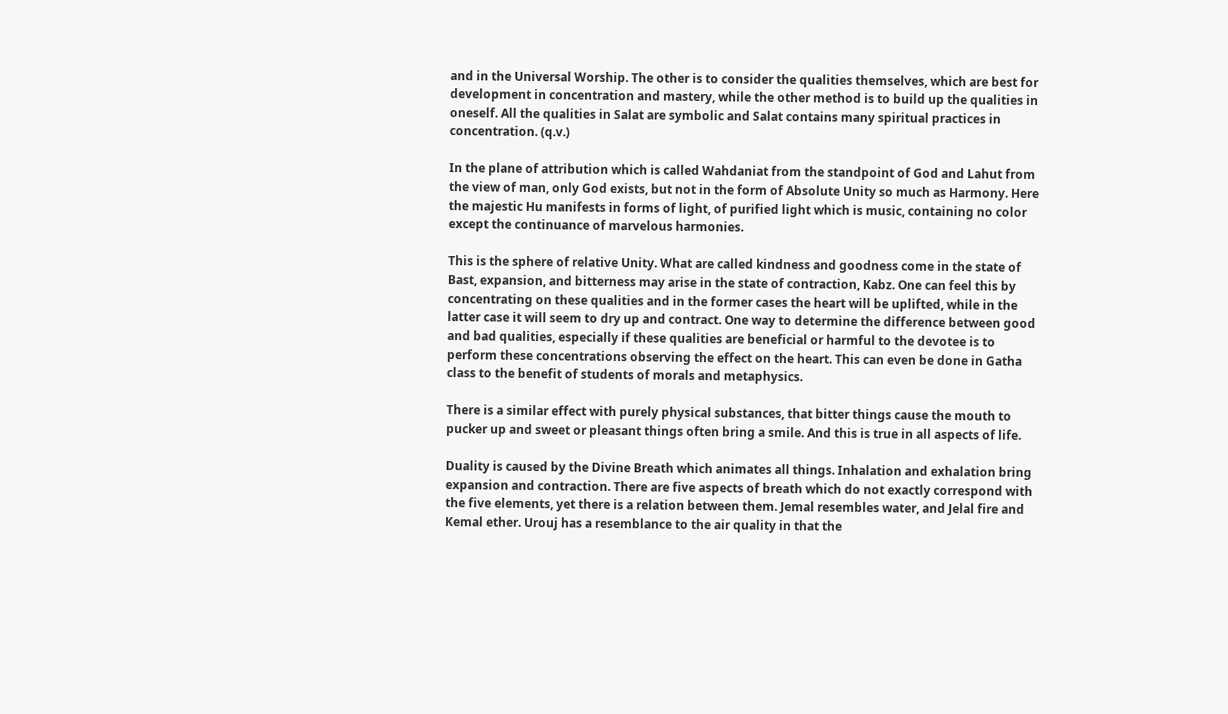and in the Universal Worship. The other is to consider the qualities themselves, which are best for development in concentration and mastery, while the other method is to build up the qualities in oneself. All the qualities in Salat are symbolic and Salat contains many spiritual practices in concentration. (q.v.)

In the plane of attribution which is called Wahdaniat from the standpoint of God and Lahut from the view of man, only God exists, but not in the form of Absolute Unity so much as Harmony. Here the majestic Hu manifests in forms of light, of purified light which is music, containing no color except the continuance of marvelous harmonies.

This is the sphere of relative Unity. What are called kindness and goodness come in the state of Bast, expansion, and bitterness may arise in the state of contraction, Kabz. One can feel this by concentrating on these qualities and in the former cases the heart will be uplifted, while in the latter case it will seem to dry up and contract. One way to determine the difference between good and bad qualities, especially if these qualities are beneficial or harmful to the devotee is to perform these concentrations observing the effect on the heart. This can even be done in Gatha class to the benefit of students of morals and metaphysics.

There is a similar effect with purely physical substances, that bitter things cause the mouth to pucker up and sweet or pleasant things often bring a smile. And this is true in all aspects of life.

Duality is caused by the Divine Breath which animates all things. Inhalation and exhalation bring expansion and contraction. There are five aspects of breath which do not exactly correspond with the five elements, yet there is a relation between them. Jemal resembles water, and Jelal fire and Kemal ether. Urouj has a resemblance to the air quality in that the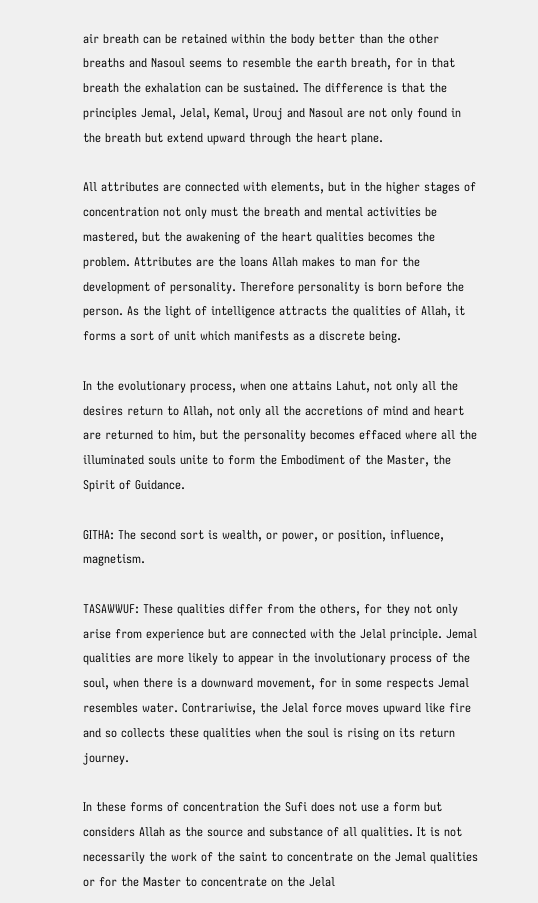air breath can be retained within the body better than the other breaths and Nasoul seems to resemble the earth breath, for in that breath the exhalation can be sustained. The difference is that the principles Jemal, Jelal, Kemal, Urouj and Nasoul are not only found in the breath but extend upward through the heart plane.

All attributes are connected with elements, but in the higher stages of concentration not only must the breath and mental activities be mastered, but the awakening of the heart qualities becomes the problem. Attributes are the loans Allah makes to man for the development of personality. Therefore personality is born before the person. As the light of intelligence attracts the qualities of Allah, it forms a sort of unit which manifests as a discrete being.

In the evolutionary process, when one attains Lahut, not only all the desires return to Allah, not only all the accretions of mind and heart are returned to him, but the personality becomes effaced where all the illuminated souls unite to form the Embodiment of the Master, the Spirit of Guidance.

GITHA: The second sort is wealth, or power, or position, influence, magnetism.

TASAWWUF: These qualities differ from the others, for they not only arise from experience but are connected with the Jelal principle. Jemal qualities are more likely to appear in the involutionary process of the soul, when there is a downward movement, for in some respects Jemal resembles water. Contrariwise, the Jelal force moves upward like fire and so collects these qualities when the soul is rising on its return journey.

In these forms of concentration the Sufi does not use a form but considers Allah as the source and substance of all qualities. It is not necessarily the work of the saint to concentrate on the Jemal qualities or for the Master to concentrate on the Jelal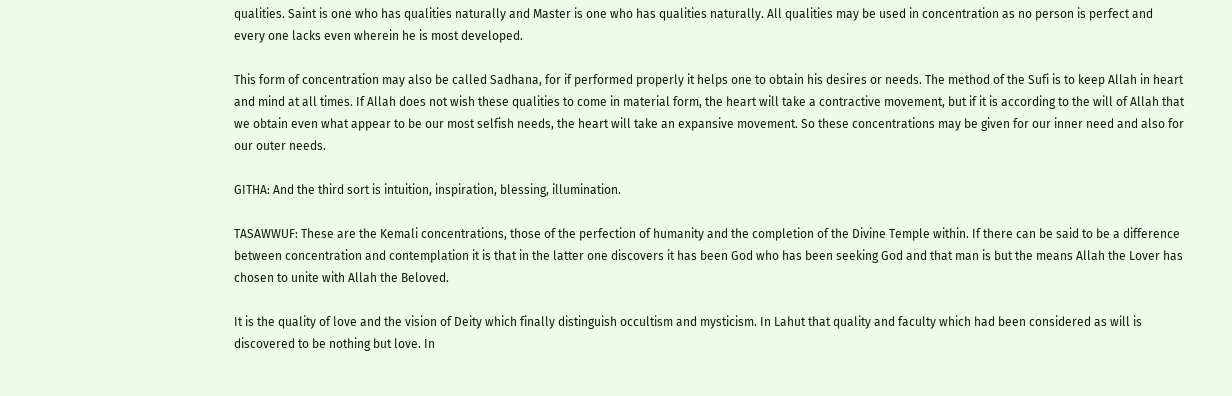qualities. Saint is one who has qualities naturally and Master is one who has qualities naturally. All qualities may be used in concentration as no person is perfect and every one lacks even wherein he is most developed.

This form of concentration may also be called Sadhana, for if performed properly it helps one to obtain his desires or needs. The method of the Sufi is to keep Allah in heart and mind at all times. If Allah does not wish these qualities to come in material form, the heart will take a contractive movement, but if it is according to the will of Allah that we obtain even what appear to be our most selfish needs, the heart will take an expansive movement. So these concentrations may be given for our inner need and also for our outer needs.

GITHA: And the third sort is intuition, inspiration, blessing, illumination.

TASAWWUF: These are the Kemali concentrations, those of the perfection of humanity and the completion of the Divine Temple within. If there can be said to be a difference between concentration and contemplation it is that in the latter one discovers it has been God who has been seeking God and that man is but the means Allah the Lover has chosen to unite with Allah the Beloved.

It is the quality of love and the vision of Deity which finally distinguish occultism and mysticism. In Lahut that quality and faculty which had been considered as will is discovered to be nothing but love. In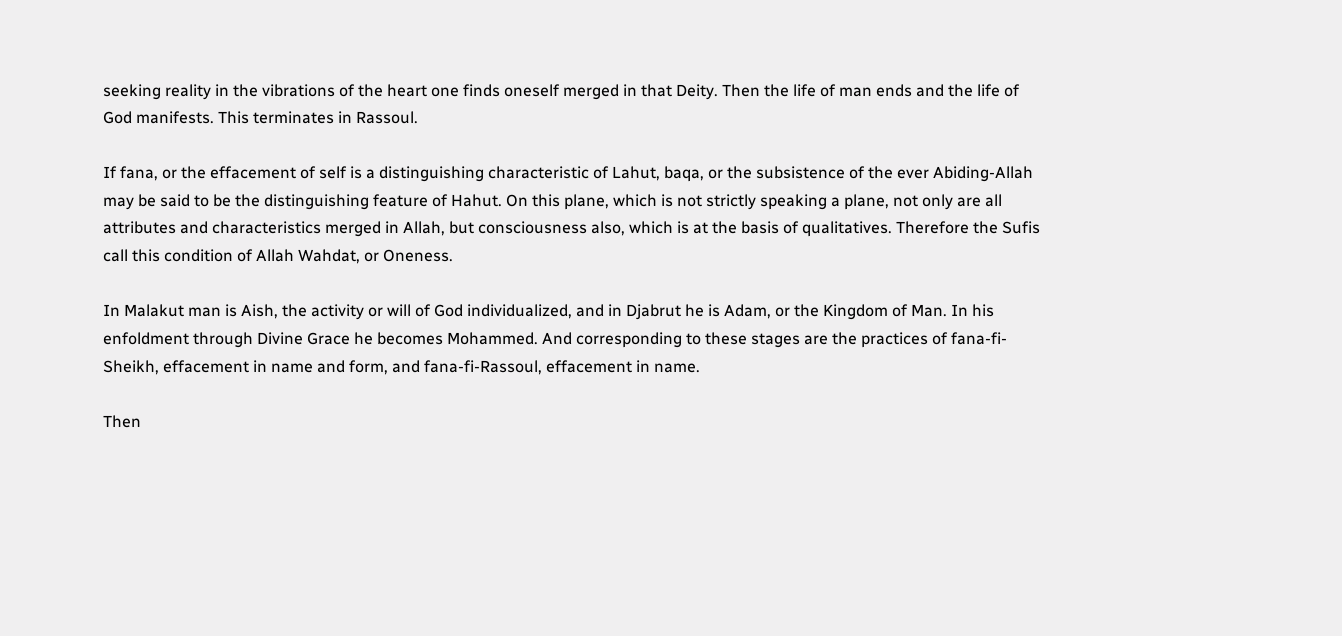seeking reality in the vibrations of the heart one finds oneself merged in that Deity. Then the life of man ends and the life of God manifests. This terminates in Rassoul.

If fana, or the effacement of self is a distinguishing characteristic of Lahut, baqa, or the subsistence of the ever Abiding-Allah may be said to be the distinguishing feature of Hahut. On this plane, which is not strictly speaking a plane, not only are all attributes and characteristics merged in Allah, but consciousness also, which is at the basis of qualitatives. Therefore the Sufis call this condition of Allah Wahdat, or Oneness.

In Malakut man is Aish, the activity or will of God individualized, and in Djabrut he is Adam, or the Kingdom of Man. In his enfoldment through Divine Grace he becomes Mohammed. And corresponding to these stages are the practices of fana-fi-Sheikh, effacement in name and form, and fana-fi-Rassoul, effacement in name.

Then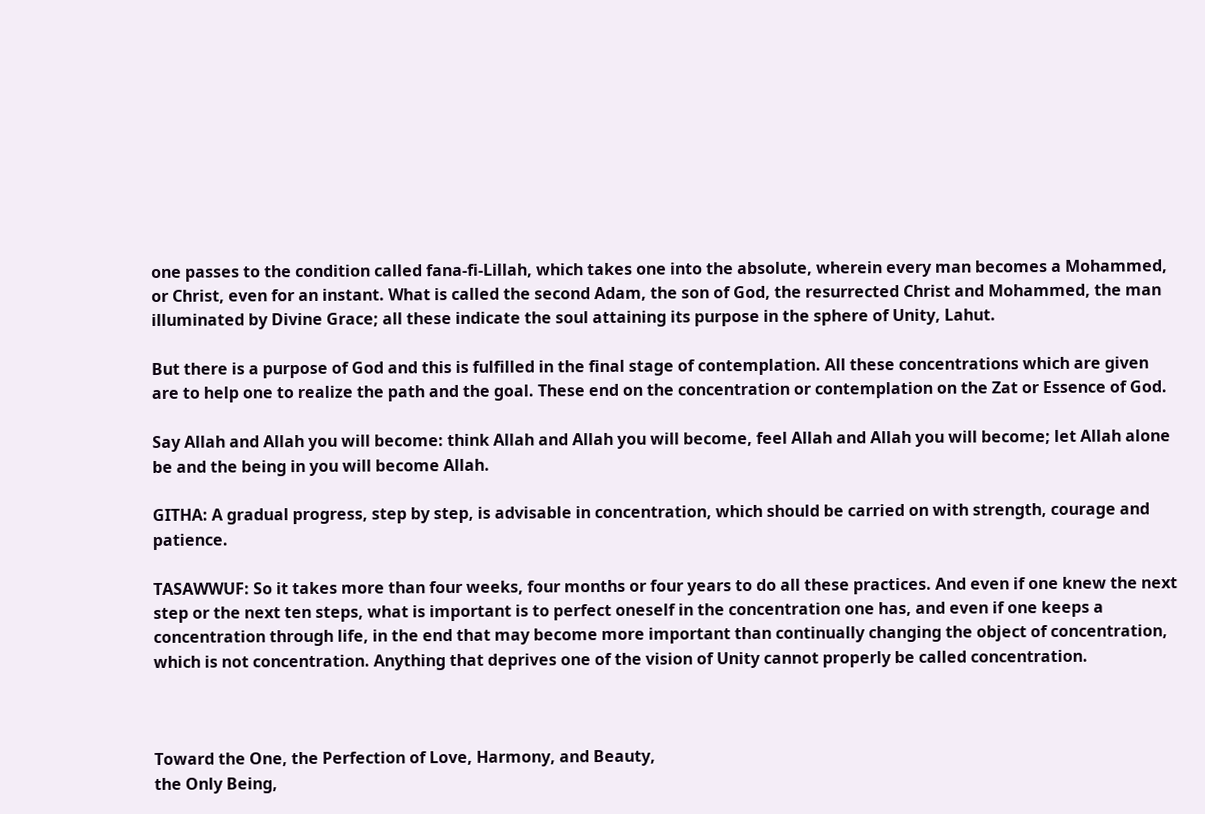one passes to the condition called fana-fi-Lillah, which takes one into the absolute, wherein every man becomes a Mohammed, or Christ, even for an instant. What is called the second Adam, the son of God, the resurrected Christ and Mohammed, the man illuminated by Divine Grace; all these indicate the soul attaining its purpose in the sphere of Unity, Lahut.

But there is a purpose of God and this is fulfilled in the final stage of contemplation. All these concentrations which are given are to help one to realize the path and the goal. These end on the concentration or contemplation on the Zat or Essence of God.

Say Allah and Allah you will become: think Allah and Allah you will become, feel Allah and Allah you will become; let Allah alone be and the being in you will become Allah.

GITHA: A gradual progress, step by step, is advisable in concentration, which should be carried on with strength, courage and patience.

TASAWWUF: So it takes more than four weeks, four months or four years to do all these practices. And even if one knew the next step or the next ten steps, what is important is to perfect oneself in the concentration one has, and even if one keeps a concentration through life, in the end that may become more important than continually changing the object of concentration, which is not concentration. Anything that deprives one of the vision of Unity cannot properly be called concentration.



Toward the One, the Perfection of Love, Harmony, and Beauty,
the Only Being,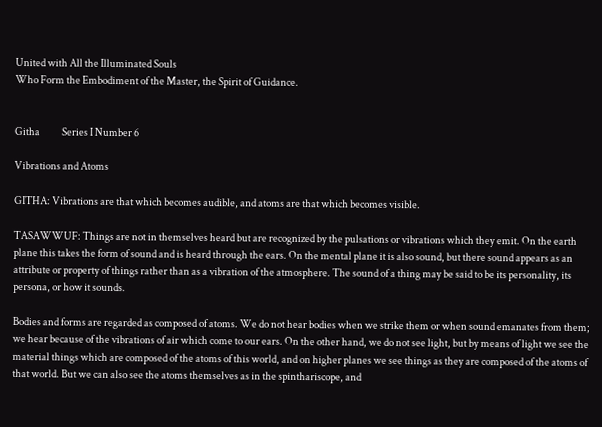United with All the Illuminated Souls
Who Form the Embodiment of the Master, the Spirit of Guidance.


Githa           Series I Number 6

Vibrations and Atoms

GITHA: Vibrations are that which becomes audible, and atoms are that which becomes visible.

TASAWWUF: Things are not in themselves heard but are recognized by the pulsations or vibrations which they emit. On the earth plane this takes the form of sound and is heard through the ears. On the mental plane it is also sound, but there sound appears as an attribute or property of things rather than as a vibration of the atmosphere. The sound of a thing may be said to be its personality, its persona, or how it sounds.

Bodies and forms are regarded as composed of atoms. We do not hear bodies when we strike them or when sound emanates from them; we hear because of the vibrations of air which come to our ears. On the other hand, we do not see light, but by means of light we see the material things which are composed of the atoms of this world, and on higher planes we see things as they are composed of the atoms of that world. But we can also see the atoms themselves as in the spinthariscope, and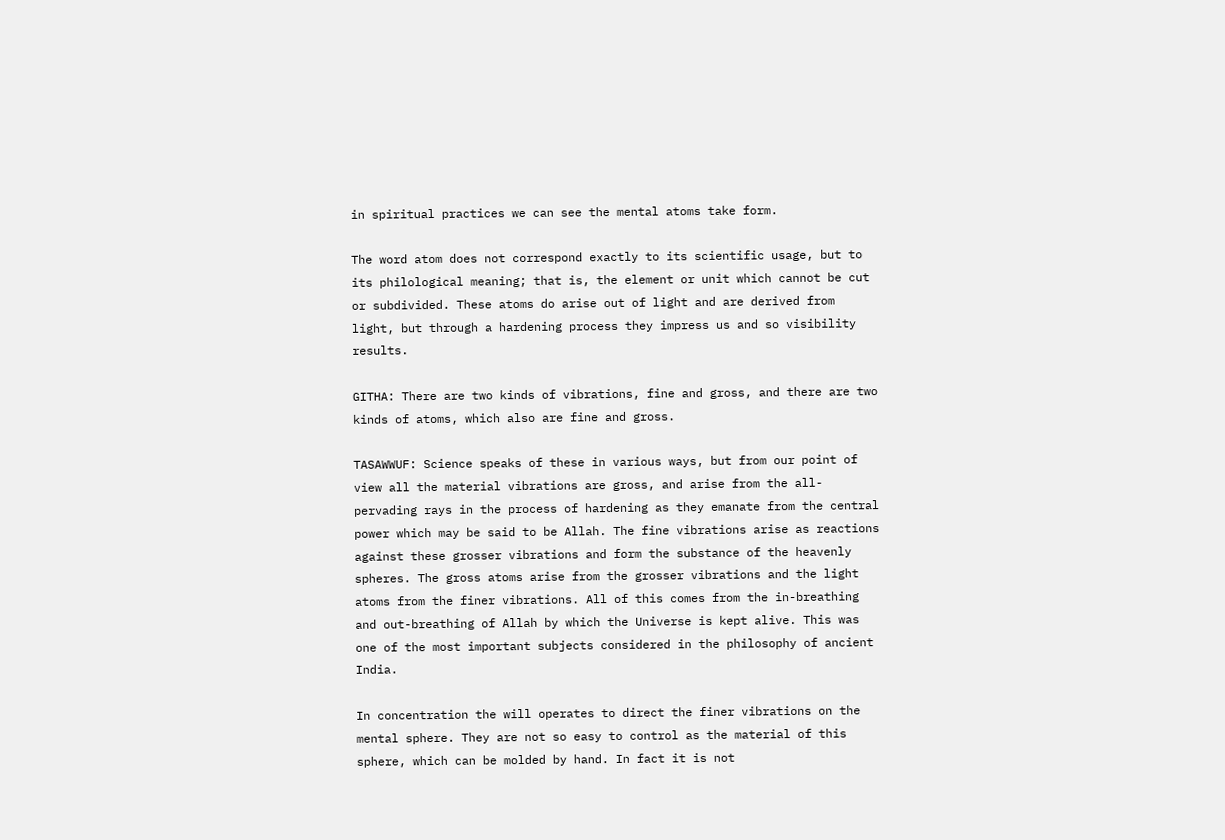in spiritual practices we can see the mental atoms take form.

The word atom does not correspond exactly to its scientific usage, but to its philological meaning; that is, the element or unit which cannot be cut or subdivided. These atoms do arise out of light and are derived from light, but through a hardening process they impress us and so visibility results.

GITHA: There are two kinds of vibrations, fine and gross, and there are two kinds of atoms, which also are fine and gross.

TASAWWUF: Science speaks of these in various ways, but from our point of view all the material vibrations are gross, and arise from the all-pervading rays in the process of hardening as they emanate from the central power which may be said to be Allah. The fine vibrations arise as reactions against these grosser vibrations and form the substance of the heavenly spheres. The gross atoms arise from the grosser vibrations and the light atoms from the finer vibrations. All of this comes from the in-breathing and out-breathing of Allah by which the Universe is kept alive. This was one of the most important subjects considered in the philosophy of ancient India.

In concentration the will operates to direct the finer vibrations on the mental sphere. They are not so easy to control as the material of this sphere, which can be molded by hand. In fact it is not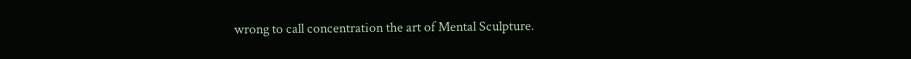wrong to call concentration the art of Mental Sculpture.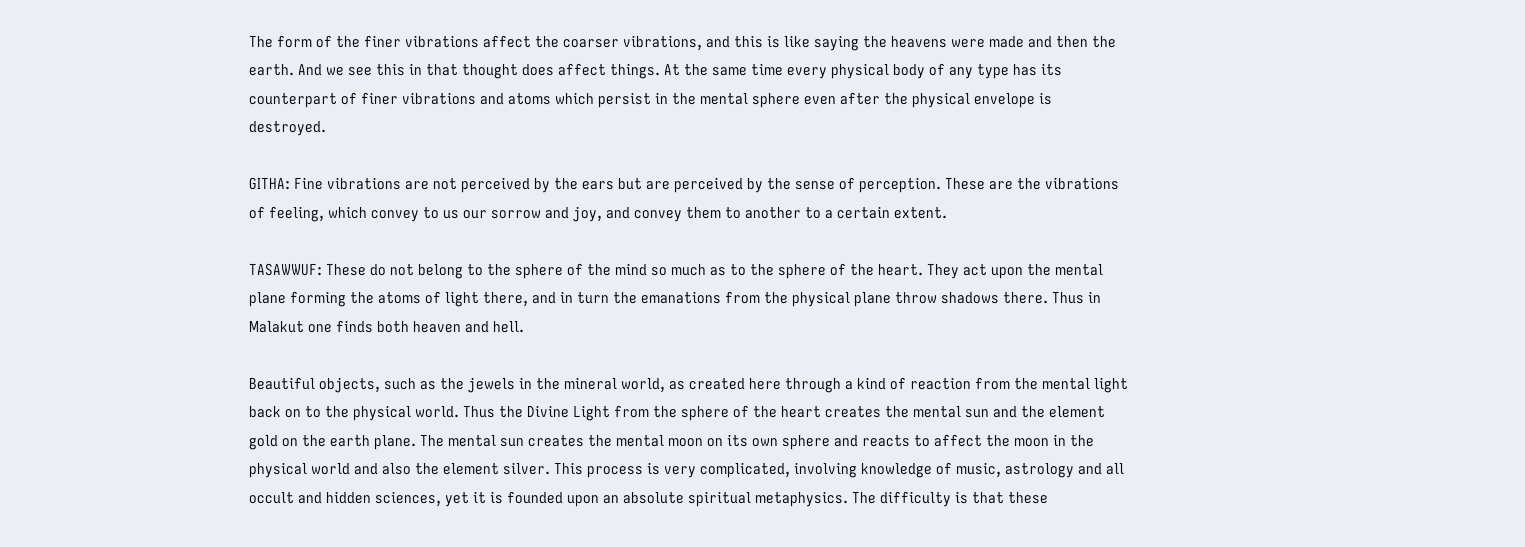The form of the finer vibrations affect the coarser vibrations, and this is like saying the heavens were made and then the earth. And we see this in that thought does affect things. At the same time every physical body of any type has its counterpart of finer vibrations and atoms which persist in the mental sphere even after the physical envelope is destroyed.

GITHA: Fine vibrations are not perceived by the ears but are perceived by the sense of perception. These are the vibrations of feeling, which convey to us our sorrow and joy, and convey them to another to a certain extent.

TASAWWUF: These do not belong to the sphere of the mind so much as to the sphere of the heart. They act upon the mental plane forming the atoms of light there, and in turn the emanations from the physical plane throw shadows there. Thus in Malakut one finds both heaven and hell.

Beautiful objects, such as the jewels in the mineral world, as created here through a kind of reaction from the mental light back on to the physical world. Thus the Divine Light from the sphere of the heart creates the mental sun and the element gold on the earth plane. The mental sun creates the mental moon on its own sphere and reacts to affect the moon in the physical world and also the element silver. This process is very complicated, involving knowledge of music, astrology and all occult and hidden sciences, yet it is founded upon an absolute spiritual metaphysics. The difficulty is that these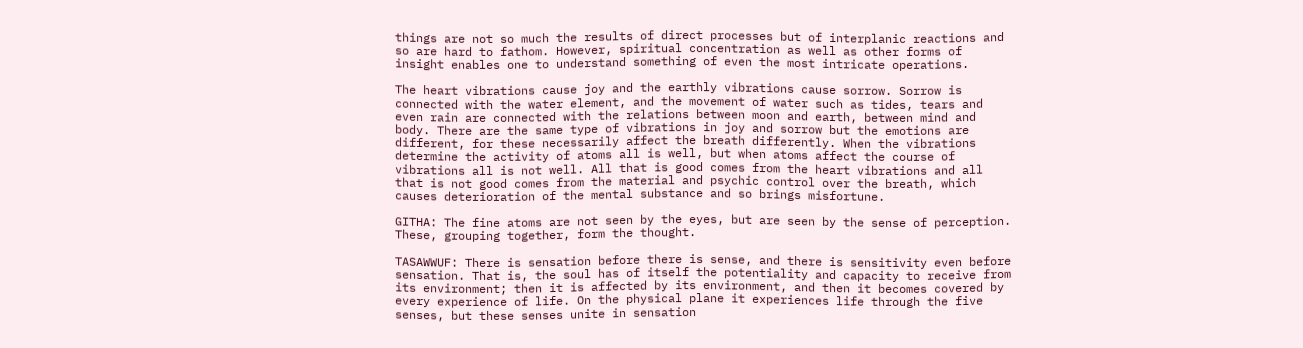things are not so much the results of direct processes but of interplanic reactions and so are hard to fathom. However, spiritual concentration as well as other forms of insight enables one to understand something of even the most intricate operations.

The heart vibrations cause joy and the earthly vibrations cause sorrow. Sorrow is connected with the water element, and the movement of water such as tides, tears and even rain are connected with the relations between moon and earth, between mind and body. There are the same type of vibrations in joy and sorrow but the emotions are different, for these necessarily affect the breath differently. When the vibrations determine the activity of atoms all is well, but when atoms affect the course of vibrations all is not well. All that is good comes from the heart vibrations and all that is not good comes from the material and psychic control over the breath, which causes deterioration of the mental substance and so brings misfortune.

GITHA: The fine atoms are not seen by the eyes, but are seen by the sense of perception. These, grouping together, form the thought.

TASAWWUF: There is sensation before there is sense, and there is sensitivity even before sensation. That is, the soul has of itself the potentiality and capacity to receive from its environment; then it is affected by its environment, and then it becomes covered by every experience of life. On the physical plane it experiences life through the five senses, but these senses unite in sensation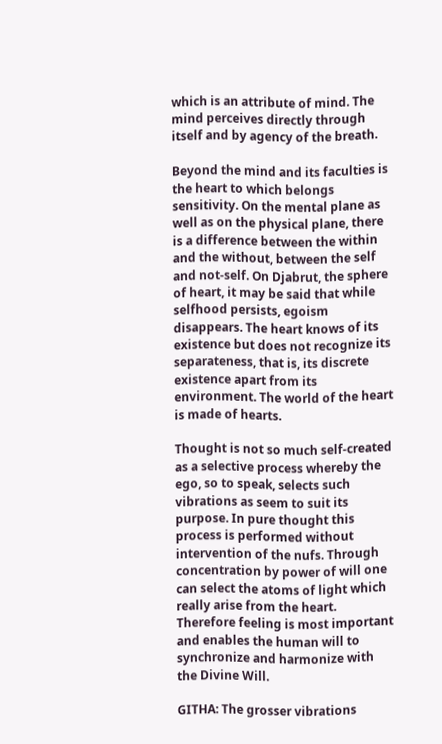which is an attribute of mind. The mind perceives directly through itself and by agency of the breath.

Beyond the mind and its faculties is the heart to which belongs sensitivity. On the mental plane as well as on the physical plane, there is a difference between the within and the without, between the self and not-self. On Djabrut, the sphere of heart, it may be said that while selfhood persists, egoism disappears. The heart knows of its existence but does not recognize its separateness, that is, its discrete existence apart from its environment. The world of the heart is made of hearts.

Thought is not so much self-created as a selective process whereby the ego, so to speak, selects such vibrations as seem to suit its purpose. In pure thought this process is performed without intervention of the nufs. Through concentration by power of will one can select the atoms of light which really arise from the heart. Therefore feeling is most important and enables the human will to synchronize and harmonize with the Divine Will.

GITHA: The grosser vibrations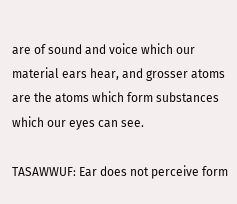are of sound and voice which our material ears hear, and grosser atoms are the atoms which form substances which our eyes can see.

TASAWWUF: Ear does not perceive form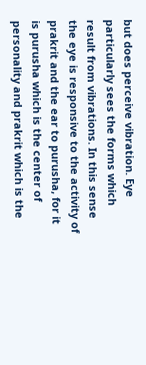but does perceive vibration. Eye particularly sees the forms which result from vibrations. In this sense the eye is responsive to the activity of prakrit and the ear to purusha, for it is purusha which is the center of personality and prakrit which is the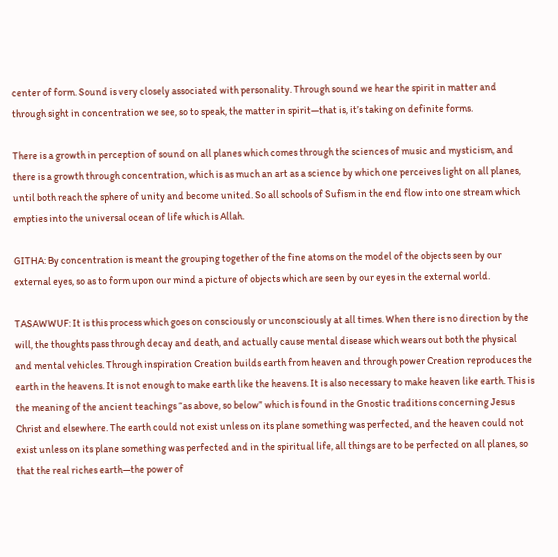center of form. Sound is very closely associated with personality. Through sound we hear the spirit in matter and through sight in concentration we see, so to speak, the matter in spirit—that is, it’s taking on definite forms.

There is a growth in perception of sound on all planes which comes through the sciences of music and mysticism, and there is a growth through concentration, which is as much an art as a science by which one perceives light on all planes, until both reach the sphere of unity and become united. So all schools of Sufism in the end flow into one stream which empties into the universal ocean of life which is Allah.

GITHA: By concentration is meant the grouping together of the fine atoms on the model of the objects seen by our external eyes, so as to form upon our mind a picture of objects which are seen by our eyes in the external world.

TASAWWUF: It is this process which goes on consciously or unconsciously at all times. When there is no direction by the will, the thoughts pass through decay and death, and actually cause mental disease which wears out both the physical and mental vehicles. Through inspiration Creation builds earth from heaven and through power Creation reproduces the earth in the heavens. It is not enough to make earth like the heavens. It is also necessary to make heaven like earth. This is the meaning of the ancient teachings “as above, so below” which is found in the Gnostic traditions concerning Jesus Christ and elsewhere. The earth could not exist unless on its plane something was perfected, and the heaven could not exist unless on its plane something was perfected and in the spiritual life, all things are to be perfected on all planes, so that the real riches earth—the power of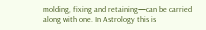molding, fixing and retaining—can be carried along with one. In Astrology this is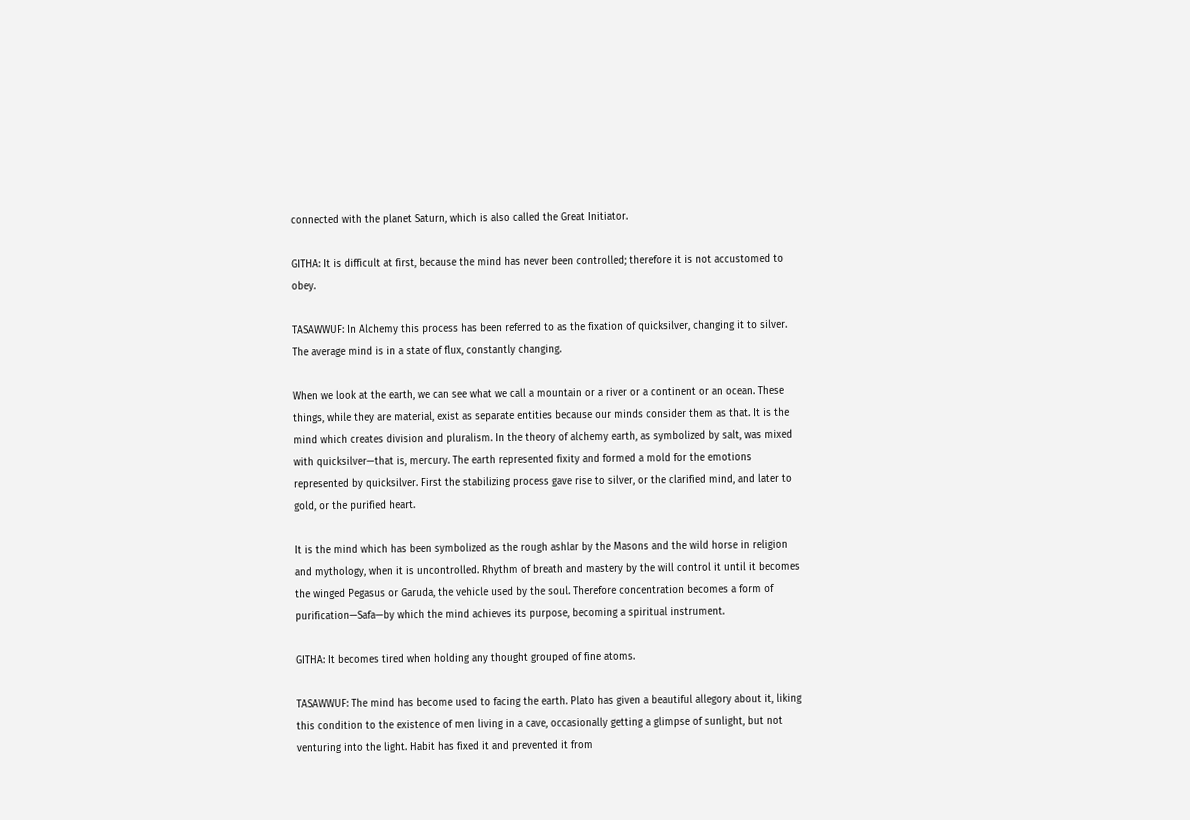connected with the planet Saturn, which is also called the Great Initiator.

GITHA: It is difficult at first, because the mind has never been controlled; therefore it is not accustomed to obey.

TASAWWUF: In Alchemy this process has been referred to as the fixation of quicksilver, changing it to silver. The average mind is in a state of flux, constantly changing.

When we look at the earth, we can see what we call a mountain or a river or a continent or an ocean. These things, while they are material, exist as separate entities because our minds consider them as that. It is the mind which creates division and pluralism. In the theory of alchemy earth, as symbolized by salt, was mixed with quicksilver—that is, mercury. The earth represented fixity and formed a mold for the emotions represented by quicksilver. First the stabilizing process gave rise to silver, or the clarified mind, and later to gold, or the purified heart.

It is the mind which has been symbolized as the rough ashlar by the Masons and the wild horse in religion and mythology, when it is uncontrolled. Rhythm of breath and mastery by the will control it until it becomes the winged Pegasus or Garuda, the vehicle used by the soul. Therefore concentration becomes a form of purification—Safa—by which the mind achieves its purpose, becoming a spiritual instrument.

GITHA: It becomes tired when holding any thought grouped of fine atoms.

TASAWWUF: The mind has become used to facing the earth. Plato has given a beautiful allegory about it, liking this condition to the existence of men living in a cave, occasionally getting a glimpse of sunlight, but not venturing into the light. Habit has fixed it and prevented it from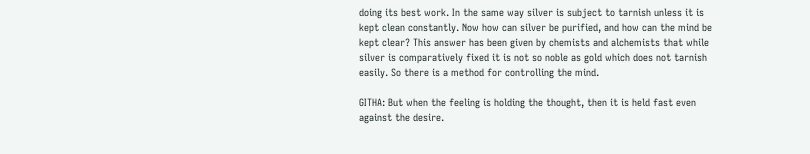doing its best work. In the same way silver is subject to tarnish unless it is kept clean constantly. Now how can silver be purified, and how can the mind be kept clear? This answer has been given by chemists and alchemists that while silver is comparatively fixed it is not so noble as gold which does not tarnish easily. So there is a method for controlling the mind.

GITHA: But when the feeling is holding the thought, then it is held fast even against the desire.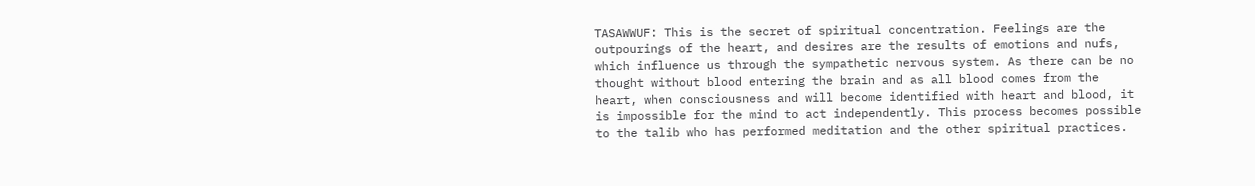TASAWWUF: This is the secret of spiritual concentration. Feelings are the outpourings of the heart, and desires are the results of emotions and nufs, which influence us through the sympathetic nervous system. As there can be no thought without blood entering the brain and as all blood comes from the heart, when consciousness and will become identified with heart and blood, it is impossible for the mind to act independently. This process becomes possible to the talib who has performed meditation and the other spiritual practices.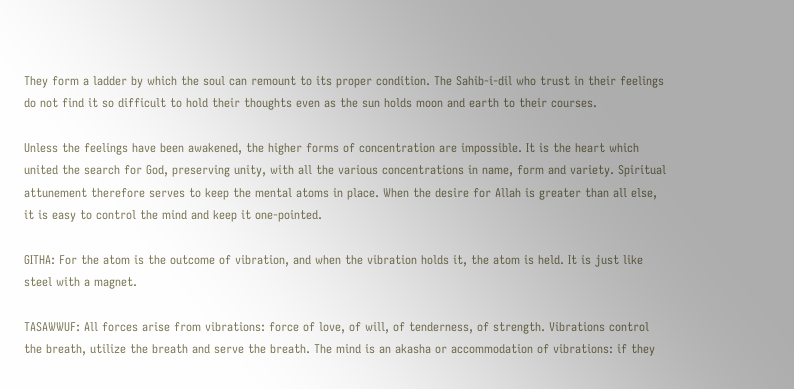They form a ladder by which the soul can remount to its proper condition. The Sahib-i-dil who trust in their feelings do not find it so difficult to hold their thoughts even as the sun holds moon and earth to their courses.

Unless the feelings have been awakened, the higher forms of concentration are impossible. It is the heart which united the search for God, preserving unity, with all the various concentrations in name, form and variety. Spiritual attunement therefore serves to keep the mental atoms in place. When the desire for Allah is greater than all else, it is easy to control the mind and keep it one-pointed.

GITHA: For the atom is the outcome of vibration, and when the vibration holds it, the atom is held. It is just like steel with a magnet.

TASAWWUF: All forces arise from vibrations: force of love, of will, of tenderness, of strength. Vibrations control the breath, utilize the breath and serve the breath. The mind is an akasha or accommodation of vibrations: if they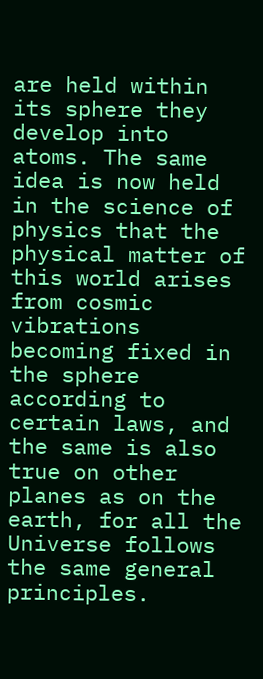are held within its sphere they develop into atoms. The same idea is now held in the science of physics that the physical matter of this world arises from cosmic vibrations becoming fixed in the sphere according to certain laws, and the same is also true on other planes as on the earth, for all the Universe follows the same general principles.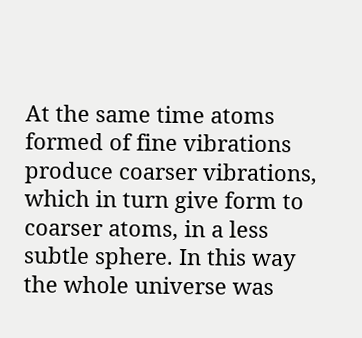At the same time atoms formed of fine vibrations produce coarser vibrations, which in turn give form to coarser atoms, in a less subtle sphere. In this way the whole universe was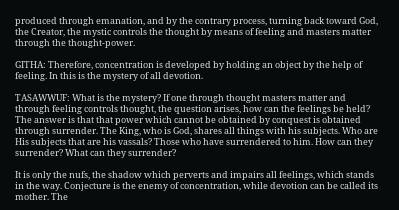produced through emanation, and by the contrary process, turning back toward God, the Creator, the mystic controls the thought by means of feeling and masters matter through the thought-power.

GITHA: Therefore, concentration is developed by holding an object by the help of feeling. In this is the mystery of all devotion.

TASAWWUF: What is the mystery? If one through thought masters matter and through feeling controls thought, the question arises, how can the feelings be held? The answer is that that power which cannot be obtained by conquest is obtained through surrender. The King, who is God, shares all things with his subjects. Who are His subjects that are his vassals? Those who have surrendered to him. How can they surrender? What can they surrender?

It is only the nufs, the shadow which perverts and impairs all feelings, which stands in the way. Conjecture is the enemy of concentration, while devotion can be called its mother. The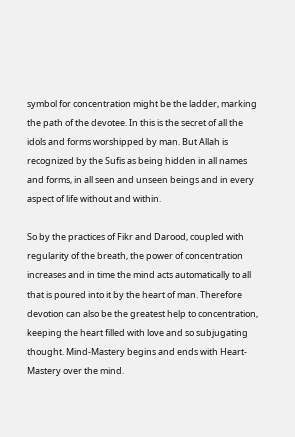symbol for concentration might be the ladder, marking the path of the devotee. In this is the secret of all the idols and forms worshipped by man. But Allah is recognized by the Sufis as being hidden in all names and forms, in all seen and unseen beings and in every aspect of life without and within.

So by the practices of Fikr and Darood, coupled with regularity of the breath, the power of concentration increases and in time the mind acts automatically to all that is poured into it by the heart of man. Therefore devotion can also be the greatest help to concentration, keeping the heart filled with love and so subjugating thought. Mind-Mastery begins and ends with Heart-Mastery over the mind.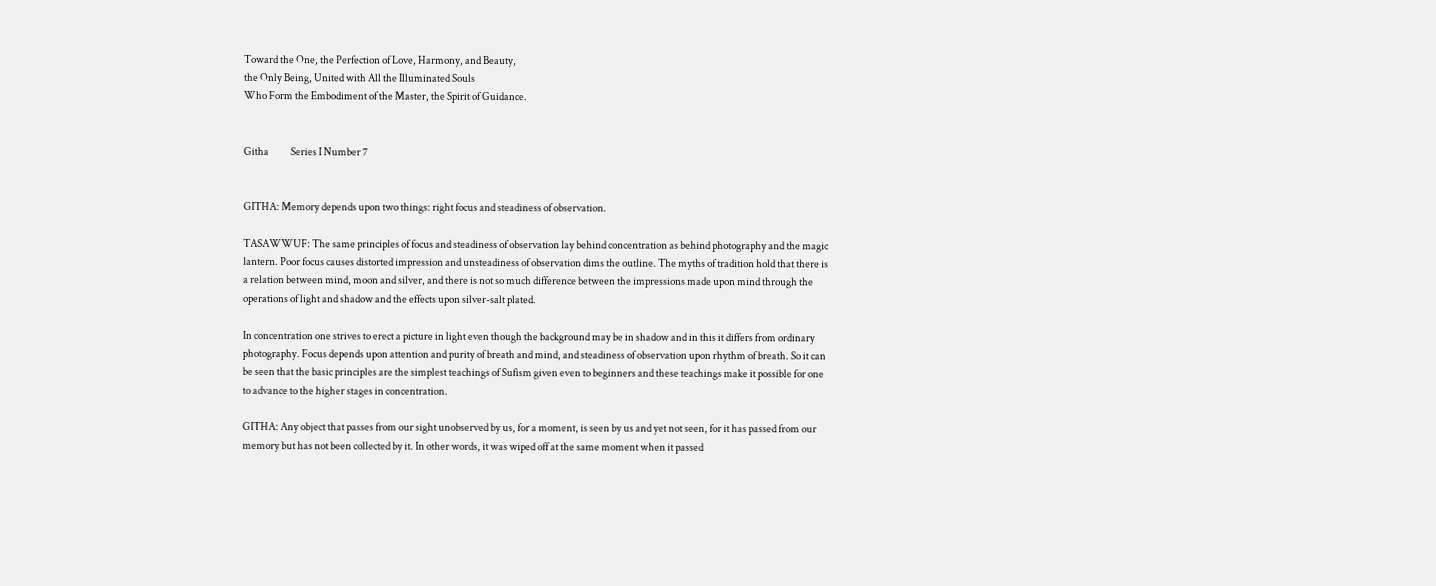Toward the One, the Perfection of Love, Harmony, and Beauty,
the Only Being, United with All the Illuminated Souls
Who Form the Embodiment of the Master, the Spirit of Guidance.


Githa           Series I Number 7


GITHA: Memory depends upon two things: right focus and steadiness of observation.

TASAWWUF: The same principles of focus and steadiness of observation lay behind concentration as behind photography and the magic lantern. Poor focus causes distorted impression and unsteadiness of observation dims the outline. The myths of tradition hold that there is a relation between mind, moon and silver, and there is not so much difference between the impressions made upon mind through the operations of light and shadow and the effects upon silver-salt plated.

In concentration one strives to erect a picture in light even though the background may be in shadow and in this it differs from ordinary photography. Focus depends upon attention and purity of breath and mind, and steadiness of observation upon rhythm of breath. So it can be seen that the basic principles are the simplest teachings of Sufism given even to beginners and these teachings make it possible for one to advance to the higher stages in concentration.

GITHA: Any object that passes from our sight unobserved by us, for a moment, is seen by us and yet not seen, for it has passed from our memory but has not been collected by it. In other words, it was wiped off at the same moment when it passed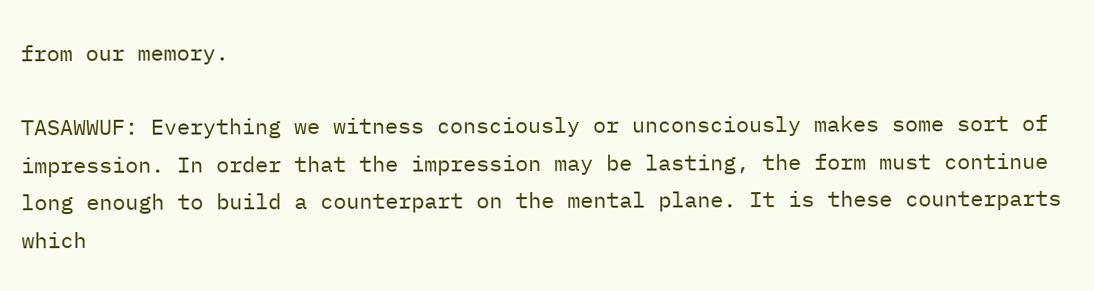from our memory.

TASAWWUF: Everything we witness consciously or unconsciously makes some sort of impression. In order that the impression may be lasting, the form must continue long enough to build a counterpart on the mental plane. It is these counterparts which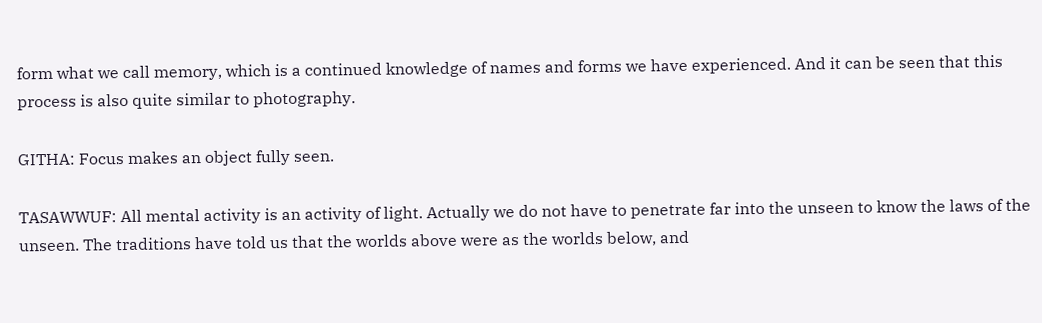form what we call memory, which is a continued knowledge of names and forms we have experienced. And it can be seen that this process is also quite similar to photography.

GITHA: Focus makes an object fully seen.

TASAWWUF: All mental activity is an activity of light. Actually we do not have to penetrate far into the unseen to know the laws of the unseen. The traditions have told us that the worlds above were as the worlds below, and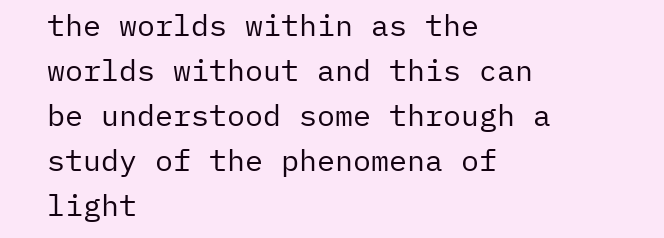the worlds within as the worlds without and this can be understood some through a study of the phenomena of light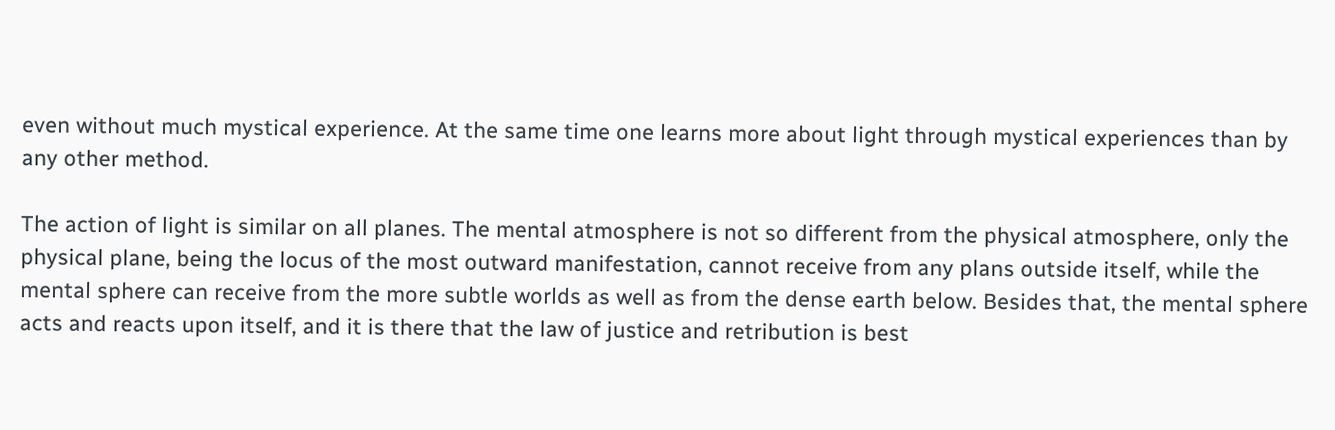even without much mystical experience. At the same time one learns more about light through mystical experiences than by any other method.

The action of light is similar on all planes. The mental atmosphere is not so different from the physical atmosphere, only the physical plane, being the locus of the most outward manifestation, cannot receive from any plans outside itself, while the mental sphere can receive from the more subtle worlds as well as from the dense earth below. Besides that, the mental sphere acts and reacts upon itself, and it is there that the law of justice and retribution is best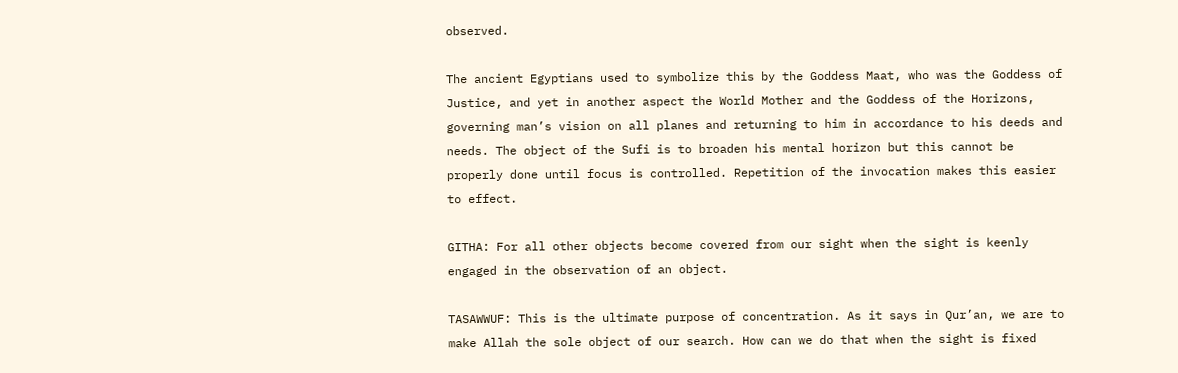observed.

The ancient Egyptians used to symbolize this by the Goddess Maat, who was the Goddess of Justice, and yet in another aspect the World Mother and the Goddess of the Horizons, governing man’s vision on all planes and returning to him in accordance to his deeds and needs. The object of the Sufi is to broaden his mental horizon but this cannot be properly done until focus is controlled. Repetition of the invocation makes this easier to effect.

GITHA: For all other objects become covered from our sight when the sight is keenly engaged in the observation of an object.

TASAWWUF: This is the ultimate purpose of concentration. As it says in Qur’an, we are to make Allah the sole object of our search. How can we do that when the sight is fixed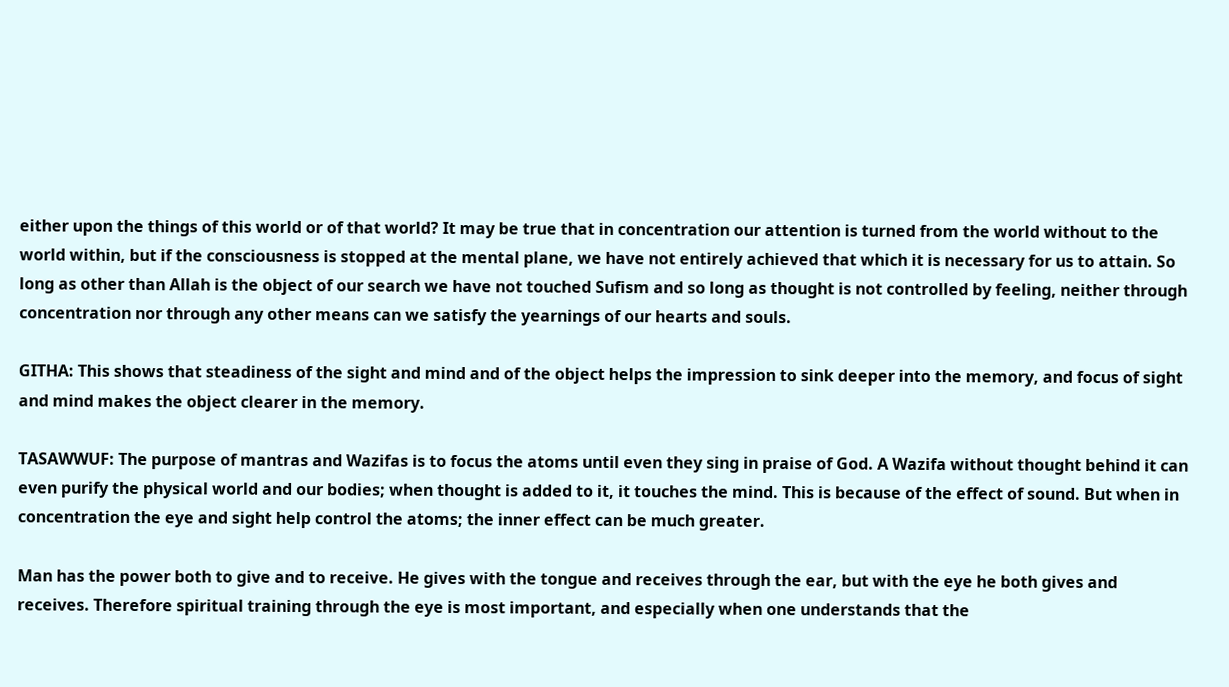either upon the things of this world or of that world? It may be true that in concentration our attention is turned from the world without to the world within, but if the consciousness is stopped at the mental plane, we have not entirely achieved that which it is necessary for us to attain. So long as other than Allah is the object of our search we have not touched Sufism and so long as thought is not controlled by feeling, neither through concentration nor through any other means can we satisfy the yearnings of our hearts and souls.

GITHA: This shows that steadiness of the sight and mind and of the object helps the impression to sink deeper into the memory, and focus of sight and mind makes the object clearer in the memory.

TASAWWUF: The purpose of mantras and Wazifas is to focus the atoms until even they sing in praise of God. A Wazifa without thought behind it can even purify the physical world and our bodies; when thought is added to it, it touches the mind. This is because of the effect of sound. But when in concentration the eye and sight help control the atoms; the inner effect can be much greater.

Man has the power both to give and to receive. He gives with the tongue and receives through the ear, but with the eye he both gives and receives. Therefore spiritual training through the eye is most important, and especially when one understands that the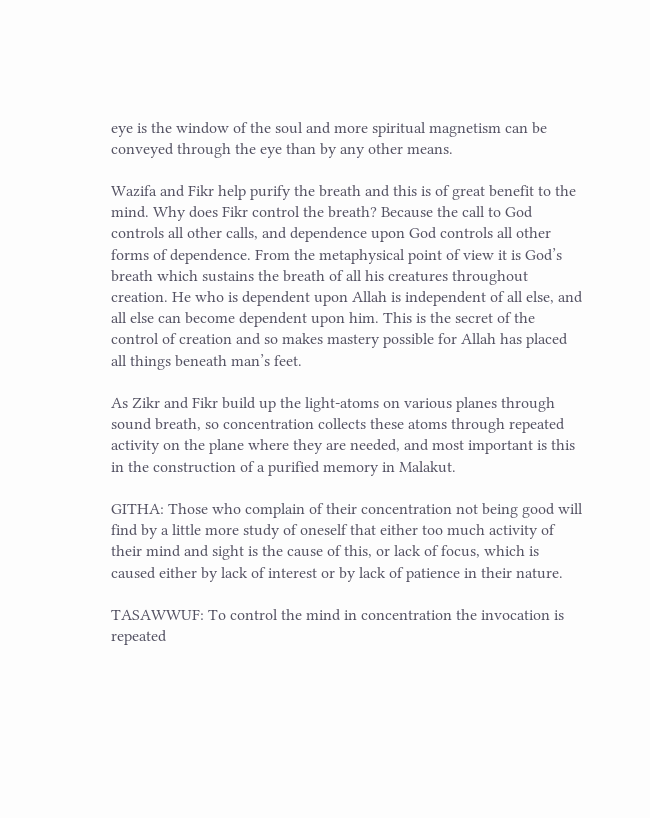eye is the window of the soul and more spiritual magnetism can be conveyed through the eye than by any other means.

Wazifa and Fikr help purify the breath and this is of great benefit to the mind. Why does Fikr control the breath? Because the call to God controls all other calls, and dependence upon God controls all other forms of dependence. From the metaphysical point of view it is God’s breath which sustains the breath of all his creatures throughout creation. He who is dependent upon Allah is independent of all else, and all else can become dependent upon him. This is the secret of the control of creation and so makes mastery possible for Allah has placed all things beneath man’s feet.

As Zikr and Fikr build up the light-atoms on various planes through sound breath, so concentration collects these atoms through repeated activity on the plane where they are needed, and most important is this in the construction of a purified memory in Malakut.

GITHA: Those who complain of their concentration not being good will find by a little more study of oneself that either too much activity of their mind and sight is the cause of this, or lack of focus, which is caused either by lack of interest or by lack of patience in their nature.

TASAWWUF: To control the mind in concentration the invocation is repeated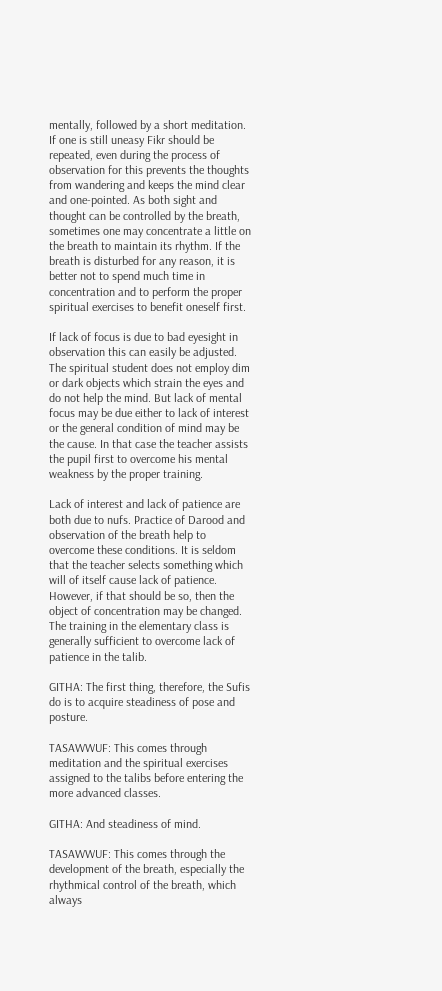mentally, followed by a short meditation. If one is still uneasy Fikr should be repeated, even during the process of observation for this prevents the thoughts from wandering and keeps the mind clear and one-pointed. As both sight and thought can be controlled by the breath, sometimes one may concentrate a little on the breath to maintain its rhythm. If the breath is disturbed for any reason, it is better not to spend much time in concentration and to perform the proper spiritual exercises to benefit oneself first.

If lack of focus is due to bad eyesight in observation this can easily be adjusted. The spiritual student does not employ dim or dark objects which strain the eyes and do not help the mind. But lack of mental focus may be due either to lack of interest or the general condition of mind may be the cause. In that case the teacher assists the pupil first to overcome his mental weakness by the proper training.

Lack of interest and lack of patience are both due to nufs. Practice of Darood and observation of the breath help to overcome these conditions. It is seldom that the teacher selects something which will of itself cause lack of patience. However, if that should be so, then the object of concentration may be changed. The training in the elementary class is generally sufficient to overcome lack of patience in the talib.

GITHA: The first thing, therefore, the Sufis do is to acquire steadiness of pose and posture.

TASAWWUF: This comes through meditation and the spiritual exercises assigned to the talibs before entering the more advanced classes.

GITHA: And steadiness of mind.

TASAWWUF: This comes through the development of the breath, especially the rhythmical control of the breath, which always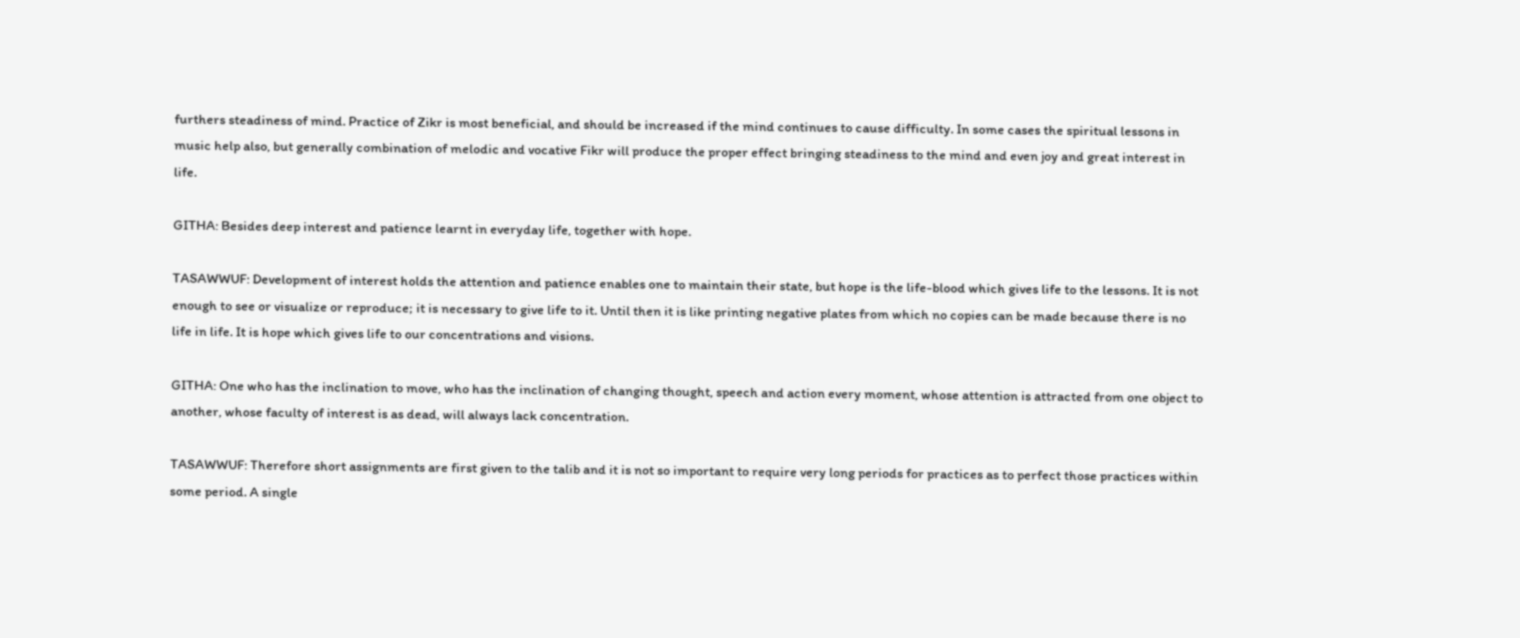furthers steadiness of mind. Practice of Zikr is most beneficial, and should be increased if the mind continues to cause difficulty. In some cases the spiritual lessons in music help also, but generally combination of melodic and vocative Fikr will produce the proper effect bringing steadiness to the mind and even joy and great interest in life.

GITHA: Besides deep interest and patience learnt in everyday life, together with hope.

TASAWWUF: Development of interest holds the attention and patience enables one to maintain their state, but hope is the life-blood which gives life to the lessons. It is not enough to see or visualize or reproduce; it is necessary to give life to it. Until then it is like printing negative plates from which no copies can be made because there is no life in life. It is hope which gives life to our concentrations and visions.

GITHA: One who has the inclination to move, who has the inclination of changing thought, speech and action every moment, whose attention is attracted from one object to another, whose faculty of interest is as dead, will always lack concentration.

TASAWWUF: Therefore short assignments are first given to the talib and it is not so important to require very long periods for practices as to perfect those practices within some period. A single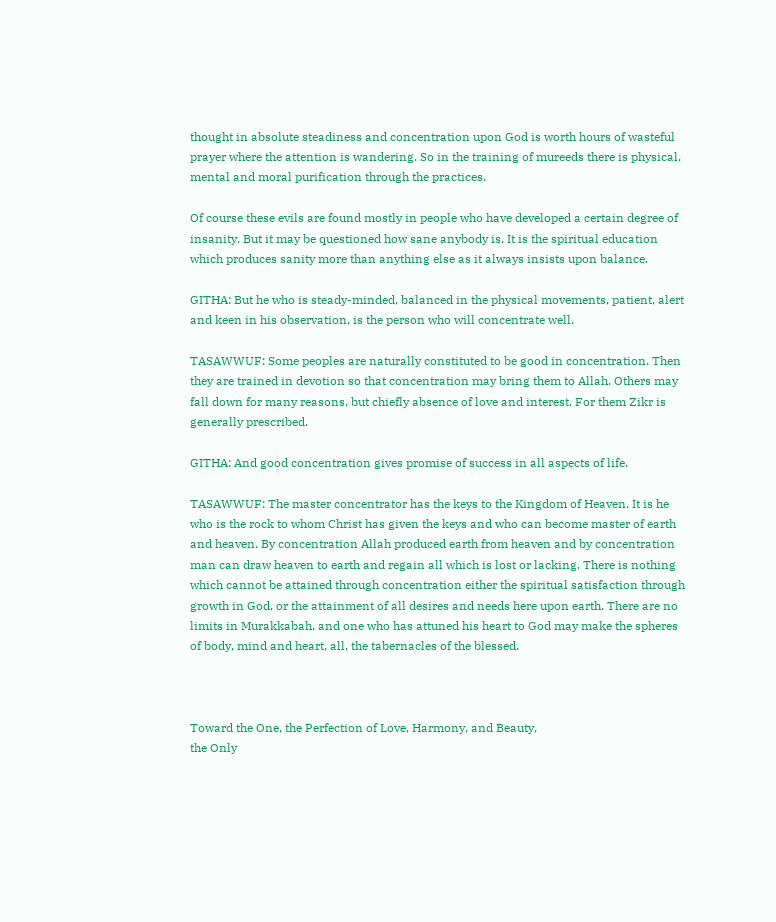thought in absolute steadiness and concentration upon God is worth hours of wasteful prayer where the attention is wandering. So in the training of mureeds there is physical, mental and moral purification through the practices.

Of course these evils are found mostly in people who have developed a certain degree of insanity. But it may be questioned how sane anybody is. It is the spiritual education which produces sanity more than anything else as it always insists upon balance.

GITHA: But he who is steady-minded, balanced in the physical movements, patient, alert and keen in his observation, is the person who will concentrate well.

TASAWWUF: Some peoples are naturally constituted to be good in concentration. Then they are trained in devotion so that concentration may bring them to Allah. Others may fall down for many reasons, but chiefly absence of love and interest. For them Zikr is generally prescribed.

GITHA: And good concentration gives promise of success in all aspects of life.

TASAWWUF: The master concentrator has the keys to the Kingdom of Heaven. It is he who is the rock to whom Christ has given the keys and who can become master of earth and heaven. By concentration Allah produced earth from heaven and by concentration man can draw heaven to earth and regain all which is lost or lacking. There is nothing which cannot be attained through concentration either the spiritual satisfaction through growth in God, or the attainment of all desires and needs here upon earth. There are no limits in Murakkabah, and one who has attuned his heart to God may make the spheres of body, mind and heart, all, the tabernacles of the blessed.



Toward the One, the Perfection of Love, Harmony, and Beauty,
the Only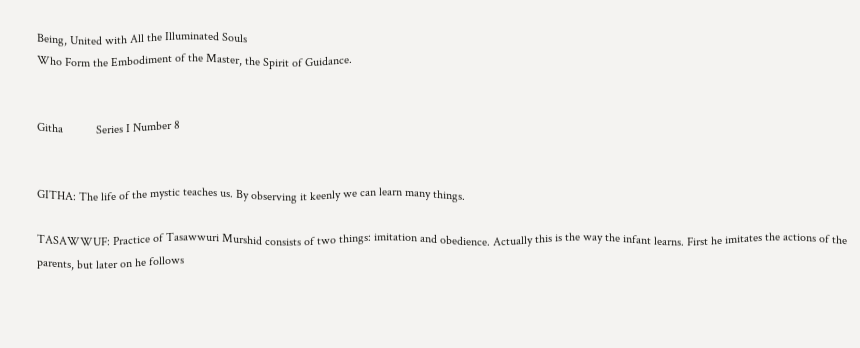Being, United with All the Illuminated Souls
Who Form the Embodiment of the Master, the Spirit of Guidance.


Githa           Series I Number 8


GITHA: The life of the mystic teaches us. By observing it keenly we can learn many things.

TASAWWUF: Practice of Tasawwuri Murshid consists of two things: imitation and obedience. Actually this is the way the infant learns. First he imitates the actions of the parents, but later on he follows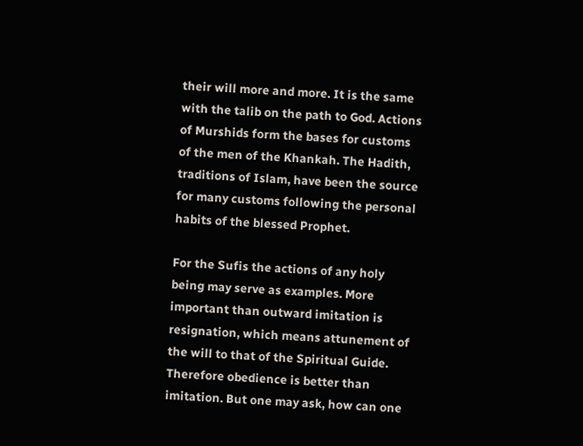their will more and more. It is the same with the talib on the path to God. Actions of Murshids form the bases for customs of the men of the Khankah. The Hadith, traditions of Islam, have been the source for many customs following the personal habits of the blessed Prophet.

For the Sufis the actions of any holy being may serve as examples. More important than outward imitation is resignation, which means attunement of the will to that of the Spiritual Guide. Therefore obedience is better than imitation. But one may ask, how can one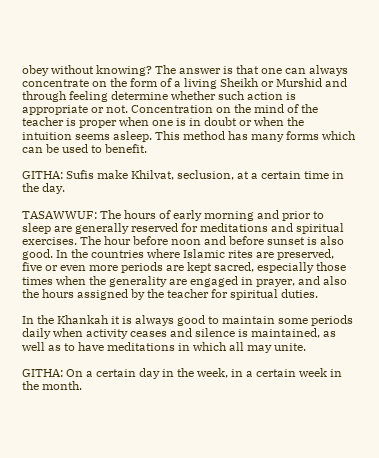obey without knowing? The answer is that one can always concentrate on the form of a living Sheikh or Murshid and through feeling determine whether such action is appropriate or not. Concentration on the mind of the teacher is proper when one is in doubt or when the intuition seems asleep. This method has many forms which can be used to benefit.

GITHA: Sufis make Khilvat, seclusion, at a certain time in the day.

TASAWWUF: The hours of early morning and prior to sleep are generally reserved for meditations and spiritual exercises. The hour before noon and before sunset is also good. In the countries where Islamic rites are preserved, five or even more periods are kept sacred, especially those times when the generality are engaged in prayer, and also the hours assigned by the teacher for spiritual duties.

In the Khankah it is always good to maintain some periods daily when activity ceases and silence is maintained, as well as to have meditations in which all may unite.

GITHA: On a certain day in the week, in a certain week in the month.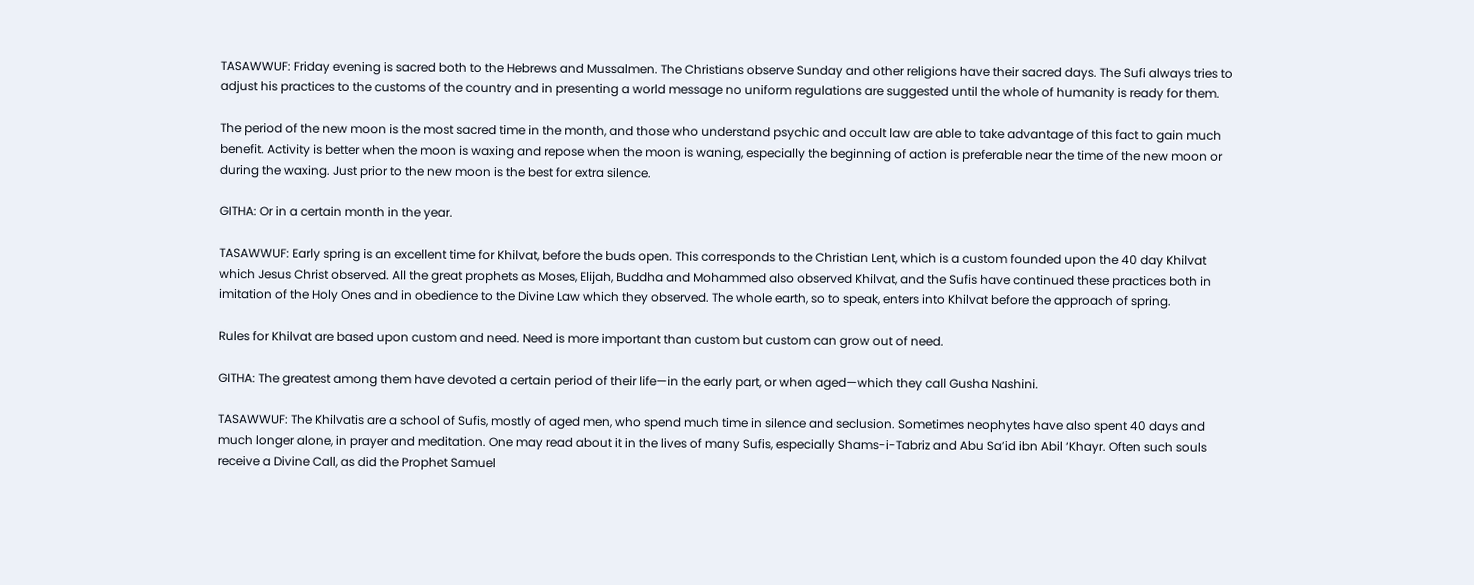TASAWWUF: Friday evening is sacred both to the Hebrews and Mussalmen. The Christians observe Sunday and other religions have their sacred days. The Sufi always tries to adjust his practices to the customs of the country and in presenting a world message no uniform regulations are suggested until the whole of humanity is ready for them.

The period of the new moon is the most sacred time in the month, and those who understand psychic and occult law are able to take advantage of this fact to gain much benefit. Activity is better when the moon is waxing and repose when the moon is waning, especially the beginning of action is preferable near the time of the new moon or during the waxing. Just prior to the new moon is the best for extra silence.

GITHA: Or in a certain month in the year.

TASAWWUF: Early spring is an excellent time for Khilvat, before the buds open. This corresponds to the Christian Lent, which is a custom founded upon the 40 day Khilvat which Jesus Christ observed. All the great prophets as Moses, Elijah, Buddha and Mohammed also observed Khilvat, and the Sufis have continued these practices both in imitation of the Holy Ones and in obedience to the Divine Law which they observed. The whole earth, so to speak, enters into Khilvat before the approach of spring.

Rules for Khilvat are based upon custom and need. Need is more important than custom but custom can grow out of need.

GITHA: The greatest among them have devoted a certain period of their life—in the early part, or when aged—which they call Gusha Nashini.

TASAWWUF: The Khilvatis are a school of Sufis, mostly of aged men, who spend much time in silence and seclusion. Sometimes neophytes have also spent 40 days and much longer alone, in prayer and meditation. One may read about it in the lives of many Sufis, especially Shams-i-Tabriz and Abu Sa’id ibn Abil ‘Khayr. Often such souls receive a Divine Call, as did the Prophet Samuel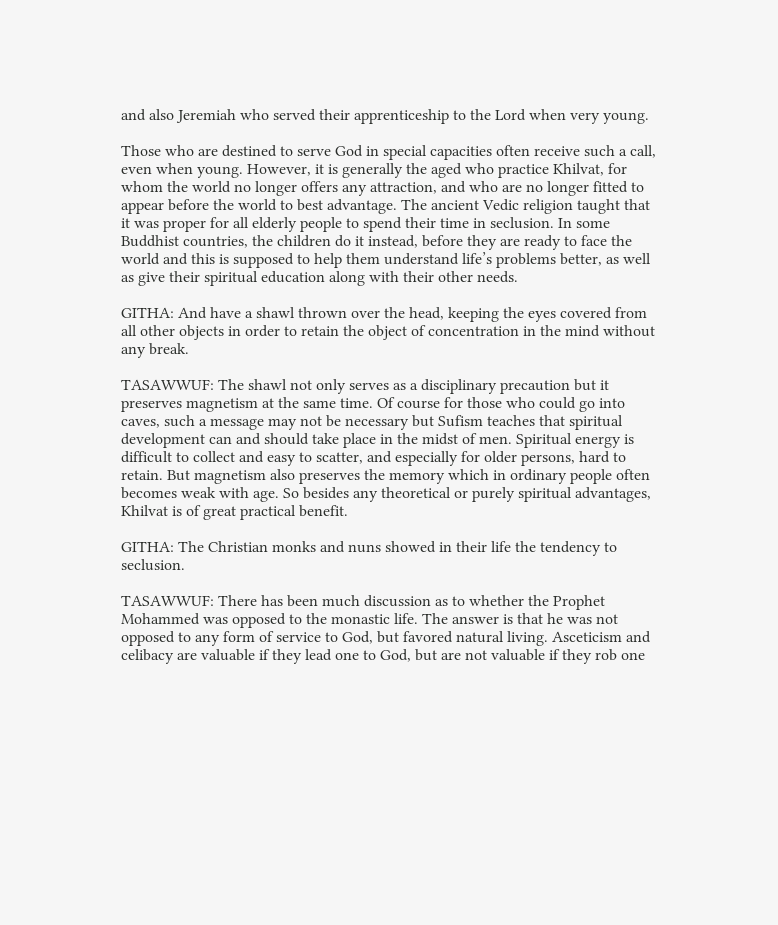and also Jeremiah who served their apprenticeship to the Lord when very young.

Those who are destined to serve God in special capacities often receive such a call, even when young. However, it is generally the aged who practice Khilvat, for whom the world no longer offers any attraction, and who are no longer fitted to appear before the world to best advantage. The ancient Vedic religion taught that it was proper for all elderly people to spend their time in seclusion. In some Buddhist countries, the children do it instead, before they are ready to face the world and this is supposed to help them understand life’s problems better, as well as give their spiritual education along with their other needs.

GITHA: And have a shawl thrown over the head, keeping the eyes covered from all other objects in order to retain the object of concentration in the mind without any break.

TASAWWUF: The shawl not only serves as a disciplinary precaution but it preserves magnetism at the same time. Of course for those who could go into caves, such a message may not be necessary but Sufism teaches that spiritual development can and should take place in the midst of men. Spiritual energy is difficult to collect and easy to scatter, and especially for older persons, hard to retain. But magnetism also preserves the memory which in ordinary people often becomes weak with age. So besides any theoretical or purely spiritual advantages, Khilvat is of great practical benefit.

GITHA: The Christian monks and nuns showed in their life the tendency to seclusion.

TASAWWUF: There has been much discussion as to whether the Prophet Mohammed was opposed to the monastic life. The answer is that he was not opposed to any form of service to God, but favored natural living. Asceticism and celibacy are valuable if they lead one to God, but are not valuable if they rob one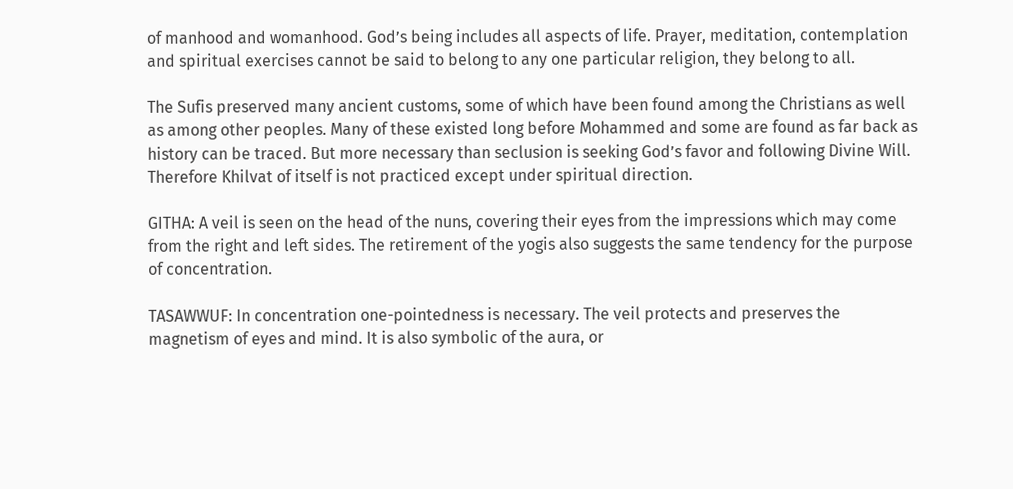of manhood and womanhood. God’s being includes all aspects of life. Prayer, meditation, contemplation and spiritual exercises cannot be said to belong to any one particular religion, they belong to all.

The Sufis preserved many ancient customs, some of which have been found among the Christians as well as among other peoples. Many of these existed long before Mohammed and some are found as far back as history can be traced. But more necessary than seclusion is seeking God’s favor and following Divine Will. Therefore Khilvat of itself is not practiced except under spiritual direction.

GITHA: A veil is seen on the head of the nuns, covering their eyes from the impressions which may come from the right and left sides. The retirement of the yogis also suggests the same tendency for the purpose of concentration.

TASAWWUF: In concentration one-pointedness is necessary. The veil protects and preserves the magnetism of eyes and mind. It is also symbolic of the aura, or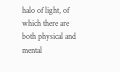halo of light, of which there are both physical and mental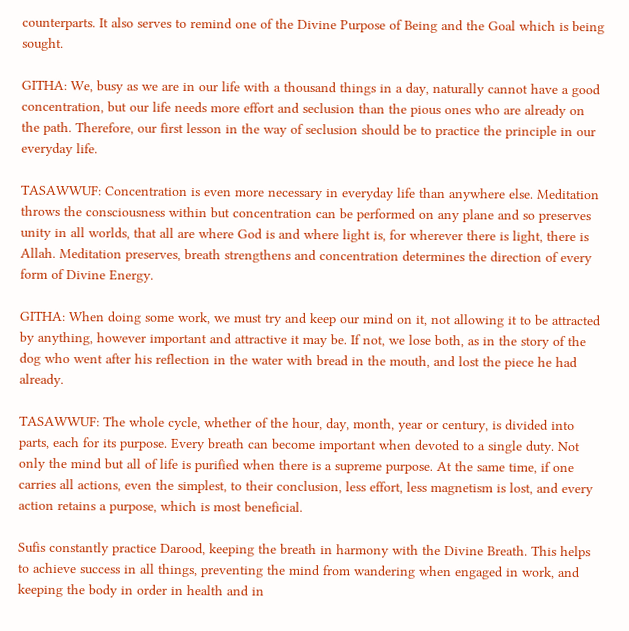counterparts. It also serves to remind one of the Divine Purpose of Being and the Goal which is being sought.

GITHA: We, busy as we are in our life with a thousand things in a day, naturally cannot have a good concentration, but our life needs more effort and seclusion than the pious ones who are already on the path. Therefore, our first lesson in the way of seclusion should be to practice the principle in our everyday life.

TASAWWUF: Concentration is even more necessary in everyday life than anywhere else. Meditation throws the consciousness within but concentration can be performed on any plane and so preserves unity in all worlds, that all are where God is and where light is, for wherever there is light, there is Allah. Meditation preserves, breath strengthens and concentration determines the direction of every form of Divine Energy.

GITHA: When doing some work, we must try and keep our mind on it, not allowing it to be attracted by anything, however important and attractive it may be. If not, we lose both, as in the story of the dog who went after his reflection in the water with bread in the mouth, and lost the piece he had already.

TASAWWUF: The whole cycle, whether of the hour, day, month, year or century, is divided into parts, each for its purpose. Every breath can become important when devoted to a single duty. Not only the mind but all of life is purified when there is a supreme purpose. At the same time, if one carries all actions, even the simplest, to their conclusion, less effort, less magnetism is lost, and every action retains a purpose, which is most beneficial.

Sufis constantly practice Darood, keeping the breath in harmony with the Divine Breath. This helps to achieve success in all things, preventing the mind from wandering when engaged in work, and keeping the body in order in health and in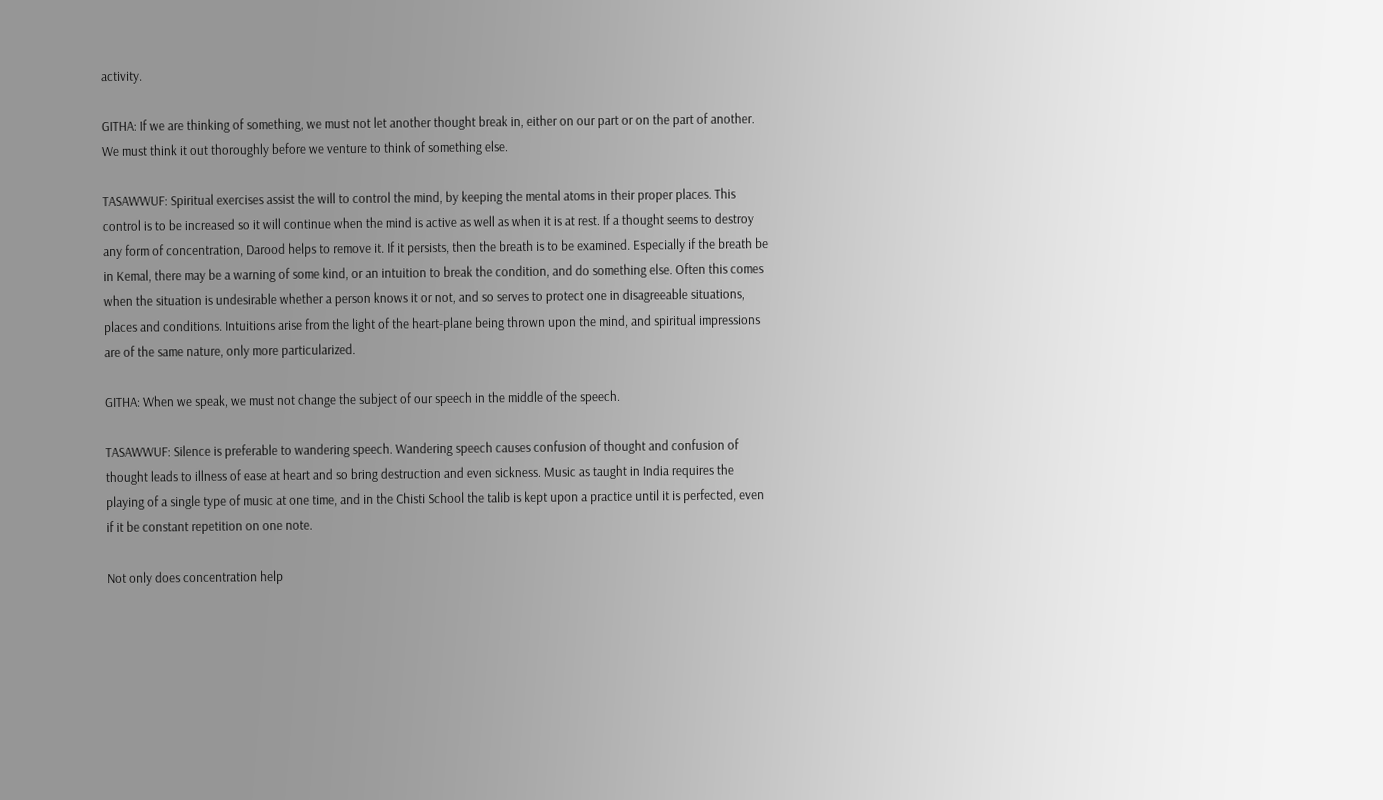activity.

GITHA: If we are thinking of something, we must not let another thought break in, either on our part or on the part of another. We must think it out thoroughly before we venture to think of something else.

TASAWWUF: Spiritual exercises assist the will to control the mind, by keeping the mental atoms in their proper places. This control is to be increased so it will continue when the mind is active as well as when it is at rest. If a thought seems to destroy any form of concentration, Darood helps to remove it. If it persists, then the breath is to be examined. Especially if the breath be in Kemal, there may be a warning of some kind, or an intuition to break the condition, and do something else. Often this comes when the situation is undesirable whether a person knows it or not, and so serves to protect one in disagreeable situations, places and conditions. Intuitions arise from the light of the heart-plane being thrown upon the mind, and spiritual impressions are of the same nature, only more particularized.

GITHA: When we speak, we must not change the subject of our speech in the middle of the speech.

TASAWWUF: Silence is preferable to wandering speech. Wandering speech causes confusion of thought and confusion of thought leads to illness of ease at heart and so bring destruction and even sickness. Music as taught in India requires the playing of a single type of music at one time, and in the Chisti School the talib is kept upon a practice until it is perfected, even if it be constant repetition on one note.

Not only does concentration help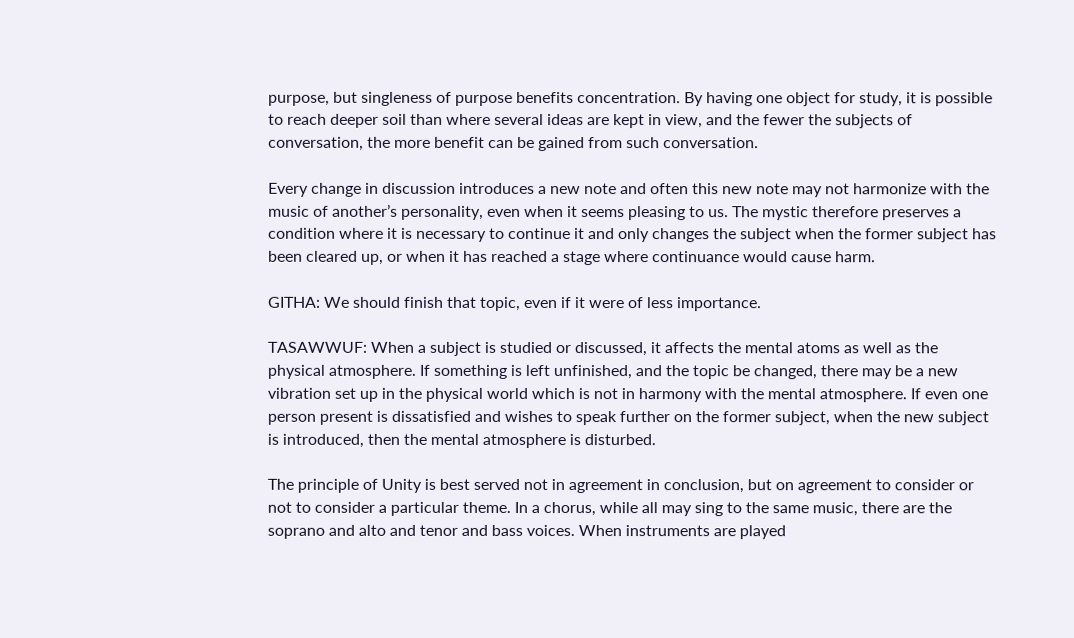purpose, but singleness of purpose benefits concentration. By having one object for study, it is possible to reach deeper soil than where several ideas are kept in view, and the fewer the subjects of conversation, the more benefit can be gained from such conversation.

Every change in discussion introduces a new note and often this new note may not harmonize with the music of another’s personality, even when it seems pleasing to us. The mystic therefore preserves a condition where it is necessary to continue it and only changes the subject when the former subject has been cleared up, or when it has reached a stage where continuance would cause harm.

GITHA: We should finish that topic, even if it were of less importance.

TASAWWUF: When a subject is studied or discussed, it affects the mental atoms as well as the physical atmosphere. If something is left unfinished, and the topic be changed, there may be a new vibration set up in the physical world which is not in harmony with the mental atmosphere. If even one person present is dissatisfied and wishes to speak further on the former subject, when the new subject is introduced, then the mental atmosphere is disturbed.

The principle of Unity is best served not in agreement in conclusion, but on agreement to consider or not to consider a particular theme. In a chorus, while all may sing to the same music, there are the soprano and alto and tenor and bass voices. When instruments are played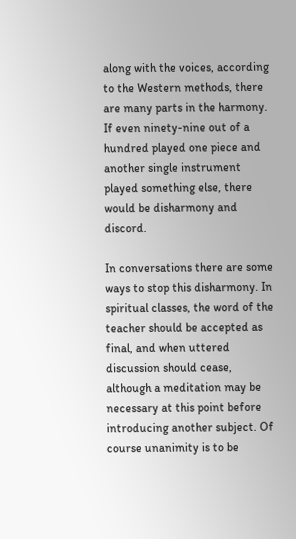along with the voices, according to the Western methods, there are many parts in the harmony. If even ninety-nine out of a hundred played one piece and another single instrument played something else, there would be disharmony and discord.

In conversations there are some ways to stop this disharmony. In spiritual classes, the word of the teacher should be accepted as final, and when uttered discussion should cease, although a meditation may be necessary at this point before introducing another subject. Of course unanimity is to be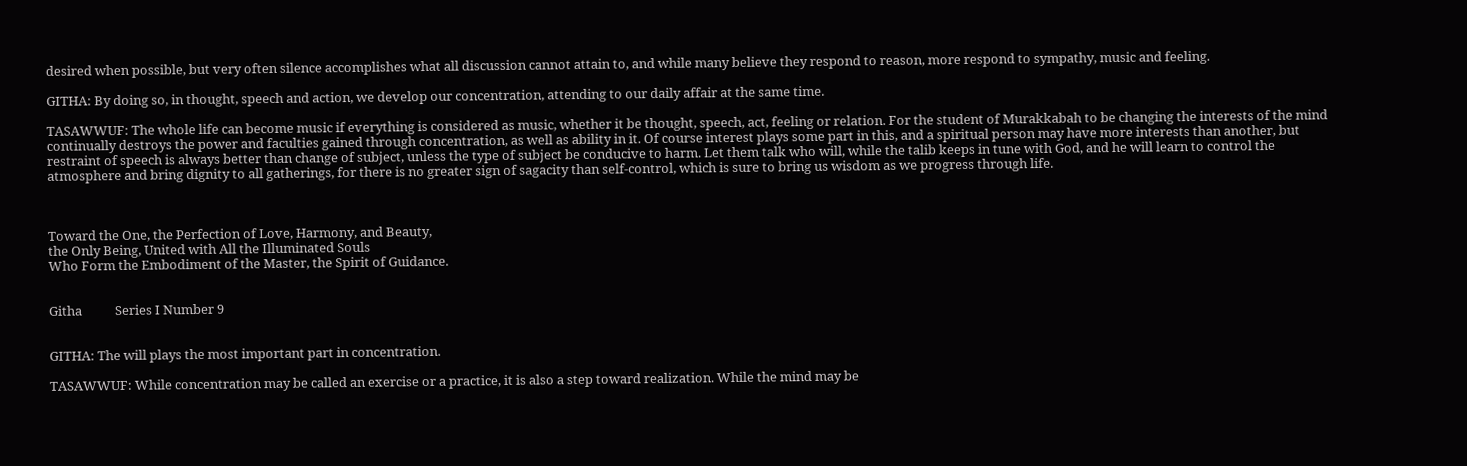desired when possible, but very often silence accomplishes what all discussion cannot attain to, and while many believe they respond to reason, more respond to sympathy, music and feeling.

GITHA: By doing so, in thought, speech and action, we develop our concentration, attending to our daily affair at the same time.

TASAWWUF: The whole life can become music if everything is considered as music, whether it be thought, speech, act, feeling or relation. For the student of Murakkabah to be changing the interests of the mind continually destroys the power and faculties gained through concentration, as well as ability in it. Of course interest plays some part in this, and a spiritual person may have more interests than another, but restraint of speech is always better than change of subject, unless the type of subject be conducive to harm. Let them talk who will, while the talib keeps in tune with God, and he will learn to control the atmosphere and bring dignity to all gatherings, for there is no greater sign of sagacity than self-control, which is sure to bring us wisdom as we progress through life.



Toward the One, the Perfection of Love, Harmony, and Beauty,
the Only Being, United with All the Illuminated Souls
Who Form the Embodiment of the Master, the Spirit of Guidance.


Githa           Series I Number 9


GITHA: The will plays the most important part in concentration.

TASAWWUF: While concentration may be called an exercise or a practice, it is also a step toward realization. While the mind may be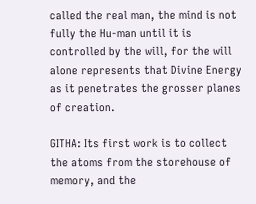called the real man, the mind is not fully the Hu-man until it is controlled by the will, for the will alone represents that Divine Energy as it penetrates the grosser planes of creation.

GITHA: Its first work is to collect the atoms from the storehouse of memory, and the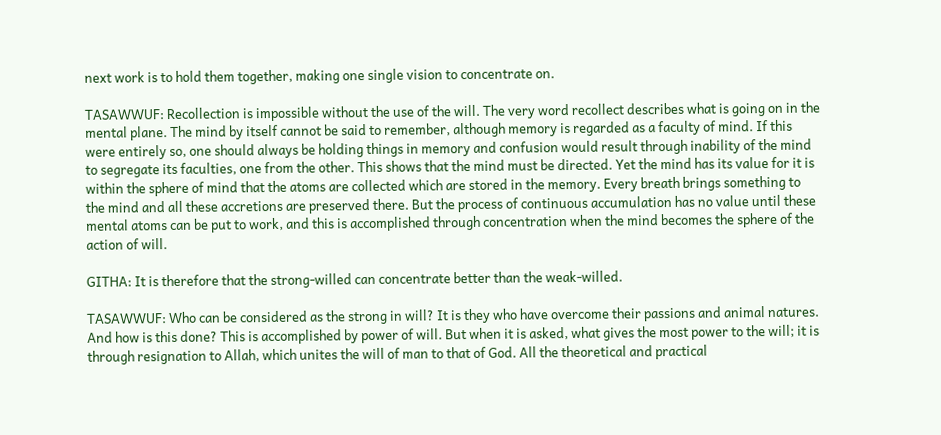next work is to hold them together, making one single vision to concentrate on.

TASAWWUF: Recollection is impossible without the use of the will. The very word recollect describes what is going on in the mental plane. The mind by itself cannot be said to remember, although memory is regarded as a faculty of mind. If this were entirely so, one should always be holding things in memory and confusion would result through inability of the mind to segregate its faculties, one from the other. This shows that the mind must be directed. Yet the mind has its value for it is within the sphere of mind that the atoms are collected which are stored in the memory. Every breath brings something to the mind and all these accretions are preserved there. But the process of continuous accumulation has no value until these mental atoms can be put to work, and this is accomplished through concentration when the mind becomes the sphere of the action of will.

GITHA: It is therefore that the strong-willed can concentrate better than the weak-willed.

TASAWWUF: Who can be considered as the strong in will? It is they who have overcome their passions and animal natures. And how is this done? This is accomplished by power of will. But when it is asked, what gives the most power to the will; it is through resignation to Allah, which unites the will of man to that of God. All the theoretical and practical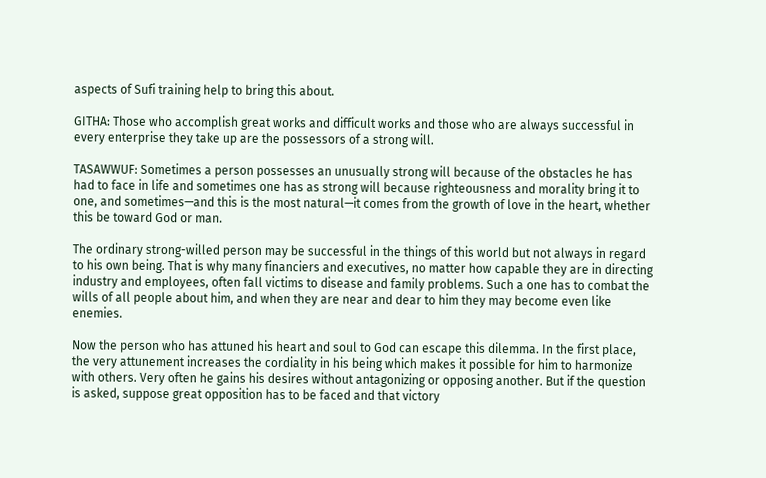aspects of Sufi training help to bring this about.

GITHA: Those who accomplish great works and difficult works and those who are always successful in every enterprise they take up are the possessors of a strong will.

TASAWWUF: Sometimes a person possesses an unusually strong will because of the obstacles he has had to face in life and sometimes one has as strong will because righteousness and morality bring it to one, and sometimes—and this is the most natural—it comes from the growth of love in the heart, whether this be toward God or man.

The ordinary strong-willed person may be successful in the things of this world but not always in regard to his own being. That is why many financiers and executives, no matter how capable they are in directing industry and employees, often fall victims to disease and family problems. Such a one has to combat the wills of all people about him, and when they are near and dear to him they may become even like enemies.

Now the person who has attuned his heart and soul to God can escape this dilemma. In the first place, the very attunement increases the cordiality in his being which makes it possible for him to harmonize with others. Very often he gains his desires without antagonizing or opposing another. But if the question is asked, suppose great opposition has to be faced and that victory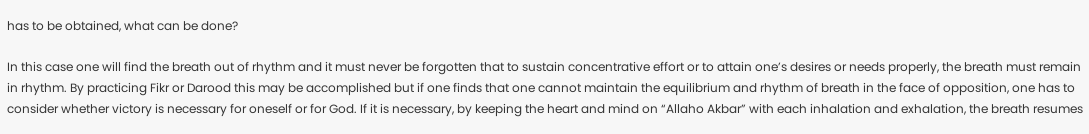has to be obtained, what can be done?

In this case one will find the breath out of rhythm and it must never be forgotten that to sustain concentrative effort or to attain one’s desires or needs properly, the breath must remain in rhythm. By practicing Fikr or Darood this may be accomplished but if one finds that one cannot maintain the equilibrium and rhythm of breath in the face of opposition, one has to consider whether victory is necessary for oneself or for God. If it is necessary, by keeping the heart and mind on “Allaho Akbar” with each inhalation and exhalation, the breath resumes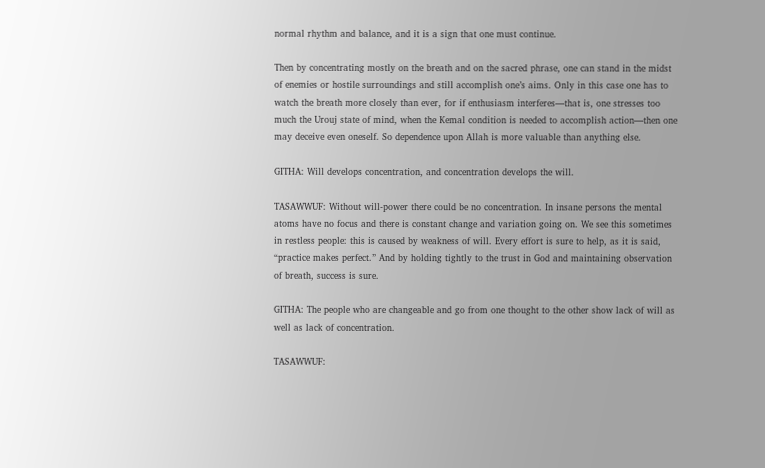normal rhythm and balance, and it is a sign that one must continue.

Then by concentrating mostly on the breath and on the sacred phrase, one can stand in the midst of enemies or hostile surroundings and still accomplish one’s aims. Only in this case one has to watch the breath more closely than ever, for if enthusiasm interferes—that is, one stresses too much the Urouj state of mind, when the Kemal condition is needed to accomplish action—then one may deceive even oneself. So dependence upon Allah is more valuable than anything else.

GITHA: Will develops concentration, and concentration develops the will.

TASAWWUF: Without will-power there could be no concentration. In insane persons the mental atoms have no focus and there is constant change and variation going on. We see this sometimes in restless people: this is caused by weakness of will. Every effort is sure to help, as it is said, “practice makes perfect.” And by holding tightly to the trust in God and maintaining observation of breath, success is sure.

GITHA: The people who are changeable and go from one thought to the other show lack of will as well as lack of concentration.

TASAWWUF: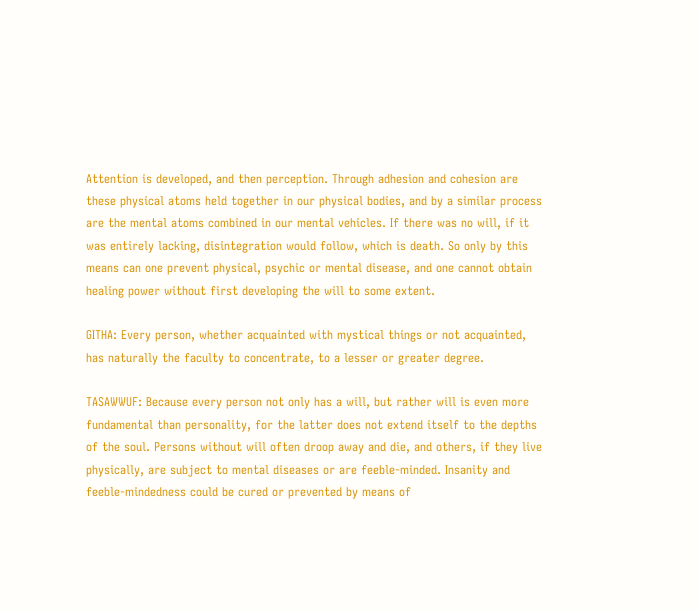Attention is developed, and then perception. Through adhesion and cohesion are these physical atoms held together in our physical bodies, and by a similar process are the mental atoms combined in our mental vehicles. If there was no will, if it was entirely lacking, disintegration would follow, which is death. So only by this means can one prevent physical, psychic or mental disease, and one cannot obtain healing power without first developing the will to some extent.

GITHA: Every person, whether acquainted with mystical things or not acquainted, has naturally the faculty to concentrate, to a lesser or greater degree.

TASAWWUF: Because every person not only has a will, but rather will is even more fundamental than personality, for the latter does not extend itself to the depths of the soul. Persons without will often droop away and die, and others, if they live physically, are subject to mental diseases or are feeble-minded. Insanity and feeble-mindedness could be cured or prevented by means of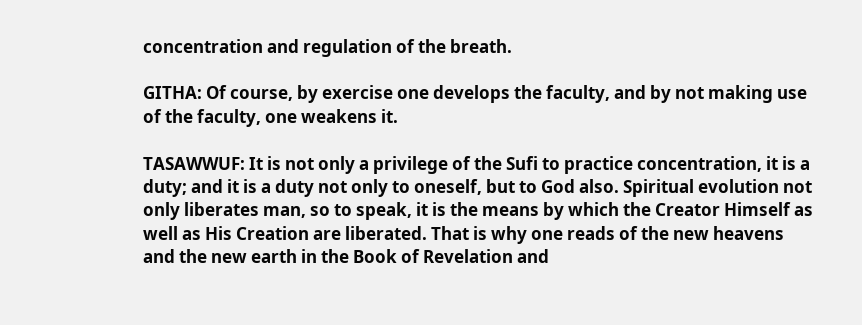concentration and regulation of the breath.

GITHA: Of course, by exercise one develops the faculty, and by not making use of the faculty, one weakens it.

TASAWWUF: It is not only a privilege of the Sufi to practice concentration, it is a duty; and it is a duty not only to oneself, but to God also. Spiritual evolution not only liberates man, so to speak, it is the means by which the Creator Himself as well as His Creation are liberated. That is why one reads of the new heavens and the new earth in the Book of Revelation and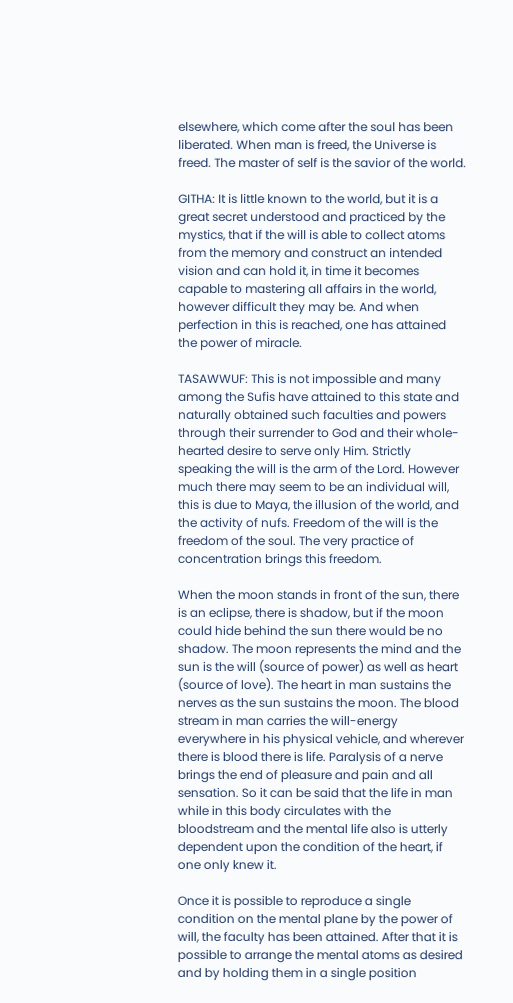elsewhere, which come after the soul has been liberated. When man is freed, the Universe is freed. The master of self is the savior of the world.

GITHA: It is little known to the world, but it is a great secret understood and practiced by the mystics, that if the will is able to collect atoms from the memory and construct an intended vision and can hold it, in time it becomes capable to mastering all affairs in the world, however difficult they may be. And when perfection in this is reached, one has attained the power of miracle.

TASAWWUF: This is not impossible and many among the Sufis have attained to this state and naturally obtained such faculties and powers through their surrender to God and their whole-hearted desire to serve only Him. Strictly speaking the will is the arm of the Lord. However much there may seem to be an individual will, this is due to Maya, the illusion of the world, and the activity of nufs. Freedom of the will is the freedom of the soul. The very practice of concentration brings this freedom.

When the moon stands in front of the sun, there is an eclipse, there is shadow, but if the moon could hide behind the sun there would be no shadow. The moon represents the mind and the sun is the will (source of power) as well as heart (source of love). The heart in man sustains the nerves as the sun sustains the moon. The blood stream in man carries the will-energy everywhere in his physical vehicle, and wherever there is blood there is life. Paralysis of a nerve brings the end of pleasure and pain and all sensation. So it can be said that the life in man while in this body circulates with the bloodstream and the mental life also is utterly dependent upon the condition of the heart, if one only knew it.

Once it is possible to reproduce a single condition on the mental plane by the power of will, the faculty has been attained. After that it is possible to arrange the mental atoms as desired and by holding them in a single position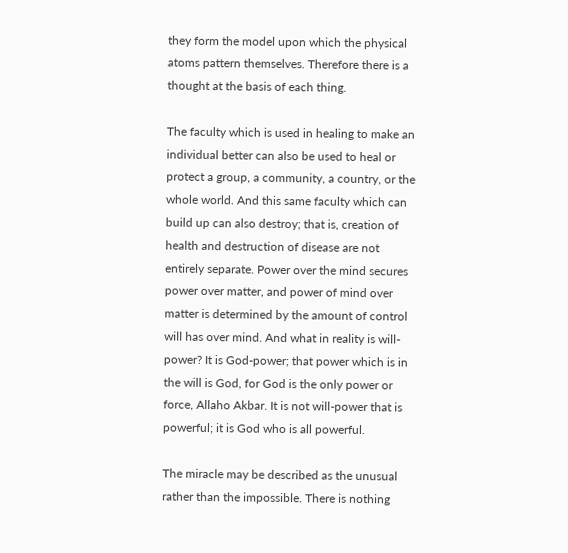they form the model upon which the physical atoms pattern themselves. Therefore there is a thought at the basis of each thing.

The faculty which is used in healing to make an individual better can also be used to heal or protect a group, a community, a country, or the whole world. And this same faculty which can build up can also destroy; that is, creation of health and destruction of disease are not entirely separate. Power over the mind secures power over matter, and power of mind over matter is determined by the amount of control will has over mind. And what in reality is will-power? It is God-power; that power which is in the will is God, for God is the only power or force, Allaho Akbar. It is not will-power that is powerful; it is God who is all powerful.

The miracle may be described as the unusual rather than the impossible. There is nothing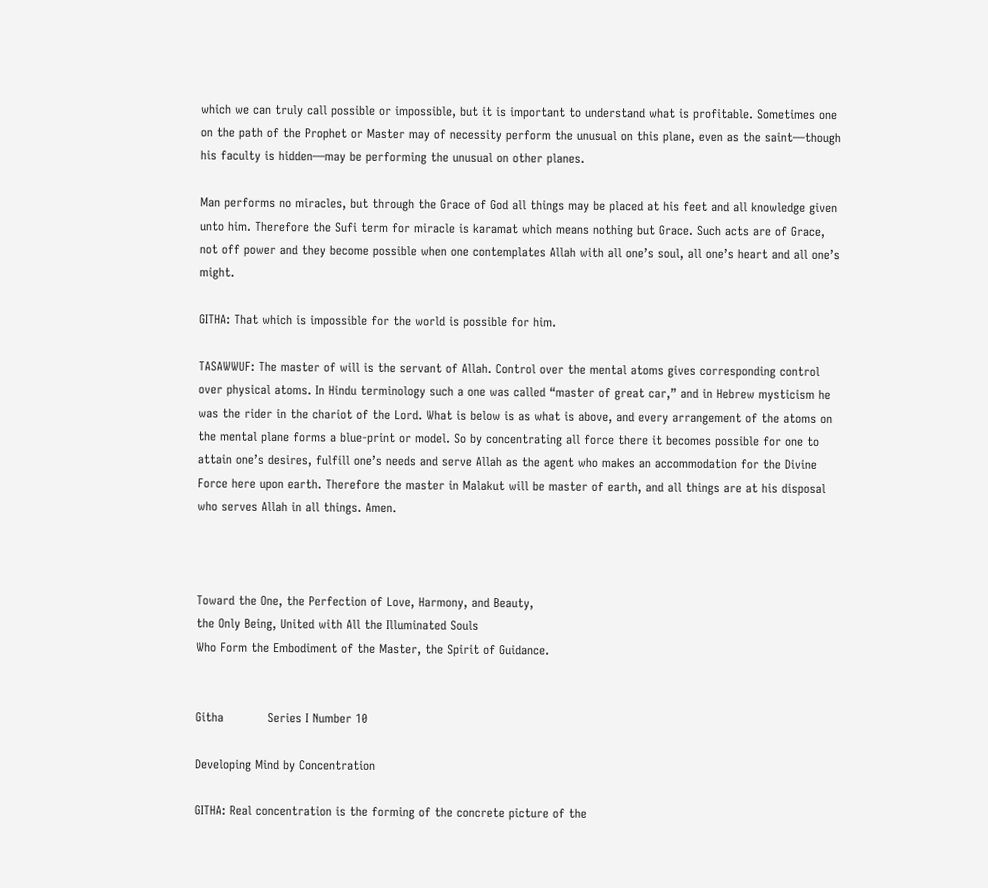which we can truly call possible or impossible, but it is important to understand what is profitable. Sometimes one on the path of the Prophet or Master may of necessity perform the unusual on this plane, even as the saint—though his faculty is hidden—may be performing the unusual on other planes.

Man performs no miracles, but through the Grace of God all things may be placed at his feet and all knowledge given unto him. Therefore the Sufi term for miracle is karamat which means nothing but Grace. Such acts are of Grace, not off power and they become possible when one contemplates Allah with all one’s soul, all one’s heart and all one’s might.

GITHA: That which is impossible for the world is possible for him.

TASAWWUF: The master of will is the servant of Allah. Control over the mental atoms gives corresponding control over physical atoms. In Hindu terminology such a one was called “master of great car,” and in Hebrew mysticism he was the rider in the chariot of the Lord. What is below is as what is above, and every arrangement of the atoms on the mental plane forms a blue-print or model. So by concentrating all force there it becomes possible for one to attain one’s desires, fulfill one’s needs and serve Allah as the agent who makes an accommodation for the Divine Force here upon earth. Therefore the master in Malakut will be master of earth, and all things are at his disposal who serves Allah in all things. Amen.



Toward the One, the Perfection of Love, Harmony, and Beauty,
the Only Being, United with All the Illuminated Souls
Who Form the Embodiment of the Master, the Spirit of Guidance.


Githa           Series I Number 10

Developing Mind by Concentration

GITHA: Real concentration is the forming of the concrete picture of the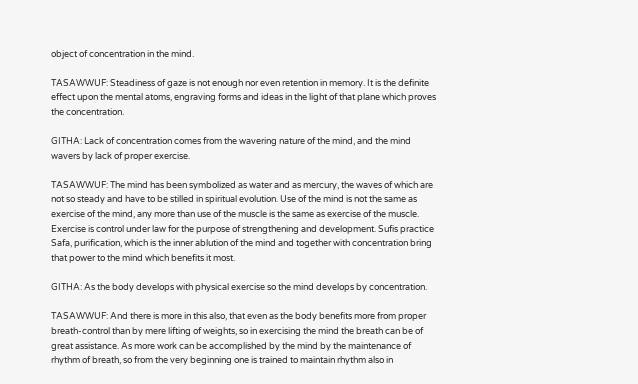object of concentration in the mind.

TASAWWUF: Steadiness of gaze is not enough nor even retention in memory. It is the definite effect upon the mental atoms, engraving forms and ideas in the light of that plane which proves the concentration.

GITHA: Lack of concentration comes from the wavering nature of the mind, and the mind wavers by lack of proper exercise.

TASAWWUF: The mind has been symbolized as water and as mercury, the waves of which are not so steady and have to be stilled in spiritual evolution. Use of the mind is not the same as exercise of the mind, any more than use of the muscle is the same as exercise of the muscle. Exercise is control under law for the purpose of strengthening and development. Sufis practice Safa, purification, which is the inner ablution of the mind and together with concentration bring that power to the mind which benefits it most.

GITHA: As the body develops with physical exercise so the mind develops by concentration.

TASAWWUF: And there is more in this also, that even as the body benefits more from proper breath-control than by mere lifting of weights, so in exercising the mind the breath can be of great assistance. As more work can be accomplished by the mind by the maintenance of rhythm of breath, so from the very beginning one is trained to maintain rhythm also in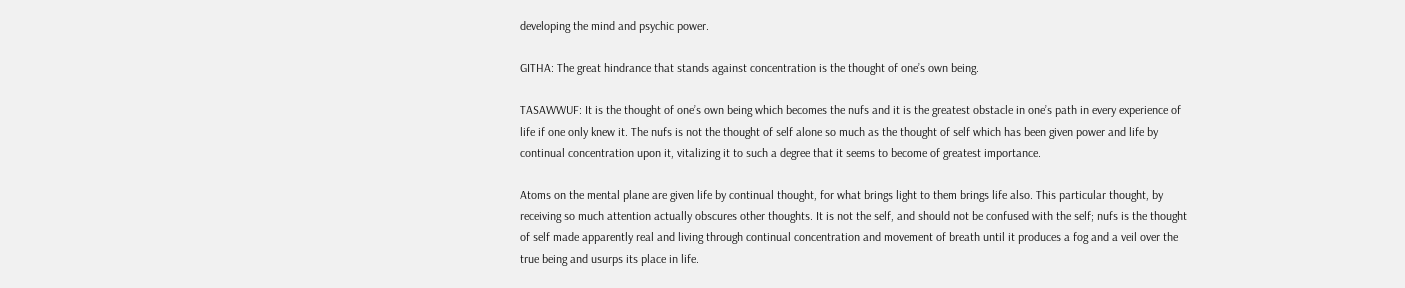developing the mind and psychic power.

GITHA: The great hindrance that stands against concentration is the thought of one’s own being.

TASAWWUF: It is the thought of one’s own being which becomes the nufs and it is the greatest obstacle in one’s path in every experience of life if one only knew it. The nufs is not the thought of self alone so much as the thought of self which has been given power and life by continual concentration upon it, vitalizing it to such a degree that it seems to become of greatest importance.

Atoms on the mental plane are given life by continual thought, for what brings light to them brings life also. This particular thought, by receiving so much attention actually obscures other thoughts. It is not the self, and should not be confused with the self; nufs is the thought of self made apparently real and living through continual concentration and movement of breath until it produces a fog and a veil over the true being and usurps its place in life.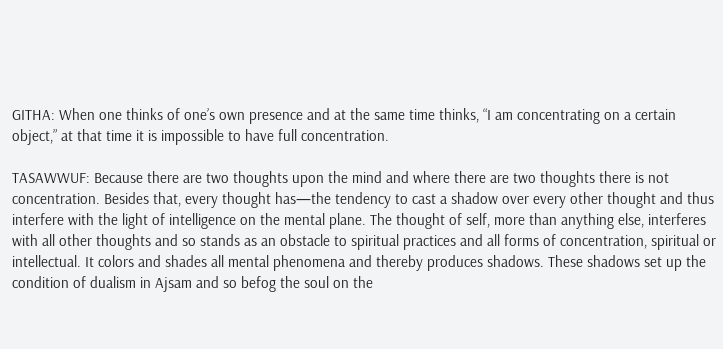GITHA: When one thinks of one’s own presence and at the same time thinks, “I am concentrating on a certain object,” at that time it is impossible to have full concentration.

TASAWWUF: Because there are two thoughts upon the mind and where there are two thoughts there is not concentration. Besides that, every thought has—the tendency to cast a shadow over every other thought and thus interfere with the light of intelligence on the mental plane. The thought of self, more than anything else, interferes with all other thoughts and so stands as an obstacle to spiritual practices and all forms of concentration, spiritual or intellectual. It colors and shades all mental phenomena and thereby produces shadows. These shadows set up the condition of dualism in Ajsam and so befog the soul on the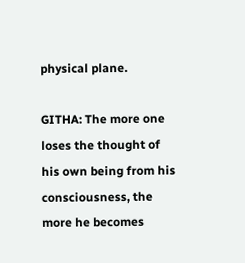physical plane.

GITHA: The more one loses the thought of his own being from his consciousness, the more he becomes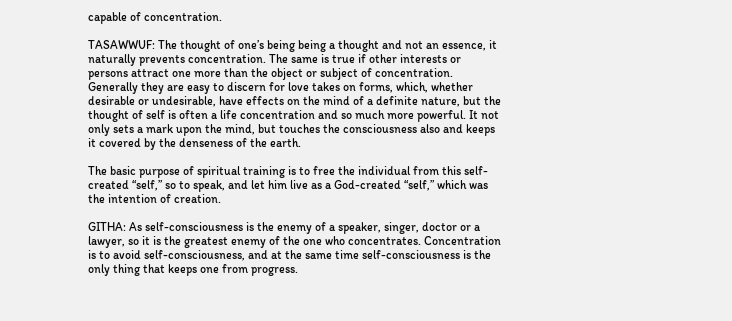capable of concentration.

TASAWWUF: The thought of one’s being being a thought and not an essence, it naturally prevents concentration. The same is true if other interests or persons attract one more than the object or subject of concentration. Generally they are easy to discern for love takes on forms, which, whether desirable or undesirable, have effects on the mind of a definite nature, but the thought of self is often a life concentration and so much more powerful. It not only sets a mark upon the mind, but touches the consciousness also and keeps it covered by the denseness of the earth.

The basic purpose of spiritual training is to free the individual from this self-created “self,” so to speak, and let him live as a God-created “self,” which was the intention of creation.

GITHA: As self-consciousness is the enemy of a speaker, singer, doctor or a lawyer, so it is the greatest enemy of the one who concentrates. Concentration is to avoid self-consciousness, and at the same time self-consciousness is the only thing that keeps one from progress.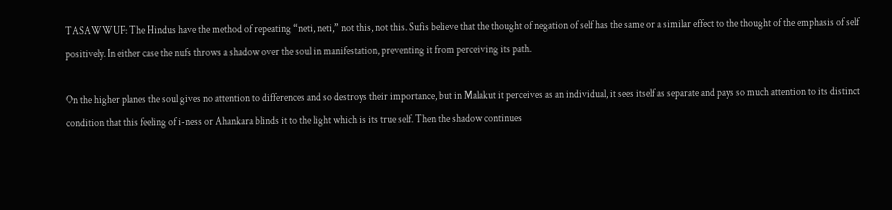TASAWWUF: The Hindus have the method of repeating “neti, neti,” not this, not this. Sufis believe that the thought of negation of self has the same or a similar effect to the thought of the emphasis of self positively. In either case the nufs throws a shadow over the soul in manifestation, preventing it from perceiving its path.

On the higher planes the soul gives no attention to differences and so destroys their importance, but in Malakut it perceives as an individual, it sees itself as separate and pays so much attention to its distinct condition that this feeling of i-ness or Ahankara blinds it to the light which is its true self. Then the shadow continues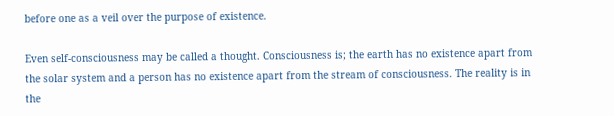before one as a veil over the purpose of existence.

Even self-consciousness may be called a thought. Consciousness is; the earth has no existence apart from the solar system and a person has no existence apart from the stream of consciousness. The reality is in the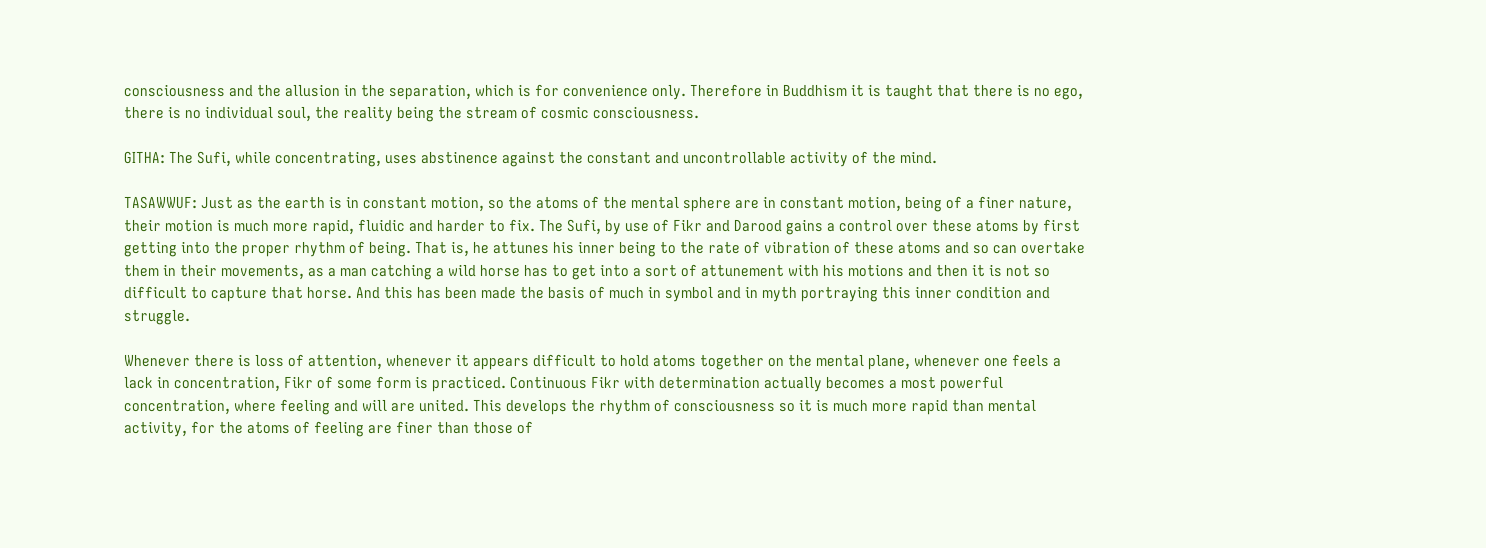consciousness and the allusion in the separation, which is for convenience only. Therefore in Buddhism it is taught that there is no ego, there is no individual soul, the reality being the stream of cosmic consciousness.

GITHA: The Sufi, while concentrating, uses abstinence against the constant and uncontrollable activity of the mind.

TASAWWUF: Just as the earth is in constant motion, so the atoms of the mental sphere are in constant motion, being of a finer nature, their motion is much more rapid, fluidic and harder to fix. The Sufi, by use of Fikr and Darood gains a control over these atoms by first getting into the proper rhythm of being. That is, he attunes his inner being to the rate of vibration of these atoms and so can overtake them in their movements, as a man catching a wild horse has to get into a sort of attunement with his motions and then it is not so difficult to capture that horse. And this has been made the basis of much in symbol and in myth portraying this inner condition and struggle.

Whenever there is loss of attention, whenever it appears difficult to hold atoms together on the mental plane, whenever one feels a lack in concentration, Fikr of some form is practiced. Continuous Fikr with determination actually becomes a most powerful concentration, where feeling and will are united. This develops the rhythm of consciousness so it is much more rapid than mental activity, for the atoms of feeling are finer than those of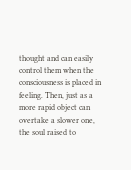thought and can easily control them when the consciousness is placed in feeling. Then, just as a more rapid object can overtake a slower one, the soul raised to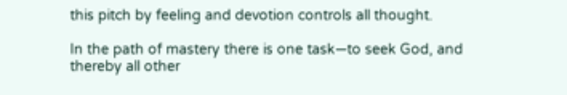this pitch by feeling and devotion controls all thought.

In the path of mastery there is one task—to seek God, and thereby all other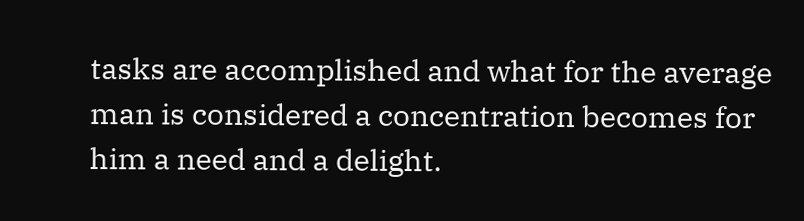tasks are accomplished and what for the average man is considered a concentration becomes for him a need and a delight.